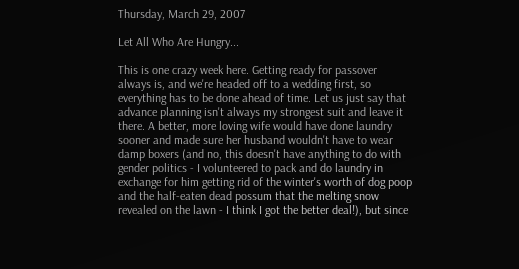Thursday, March 29, 2007

Let All Who Are Hungry...

This is one crazy week here. Getting ready for passover always is, and we're headed off to a wedding first, so everything has to be done ahead of time. Let us just say that advance planning isn't always my strongest suit and leave it there. A better, more loving wife would have done laundry sooner and made sure her husband wouldn't have to wear damp boxers (and no, this doesn't have anything to do with gender politics - I volunteered to pack and do laundry in exchange for him getting rid of the winter's worth of dog poop and the half-eaten dead possum that the melting snow revealed on the lawn - I think I got the better deal!), but since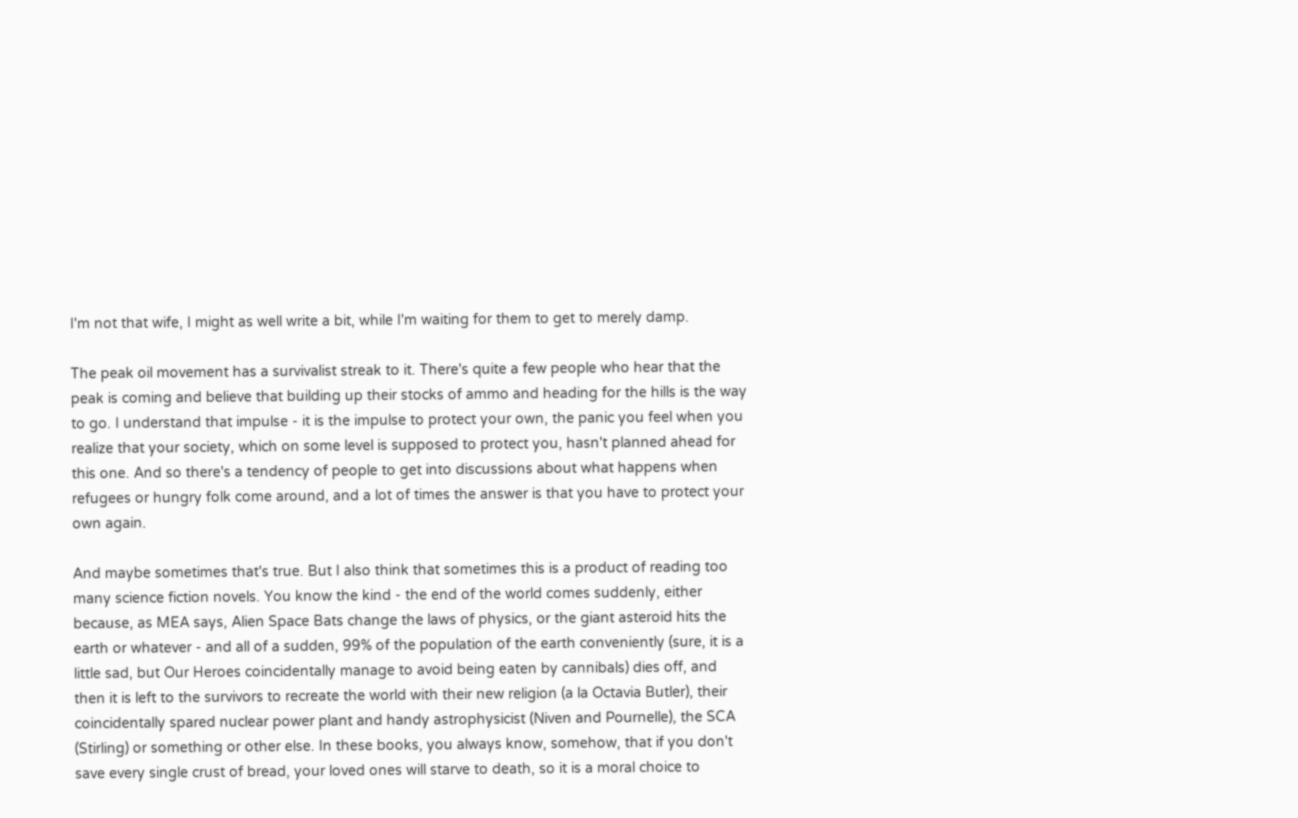I'm not that wife, I might as well write a bit, while I'm waiting for them to get to merely damp.

The peak oil movement has a survivalist streak to it. There's quite a few people who hear that the peak is coming and believe that building up their stocks of ammo and heading for the hills is the way to go. I understand that impulse - it is the impulse to protect your own, the panic you feel when you realize that your society, which on some level is supposed to protect you, hasn't planned ahead for this one. And so there's a tendency of people to get into discussions about what happens when refugees or hungry folk come around, and a lot of times the answer is that you have to protect your own again.

And maybe sometimes that's true. But I also think that sometimes this is a product of reading too many science fiction novels. You know the kind - the end of the world comes suddenly, either because, as MEA says, Alien Space Bats change the laws of physics, or the giant asteroid hits the earth or whatever - and all of a sudden, 99% of the population of the earth conveniently (sure, it is a little sad, but Our Heroes coincidentally manage to avoid being eaten by cannibals) dies off, and then it is left to the survivors to recreate the world with their new religion (a la Octavia Butler), their coincidentally spared nuclear power plant and handy astrophysicist (Niven and Pournelle), the SCA (Stirling) or something or other else. In these books, you always know, somehow, that if you don't save every single crust of bread, your loved ones will starve to death, so it is a moral choice to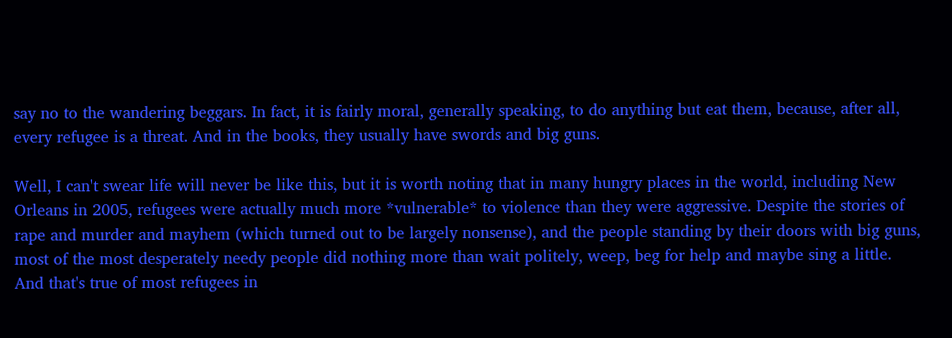say no to the wandering beggars. In fact, it is fairly moral, generally speaking, to do anything but eat them, because, after all, every refugee is a threat. And in the books, they usually have swords and big guns.

Well, I can't swear life will never be like this, but it is worth noting that in many hungry places in the world, including New Orleans in 2005, refugees were actually much more *vulnerable* to violence than they were aggressive. Despite the stories of rape and murder and mayhem (which turned out to be largely nonsense), and the people standing by their doors with big guns, most of the most desperately needy people did nothing more than wait politely, weep, beg for help and maybe sing a little. And that's true of most refugees in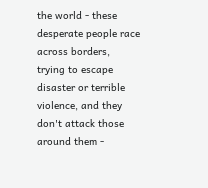the world - these desperate people race across borders, trying to escape disaster or terrible violence, and they don't attack those around them -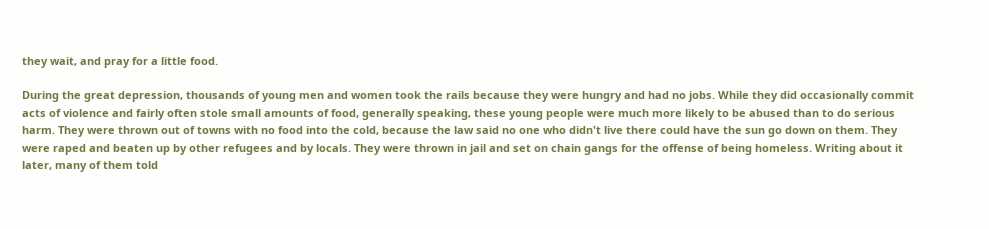they wait, and pray for a little food.

During the great depression, thousands of young men and women took the rails because they were hungry and had no jobs. While they did occasionally commit acts of violence and fairly often stole small amounts of food, generally speaking, these young people were much more likely to be abused than to do serious harm. They were thrown out of towns with no food into the cold, because the law said no one who didn't live there could have the sun go down on them. They were raped and beaten up by other refugees and by locals. They were thrown in jail and set on chain gangs for the offense of being homeless. Writing about it later, many of them told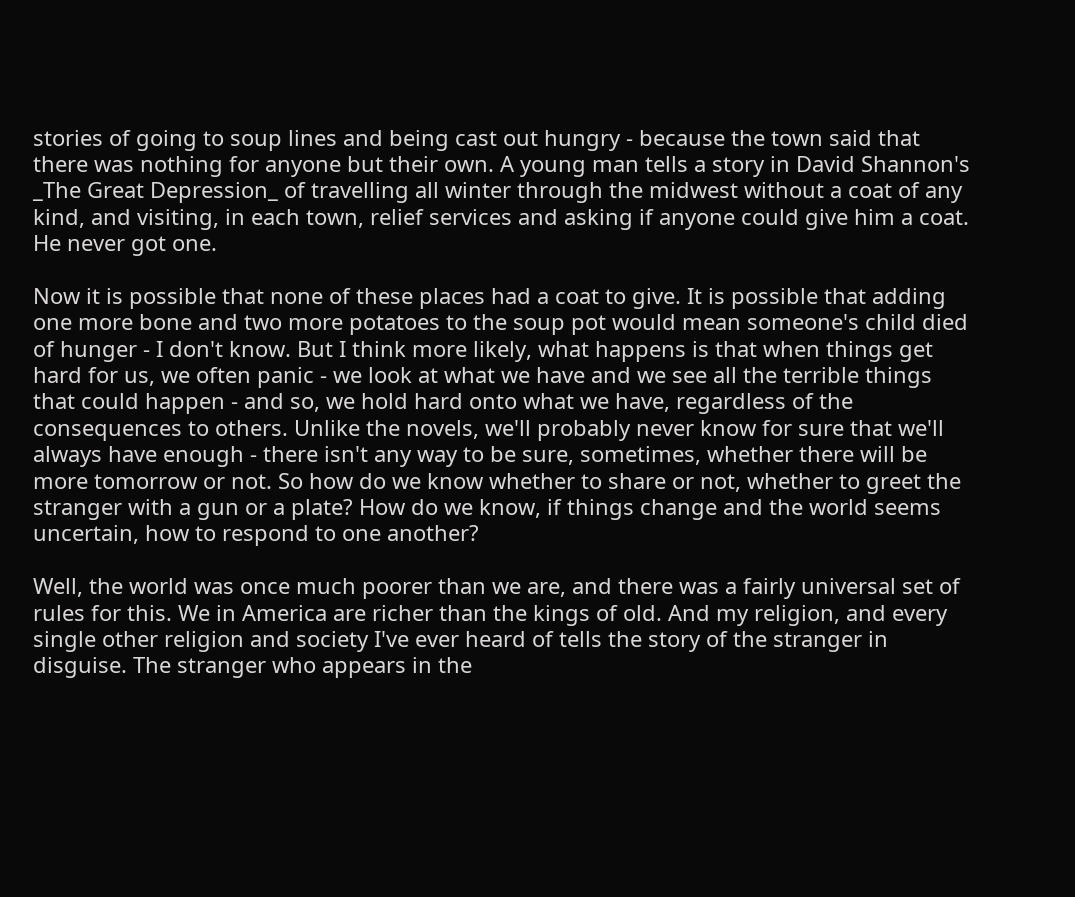stories of going to soup lines and being cast out hungry - because the town said that there was nothing for anyone but their own. A young man tells a story in David Shannon's _The Great Depression_ of travelling all winter through the midwest without a coat of any kind, and visiting, in each town, relief services and asking if anyone could give him a coat. He never got one.

Now it is possible that none of these places had a coat to give. It is possible that adding one more bone and two more potatoes to the soup pot would mean someone's child died of hunger - I don't know. But I think more likely, what happens is that when things get hard for us, we often panic - we look at what we have and we see all the terrible things that could happen - and so, we hold hard onto what we have, regardless of the consequences to others. Unlike the novels, we'll probably never know for sure that we'll always have enough - there isn't any way to be sure, sometimes, whether there will be more tomorrow or not. So how do we know whether to share or not, whether to greet the stranger with a gun or a plate? How do we know, if things change and the world seems uncertain, how to respond to one another?

Well, the world was once much poorer than we are, and there was a fairly universal set of rules for this. We in America are richer than the kings of old. And my religion, and every single other religion and society I've ever heard of tells the story of the stranger in disguise. The stranger who appears in the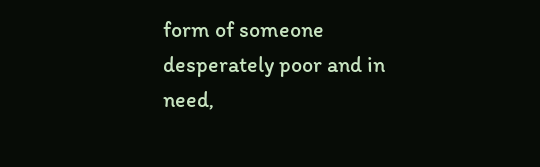form of someone desperately poor and in need,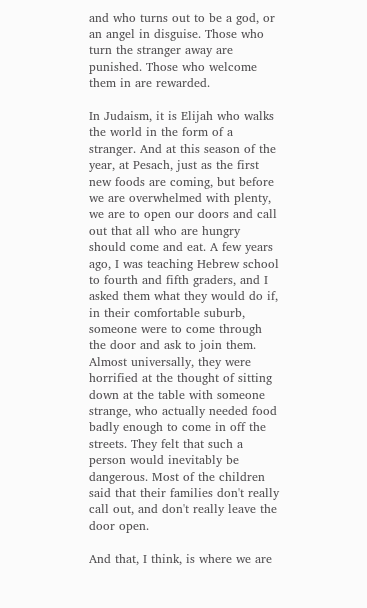and who turns out to be a god, or an angel in disguise. Those who turn the stranger away are punished. Those who welcome them in are rewarded.

In Judaism, it is Elijah who walks the world in the form of a stranger. And at this season of the year, at Pesach, just as the first new foods are coming, but before we are overwhelmed with plenty, we are to open our doors and call out that all who are hungry should come and eat. A few years ago, I was teaching Hebrew school to fourth and fifth graders, and I asked them what they would do if, in their comfortable suburb, someone were to come through the door and ask to join them. Almost universally, they were horrified at the thought of sitting down at the table with someone strange, who actually needed food badly enough to come in off the streets. They felt that such a person would inevitably be dangerous. Most of the children said that their families don't really call out, and don't really leave the door open.

And that, I think, is where we are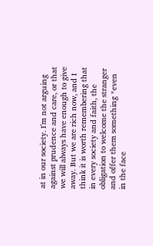at in our society. I'm not arguing against prudence and care, or that we will always have enough to give away. But we are rich now, and I think it is worth remembering that in every society and faith, the obligation to welcome the stranger and offer them something *even in the face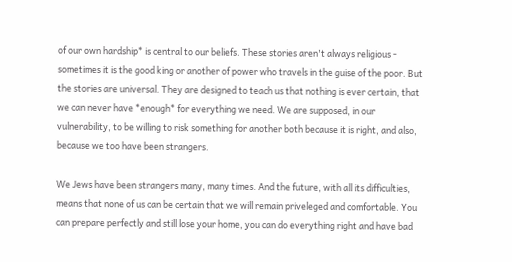of our own hardship* is central to our beliefs. These stories aren't always religious - sometimes it is the good king or another of power who travels in the guise of the poor. But the stories are universal. They are designed to teach us that nothing is ever certain, that we can never have *enough* for everything we need. We are supposed, in our vulnerability, to be willing to risk something for another both because it is right, and also, because we too have been strangers.

We Jews have been strangers many, many times. And the future, with all its difficulties, means that none of us can be certain that we will remain priveleged and comfortable. You can prepare perfectly and still lose your home, you can do everything right and have bad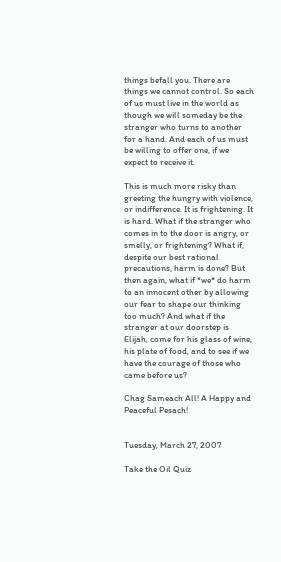things befall you. There are things we cannot control. So each of us must live in the world as though we will someday be the stranger who turns to another for a hand. And each of us must be willing to offer one, if we expect to receive it.

This is much more risky than greeting the hungry with violence, or indifference. It is frightening. It is hard. What if the stranger who comes in to the door is angry, or smelly, or frightening? What if, despite our best rational precautions, harm is done? But then again, what if *we* do harm to an innocent other by allowing our fear to shape our thinking too much? And what if the stranger at our doorstep is Elijah, come for his glass of wine, his plate of food, and to see if we have the courage of those who came before us?

Chag Sameach All! A Happy and Peaceful Pesach!


Tuesday, March 27, 2007

Take the Oil Quiz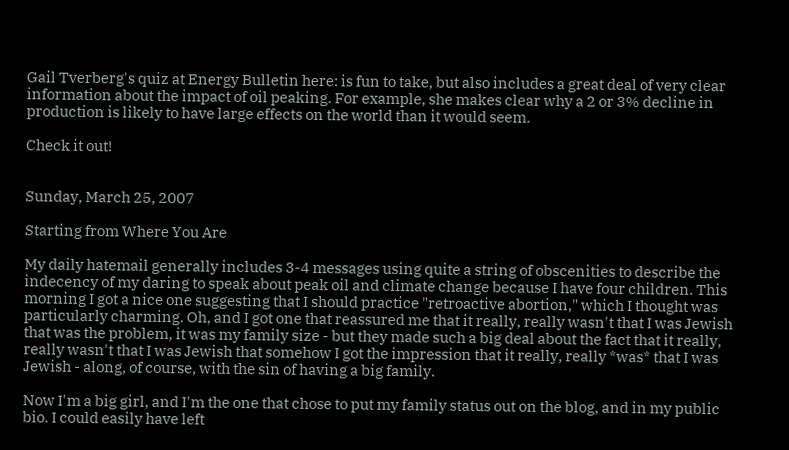Gail Tverberg's quiz at Energy Bulletin here: is fun to take, but also includes a great deal of very clear information about the impact of oil peaking. For example, she makes clear why a 2 or 3% decline in production is likely to have large effects on the world than it would seem.

Check it out!


Sunday, March 25, 2007

Starting from Where You Are

My daily hatemail generally includes 3-4 messages using quite a string of obscenities to describe the indecency of my daring to speak about peak oil and climate change because I have four children. This morning I got a nice one suggesting that I should practice "retroactive abortion," which I thought was particularly charming. Oh, and I got one that reassured me that it really, really wasn't that I was Jewish that was the problem, it was my family size - but they made such a big deal about the fact that it really, really wasn't that I was Jewish that somehow I got the impression that it really, really *was* that I was Jewish - along, of course, with the sin of having a big family.

Now I'm a big girl, and I'm the one that chose to put my family status out on the blog, and in my public bio. I could easily have left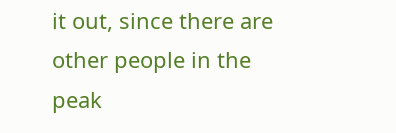it out, since there are other people in the peak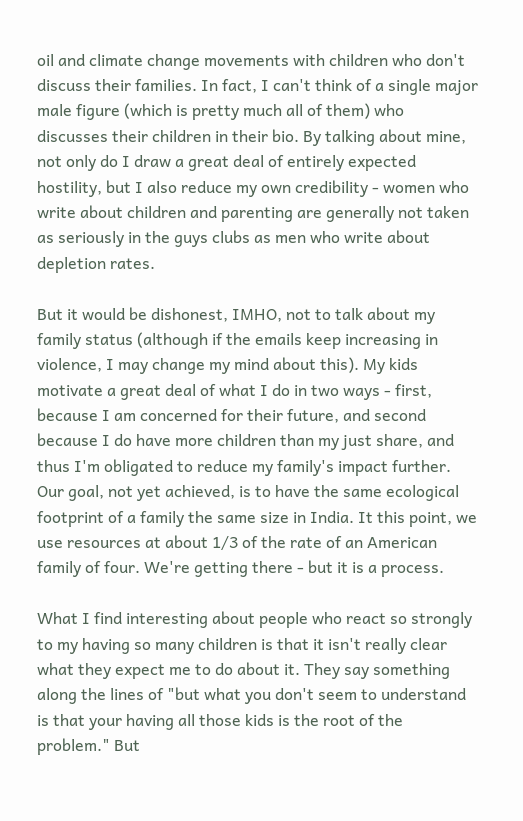oil and climate change movements with children who don't discuss their families. In fact, I can't think of a single major male figure (which is pretty much all of them) who discusses their children in their bio. By talking about mine, not only do I draw a great deal of entirely expected hostility, but I also reduce my own credibility - women who write about children and parenting are generally not taken as seriously in the guys clubs as men who write about depletion rates.

But it would be dishonest, IMHO, not to talk about my family status (although if the emails keep increasing in violence, I may change my mind about this). My kids motivate a great deal of what I do in two ways - first, because I am concerned for their future, and second because I do have more children than my just share, and thus I'm obligated to reduce my family's impact further. Our goal, not yet achieved, is to have the same ecological footprint of a family the same size in India. It this point, we use resources at about 1/3 of the rate of an American family of four. We're getting there - but it is a process.

What I find interesting about people who react so strongly to my having so many children is that it isn't really clear what they expect me to do about it. They say something along the lines of "but what you don't seem to understand is that your having all those kids is the root of the problem." But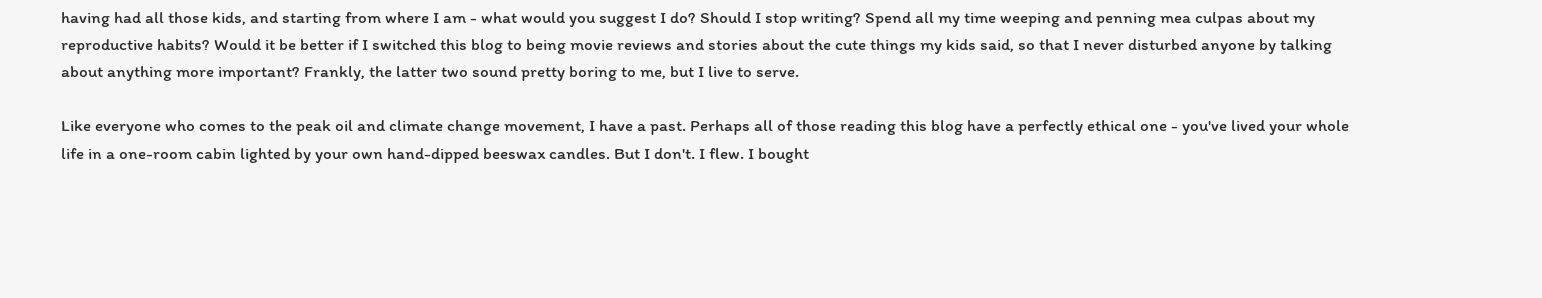having had all those kids, and starting from where I am - what would you suggest I do? Should I stop writing? Spend all my time weeping and penning mea culpas about my reproductive habits? Would it be better if I switched this blog to being movie reviews and stories about the cute things my kids said, so that I never disturbed anyone by talking about anything more important? Frankly, the latter two sound pretty boring to me, but I live to serve.

Like everyone who comes to the peak oil and climate change movement, I have a past. Perhaps all of those reading this blog have a perfectly ethical one - you've lived your whole life in a one-room cabin lighted by your own hand-dipped beeswax candles. But I don't. I flew. I bought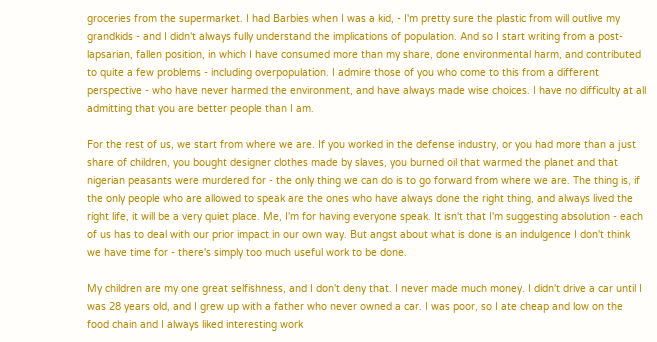groceries from the supermarket. I had Barbies when I was a kid, - I'm pretty sure the plastic from will outlive my grandkids - and I didn't always fully understand the implications of population. And so I start writing from a post-lapsarian, fallen position, in which I have consumed more than my share, done environmental harm, and contributed to quite a few problems - including overpopulation. I admire those of you who come to this from a different perspective - who have never harmed the environment, and have always made wise choices. I have no difficulty at all admitting that you are better people than I am.

For the rest of us, we start from where we are. If you worked in the defense industry, or you had more than a just share of children, you bought designer clothes made by slaves, you burned oil that warmed the planet and that nigerian peasants were murdered for - the only thing we can do is to go forward from where we are. The thing is, if the only people who are allowed to speak are the ones who have always done the right thing, and always lived the right life, it will be a very quiet place. Me, I'm for having everyone speak. It isn't that I'm suggesting absolution - each of us has to deal with our prior impact in our own way. But angst about what is done is an indulgence I don't think we have time for - there's simply too much useful work to be done.

My children are my one great selfishness, and I don't deny that. I never made much money. I didn't drive a car until I was 28 years old, and I grew up with a father who never owned a car. I was poor, so I ate cheap and low on the food chain and I always liked interesting work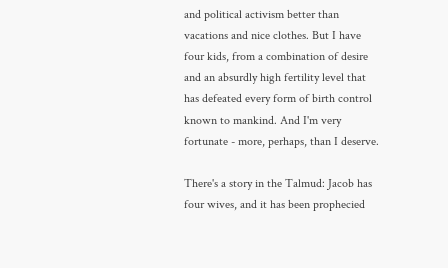and political activism better than vacations and nice clothes. But I have four kids, from a combination of desire and an absurdly high fertility level that has defeated every form of birth control known to mankind. And I'm very fortunate - more, perhaps, than I deserve.

There's a story in the Talmud: Jacob has four wives, and it has been prophecied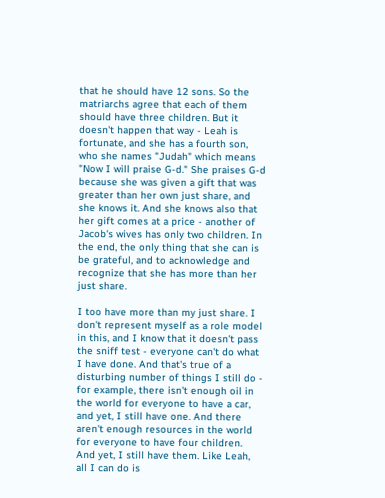that he should have 12 sons. So the matriarchs agree that each of them should have three children. But it doesn't happen that way - Leah is fortunate, and she has a fourth son, who she names "Judah" which means "Now I will praise G-d." She praises G-d because she was given a gift that was greater than her own just share, and she knows it. And she knows also that her gift comes at a price - another of Jacob's wives has only two children. In the end, the only thing that she can is be grateful, and to acknowledge and recognize that she has more than her just share.

I too have more than my just share. I don't represent myself as a role model in this, and I know that it doesn't pass the sniff test - everyone can't do what I have done. And that's true of a disturbing number of things I still do - for example, there isn't enough oil in the world for everyone to have a car, and yet, I still have one. And there aren't enough resources in the world for everyone to have four children. And yet, I still have them. Like Leah, all I can do is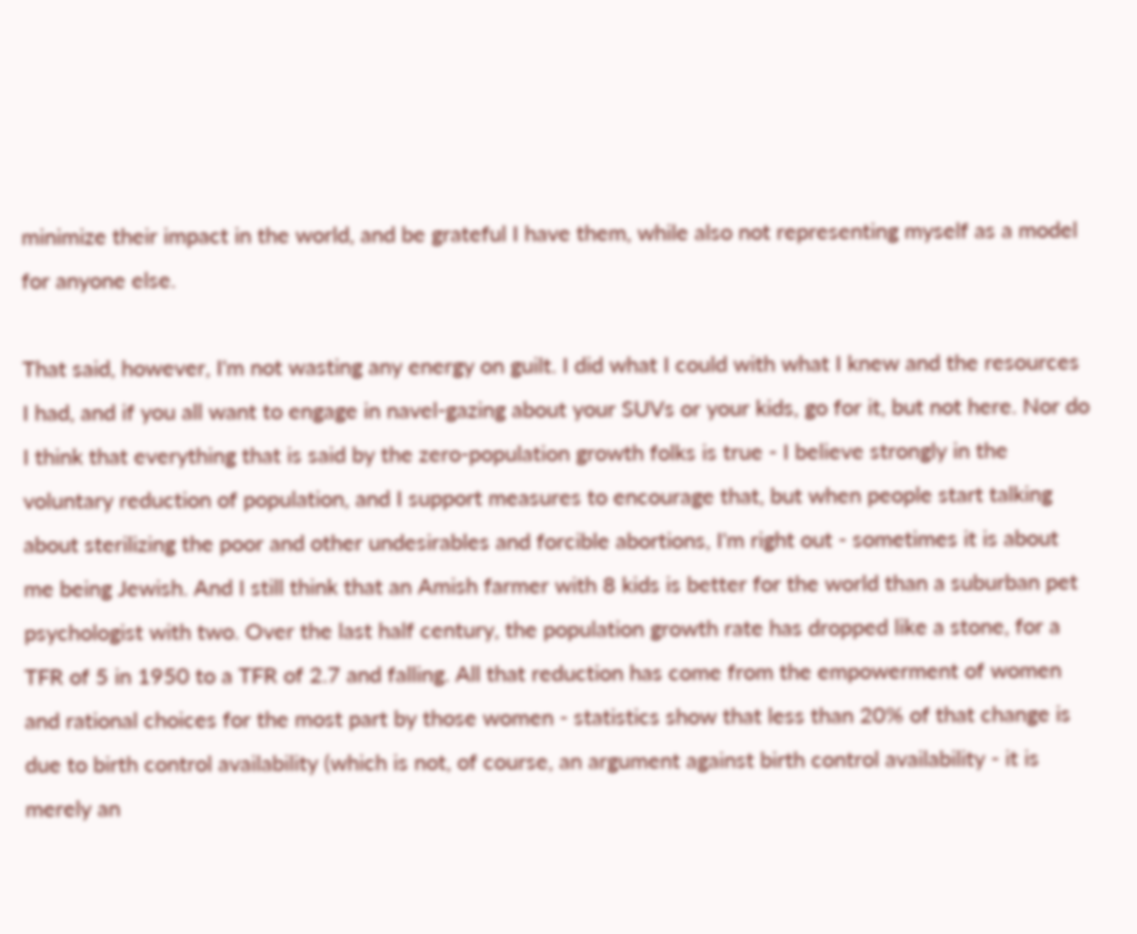minimize their impact in the world, and be grateful I have them, while also not representing myself as a model for anyone else.

That said, however, I'm not wasting any energy on guilt. I did what I could with what I knew and the resources I had, and if you all want to engage in navel-gazing about your SUVs or your kids, go for it, but not here. Nor do I think that everything that is said by the zero-population growth folks is true - I believe strongly in the voluntary reduction of population, and I support measures to encourage that, but when people start talking about sterilizing the poor and other undesirables and forcible abortions, I'm right out - sometimes it is about me being Jewish. And I still think that an Amish farmer with 8 kids is better for the world than a suburban pet psychologist with two. Over the last half century, the population growth rate has dropped like a stone, for a TFR of 5 in 1950 to a TFR of 2.7 and falling. All that reduction has come from the empowerment of women and rational choices for the most part by those women - statistics show that less than 20% of that change is due to birth control availability (which is not, of course, an argument against birth control availability - it is merely an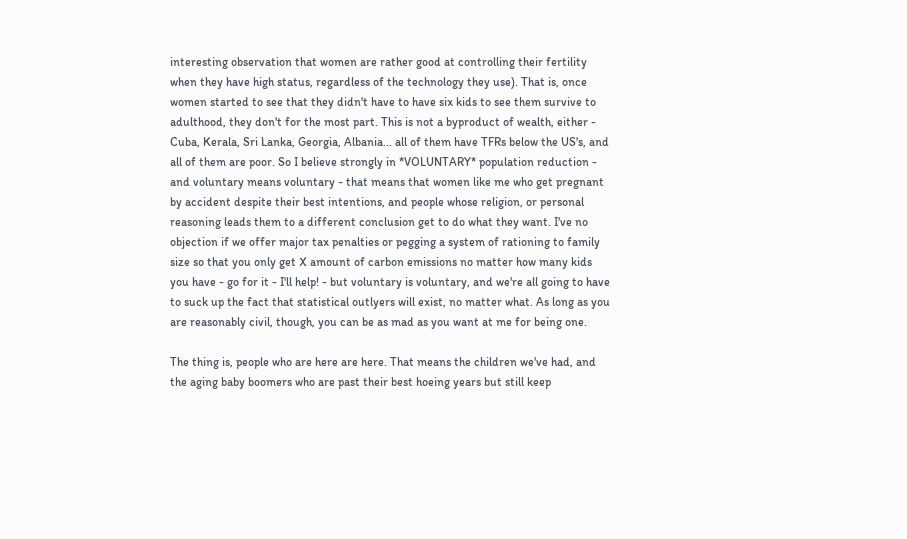interesting observation that women are rather good at controlling their fertility when they have high status, regardless of the technology they use). That is, once women started to see that they didn't have to have six kids to see them survive to adulthood, they don't for the most part. This is not a byproduct of wealth, either - Cuba, Kerala, Sri Lanka, Georgia, Albania... all of them have TFRs below the US's, and all of them are poor. So I believe strongly in *VOLUNTARY* population reduction - and voluntary means voluntary - that means that women like me who get pregnant by accident despite their best intentions, and people whose religion, or personal reasoning leads them to a different conclusion get to do what they want. I've no objection if we offer major tax penalties or pegging a system of rationing to family size so that you only get X amount of carbon emissions no matter how many kids you have - go for it - I'll help! - but voluntary is voluntary, and we're all going to have to suck up the fact that statistical outlyers will exist, no matter what. As long as you are reasonably civil, though, you can be as mad as you want at me for being one.

The thing is, people who are here are here. That means the children we've had, and the aging baby boomers who are past their best hoeing years but still keep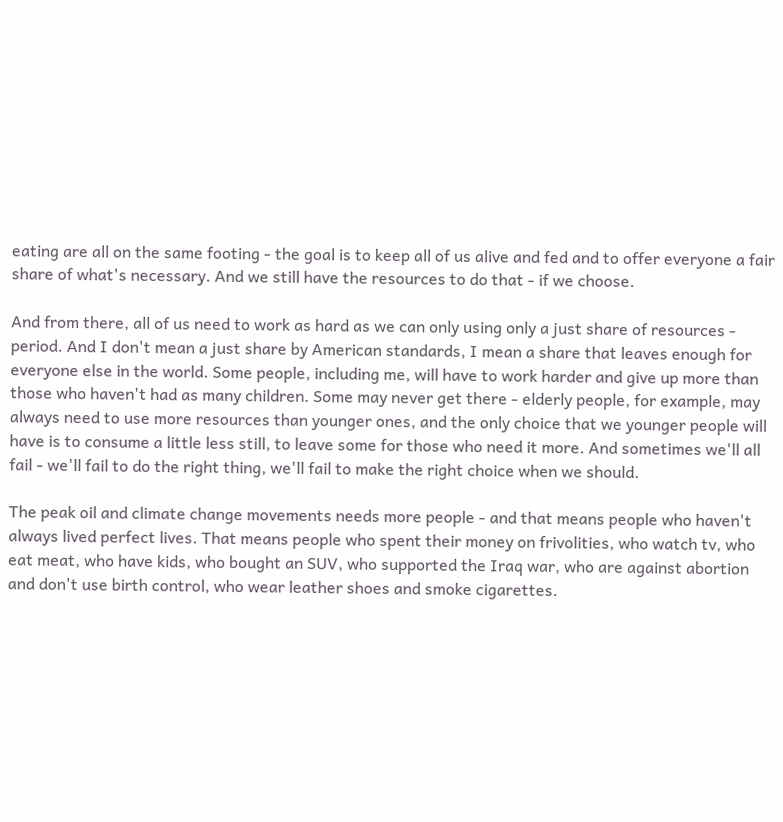eating are all on the same footing - the goal is to keep all of us alive and fed and to offer everyone a fair share of what's necessary. And we still have the resources to do that - if we choose.

And from there, all of us need to work as hard as we can only using only a just share of resources - period. And I don't mean a just share by American standards, I mean a share that leaves enough for everyone else in the world. Some people, including me, will have to work harder and give up more than those who haven't had as many children. Some may never get there - elderly people, for example, may always need to use more resources than younger ones, and the only choice that we younger people will have is to consume a little less still, to leave some for those who need it more. And sometimes we'll all fail - we'll fail to do the right thing, we'll fail to make the right choice when we should.

The peak oil and climate change movements needs more people - and that means people who haven't always lived perfect lives. That means people who spent their money on frivolities, who watch tv, who eat meat, who have kids, who bought an SUV, who supported the Iraq war, who are against abortion and don't use birth control, who wear leather shoes and smoke cigarettes.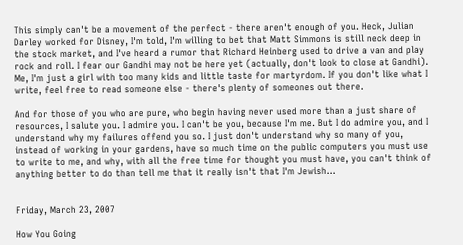This simply can't be a movement of the perfect - there aren't enough of you. Heck, Julian Darley worked for Disney, I'm told, I'm willing to bet that Matt Simmons is still neck deep in the stock market, and I've heard a rumor that Richard Heinberg used to drive a van and play rock and roll. I fear our Gandhi may not be here yet (actually, don't look to close at Gandhi). Me, I'm just a girl with too many kids and little taste for martyrdom. If you don't like what I write, feel free to read someone else - there's plenty of someones out there.

And for those of you who are pure, who begin having never used more than a just share of resources, I salute you. I admire you. I can't be you, because I'm me. But I do admire you, and I understand why my failures offend you so. I just don't understand why so many of you, instead of working in your gardens, have so much time on the public computers you must use to write to me, and why, with all the free time for thought you must have, you can't think of anything better to do than tell me that it really isn't that I'm Jewish...


Friday, March 23, 2007

How You Going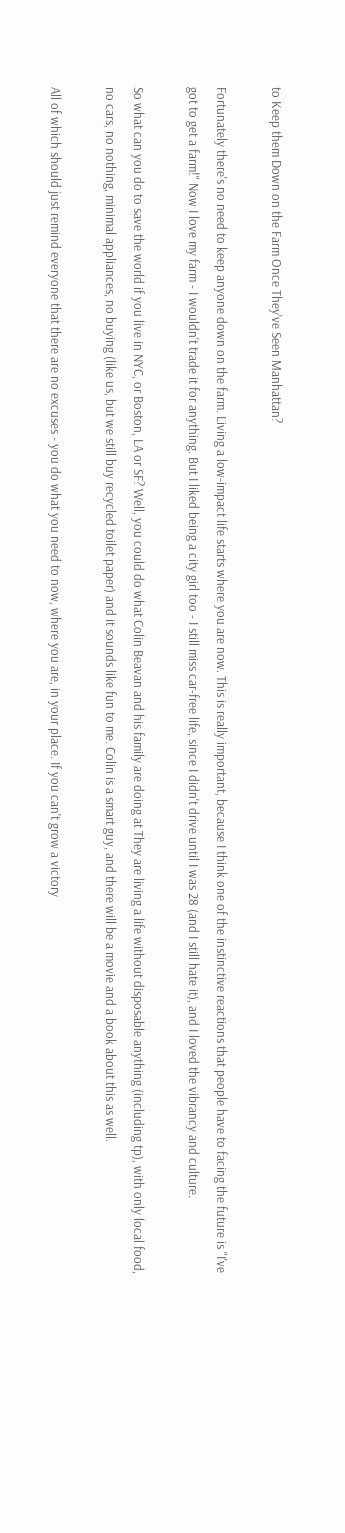to Keep them Down on the Farm Once They've Seen Manhattan?

Fortunately there's no need to keep anyone down on the farm. Living a low-impact life starts where you are now. This is really important, because I think one of the instinctive reactions that people have to facing the future is "I've got to get a farm!" Now I love my farm - I wouldn't trade it for anything. But I liked being a city girl too - I still miss car-free life, since I didn't drive until I was 28 (and I still hate it), and I loved the vibrancy and culture.

So what can you do to save the world if you live in NYC, or Boston, LA or SF? Well, you could do what Colin Beavan and his family are doing at They are living a life without disposable anything (including tp), with only local food, no cars, no nothing, minimal appliances, no buying (like us, but we still buy recycled toilet paper) and it sounds like fun to me. Colin is a smart guy, and there will be a movie and a book about this as well.

All of which should just remind everyone that there are no excuses - you do what you need to now, where you are, in your place. If you can't grow a victory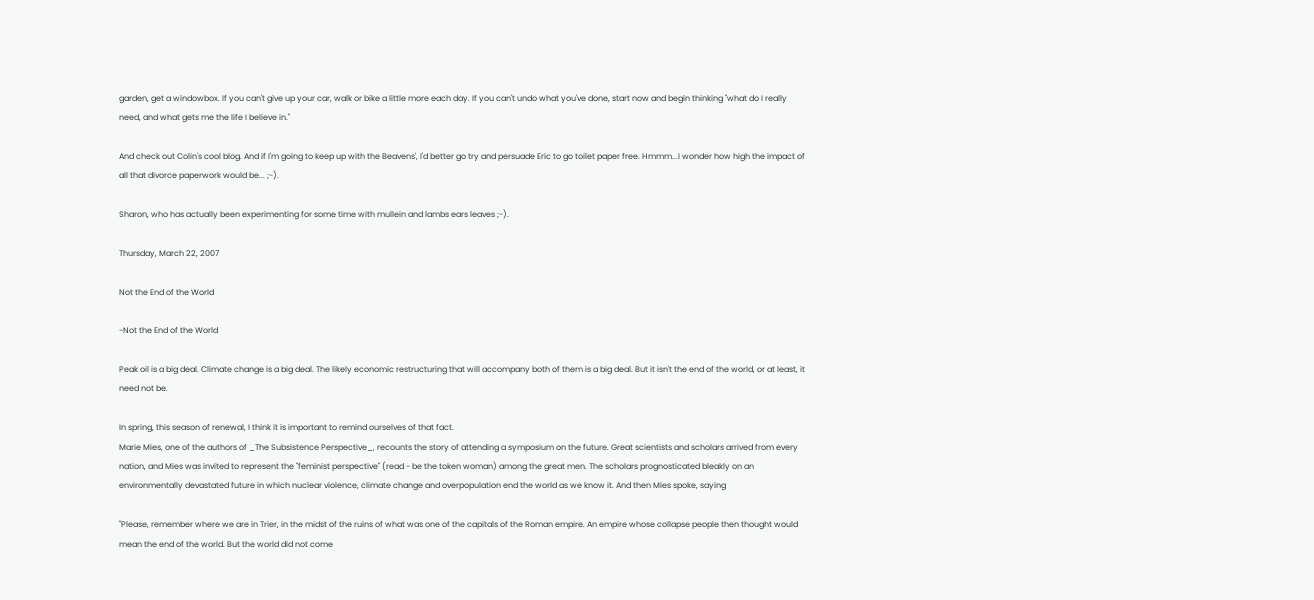garden, get a windowbox. If you can't give up your car, walk or bike a little more each day. If you can't undo what you've done, start now and begin thinking "what do I really need, and what gets me the life I believe in."

And check out Colin's cool blog. And if I'm going to keep up with the Beavens', I'd better go try and persuade Eric to go toilet paper free. Hmmm...I wonder how high the impact of all that divorce paperwork would be... ;-).

Sharon, who has actually been experimenting for some time with mullein and lambs ears leaves ;-).

Thursday, March 22, 2007

Not the End of the World

-Not the End of the World

Peak oil is a big deal. Climate change is a big deal. The likely economic restructuring that will accompany both of them is a big deal. But it isn't the end of the world, or at least, it need not be.

In spring, this season of renewal, I think it is important to remind ourselves of that fact.
Marie Mies, one of the authors of _The Subsistence Perspective_, recounts the story of attending a symposium on the future. Great scientists and scholars arrived from every nation, and Mies was invited to represent the "feminist perspective" (read - be the token woman) among the great men. The scholars prognosticated bleakly on an environmentally devastated future in which nuclear violence, climate change and overpopulation end the world as we know it. And then Mies spoke, saying

"Please, remember where we are in Trier, in the midst of the ruins of what was one of the capitals of the Roman empire. An empire whose collapse people then thought would mean the end of the world. But the world did not come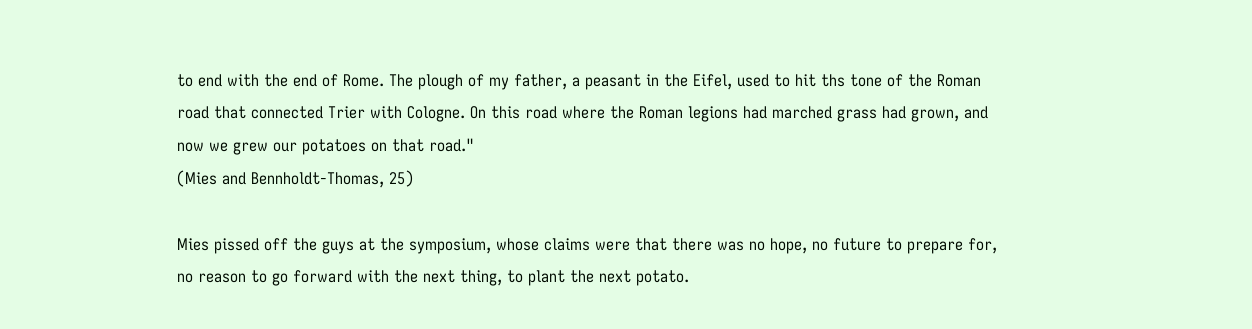to end with the end of Rome. The plough of my father, a peasant in the Eifel, used to hit ths tone of the Roman road that connected Trier with Cologne. On this road where the Roman legions had marched grass had grown, and now we grew our potatoes on that road."
(Mies and Bennholdt-Thomas, 25)

Mies pissed off the guys at the symposium, whose claims were that there was no hope, no future to prepare for, no reason to go forward with the next thing, to plant the next potato.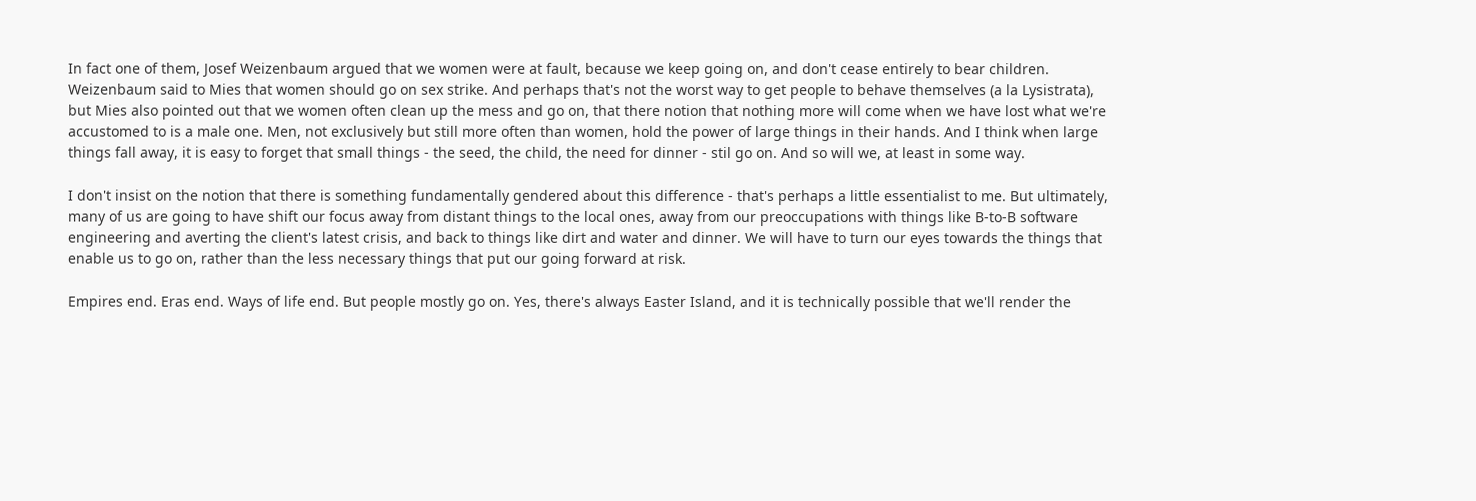In fact one of them, Josef Weizenbaum argued that we women were at fault, because we keep going on, and don't cease entirely to bear children. Weizenbaum said to Mies that women should go on sex strike. And perhaps that's not the worst way to get people to behave themselves (a la Lysistrata), but Mies also pointed out that we women often clean up the mess and go on, that there notion that nothing more will come when we have lost what we're accustomed to is a male one. Men, not exclusively but still more often than women, hold the power of large things in their hands. And I think when large things fall away, it is easy to forget that small things - the seed, the child, the need for dinner - stil go on. And so will we, at least in some way.

I don't insist on the notion that there is something fundamentally gendered about this difference - that's perhaps a little essentialist to me. But ultimately, many of us are going to have shift our focus away from distant things to the local ones, away from our preoccupations with things like B-to-B software engineering and averting the client's latest crisis, and back to things like dirt and water and dinner. We will have to turn our eyes towards the things that enable us to go on, rather than the less necessary things that put our going forward at risk.

Empires end. Eras end. Ways of life end. But people mostly go on. Yes, there's always Easter Island, and it is technically possible that we'll render the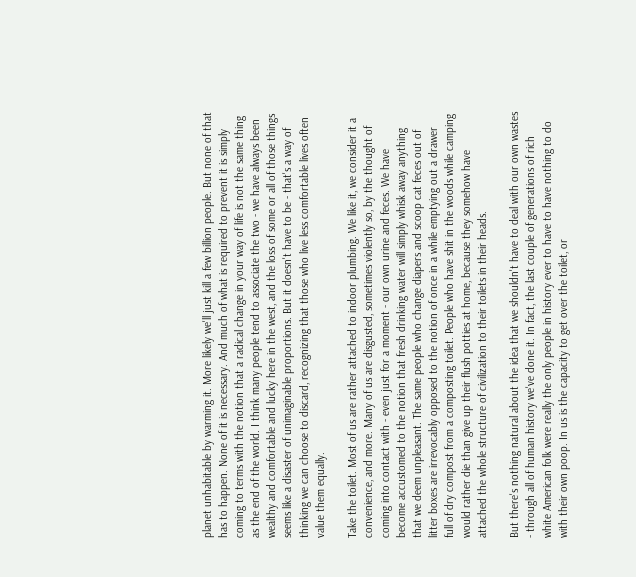planet unhabitable by warming it. More likely we'll just kill a few billion people. But none of that has to happen. None of it is necessary. And much of what is required to prevent it is simply coming to terms with the notion that a radical change in your way of life is not the same thing as the end of the world. I think many people tend to associate the two - we have always been wealthy and comfortable and lucky here in the west, and the loss of some or all of those things seems like a disaster of unimaginable proportions. But it doesn't have to be - that's a way of thinking we can choose to discard, recognizing that those who live less comfortable lives often value them equally.

Take the toilet. Most of us are rather attached to indoor plumbing. We like it, we consider it a convenience, and more. Many of us are disgusted, sometimes violently so, by the thought of coming into contact with - even just for a moment - our own urine and feces. We have become accustomed to the notion that fresh drinking water will simply whisk away anything that we deem unpleasant. The same people who change diapers and scoop cat feces out of litter boxes are irrevocably opposed to the notion of once in a while emptying out a drawer full of dry compost from a composting toilet. People who have shit in the woods while camping would rather die than give up their flush potties at home, because they somehow have attached the whole structure of civilization to their toilets in their heads.

But there's nothing natural about the idea that we shouldn't have to deal with our own wastes - through all of human history we've done it. In fact, the last couple of generations of rich white American folk were really the only people in history ever to have to have nothing to do with their own poop. In us is the capacity to get over the toilet, or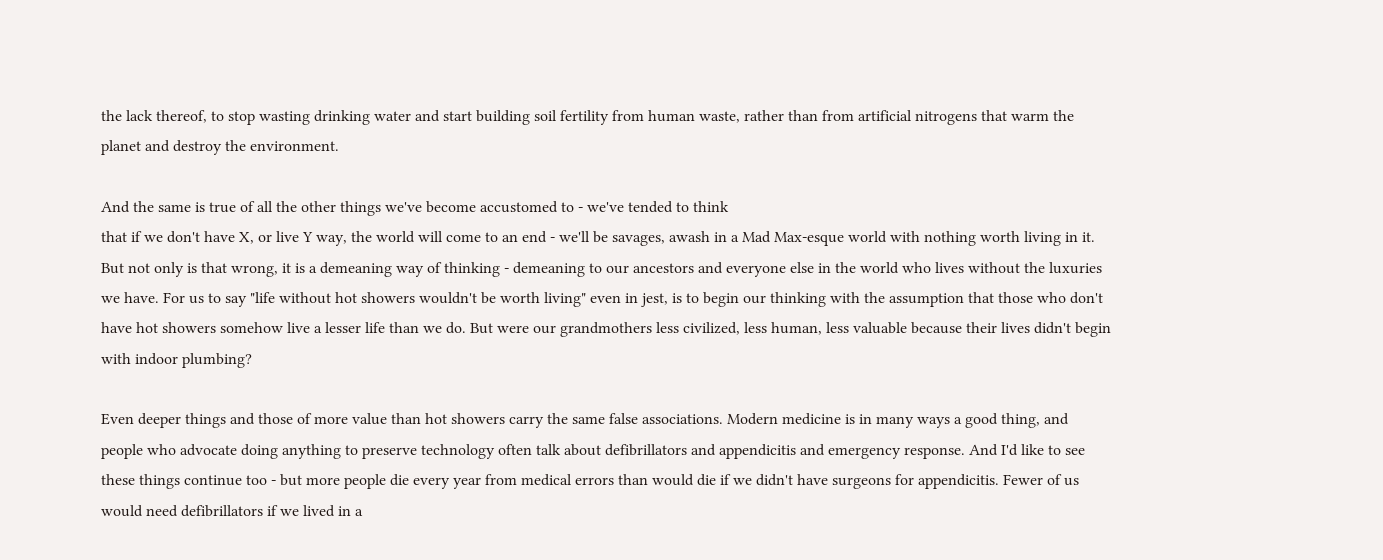the lack thereof, to stop wasting drinking water and start building soil fertility from human waste, rather than from artificial nitrogens that warm the planet and destroy the environment.

And the same is true of all the other things we've become accustomed to - we've tended to think
that if we don't have X, or live Y way, the world will come to an end - we'll be savages, awash in a Mad Max-esque world with nothing worth living in it. But not only is that wrong, it is a demeaning way of thinking - demeaning to our ancestors and everyone else in the world who lives without the luxuries we have. For us to say "life without hot showers wouldn't be worth living" even in jest, is to begin our thinking with the assumption that those who don't have hot showers somehow live a lesser life than we do. But were our grandmothers less civilized, less human, less valuable because their lives didn't begin with indoor plumbing?

Even deeper things and those of more value than hot showers carry the same false associations. Modern medicine is in many ways a good thing, and people who advocate doing anything to preserve technology often talk about defibrillators and appendicitis and emergency response. And I'd like to see these things continue too - but more people die every year from medical errors than would die if we didn't have surgeons for appendicitis. Fewer of us would need defibrillators if we lived in a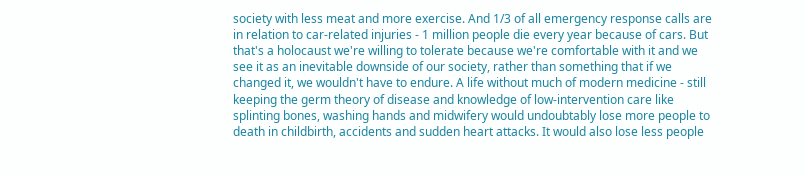society with less meat and more exercise. And 1/3 of all emergency response calls are in relation to car-related injuries - 1 million people die every year because of cars. But that's a holocaust we're willing to tolerate because we're comfortable with it and we see it as an inevitable downside of our society, rather than something that if we changed it, we wouldn't have to endure. A life without much of modern medicine - still keeping the germ theory of disease and knowledge of low-intervention care like splinting bones, washing hands and midwifery would undoubtably lose more people to death in childbirth, accidents and sudden heart attacks. It would also lose less people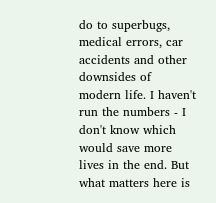do to superbugs, medical errors, car accidents and other downsides of modern life. I haven't run the numbers - I don't know which would save more lives in the end. But what matters here is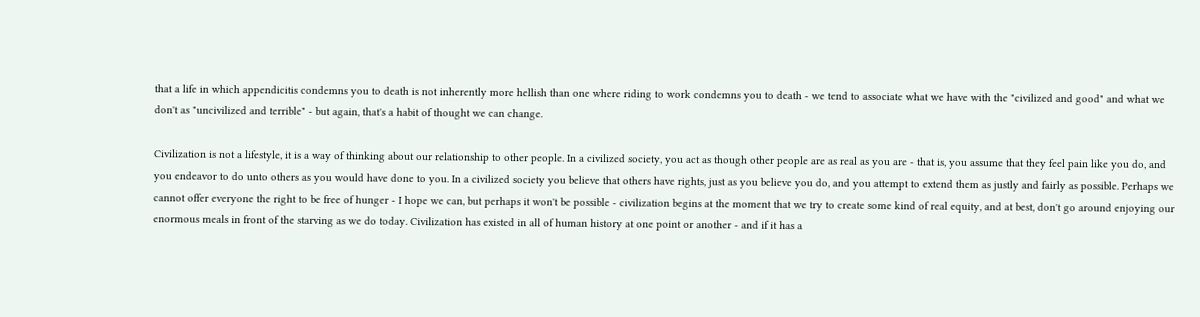that a life in which appendicitis condemns you to death is not inherently more hellish than one where riding to work condemns you to death - we tend to associate what we have with the "civilized and good" and what we don't as "uncivilized and terrible" - but again, that's a habit of thought we can change.

Civilization is not a lifestyle, it is a way of thinking about our relationship to other people. In a civilized society, you act as though other people are as real as you are - that is, you assume that they feel pain like you do, and you endeavor to do unto others as you would have done to you. In a civilized society you believe that others have rights, just as you believe you do, and you attempt to extend them as justly and fairly as possible. Perhaps we cannot offer everyone the right to be free of hunger - I hope we can, but perhaps it won't be possible - civilization begins at the moment that we try to create some kind of real equity, and at best, don't go around enjoying our enormous meals in front of the starving as we do today. Civilization has existed in all of human history at one point or another - and if it has a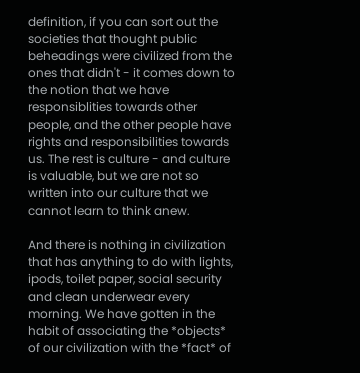definition, if you can sort out the societies that thought public beheadings were civilized from the ones that didn't - it comes down to the notion that we have responsiblities towards other people, and the other people have rights and responsibilities towards us. The rest is culture - and culture is valuable, but we are not so written into our culture that we cannot learn to think anew.

And there is nothing in civilization that has anything to do with lights, ipods, toilet paper, social security and clean underwear every morning. We have gotten in the habit of associating the *objects* of our civilization with the *fact* of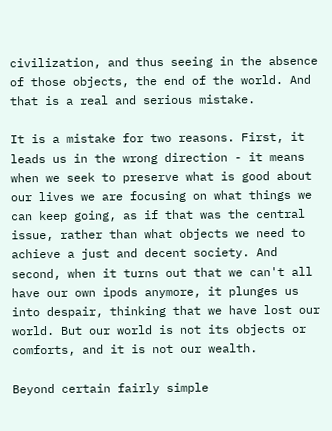civilization, and thus seeing in the absence of those objects, the end of the world. And that is a real and serious mistake.

It is a mistake for two reasons. First, it leads us in the wrong direction - it means when we seek to preserve what is good about our lives we are focusing on what things we can keep going, as if that was the central issue, rather than what objects we need to achieve a just and decent society. And second, when it turns out that we can't all have our own ipods anymore, it plunges us into despair, thinking that we have lost our world. But our world is not its objects or comforts, and it is not our wealth.

Beyond certain fairly simple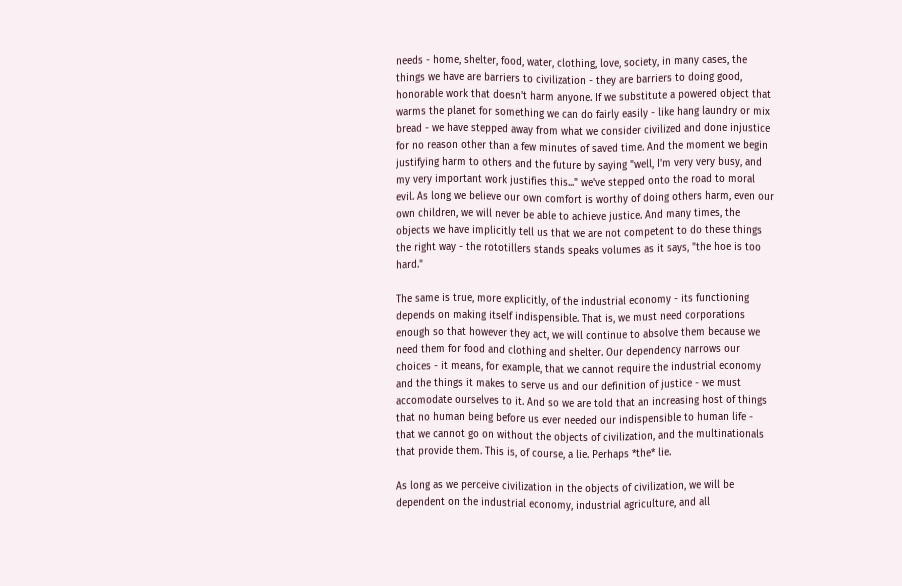needs - home, shelter, food, water, clothing, love, society, in many cases, the things we have are barriers to civilization - they are barriers to doing good, honorable work that doesn't harm anyone. If we substitute a powered object that warms the planet for something we can do fairly easily - like hang laundry or mix bread - we have stepped away from what we consider civilized and done injustice for no reason other than a few minutes of saved time. And the moment we begin justifying harm to others and the future by saying "well, I'm very very busy, and my very important work justifies this..." we've stepped onto the road to moral evil. As long we believe our own comfort is worthy of doing others harm, even our own children, we will never be able to achieve justice. And many times, the objects we have implicitly tell us that we are not competent to do these things the right way - the rototillers stands speaks volumes as it says, "the hoe is too hard."

The same is true, more explicitly, of the industrial economy - its functioning depends on making itself indispensible. That is, we must need corporations enough so that however they act, we will continue to absolve them because we need them for food and clothing and shelter. Our dependency narrows our choices - it means, for example, that we cannot require the industrial economy and the things it makes to serve us and our definition of justice - we must accomodate ourselves to it. And so we are told that an increasing host of things that no human being before us ever needed our indispensible to human life - that we cannot go on without the objects of civilization, and the multinationals that provide them. This is, of course, a lie. Perhaps *the* lie.

As long as we perceive civilization in the objects of civilization, we will be dependent on the industrial economy, industrial agriculture, and all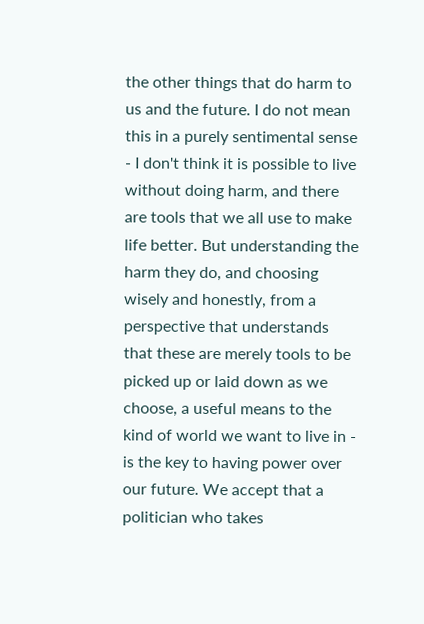the other things that do harm to us and the future. I do not mean this in a purely sentimental sense - I don't think it is possible to live without doing harm, and there are tools that we all use to make life better. But understanding the harm they do, and choosing wisely and honestly, from a perspective that understands that these are merely tools to be picked up or laid down as we choose, a useful means to the kind of world we want to live in - is the key to having power over our future. We accept that a politician who takes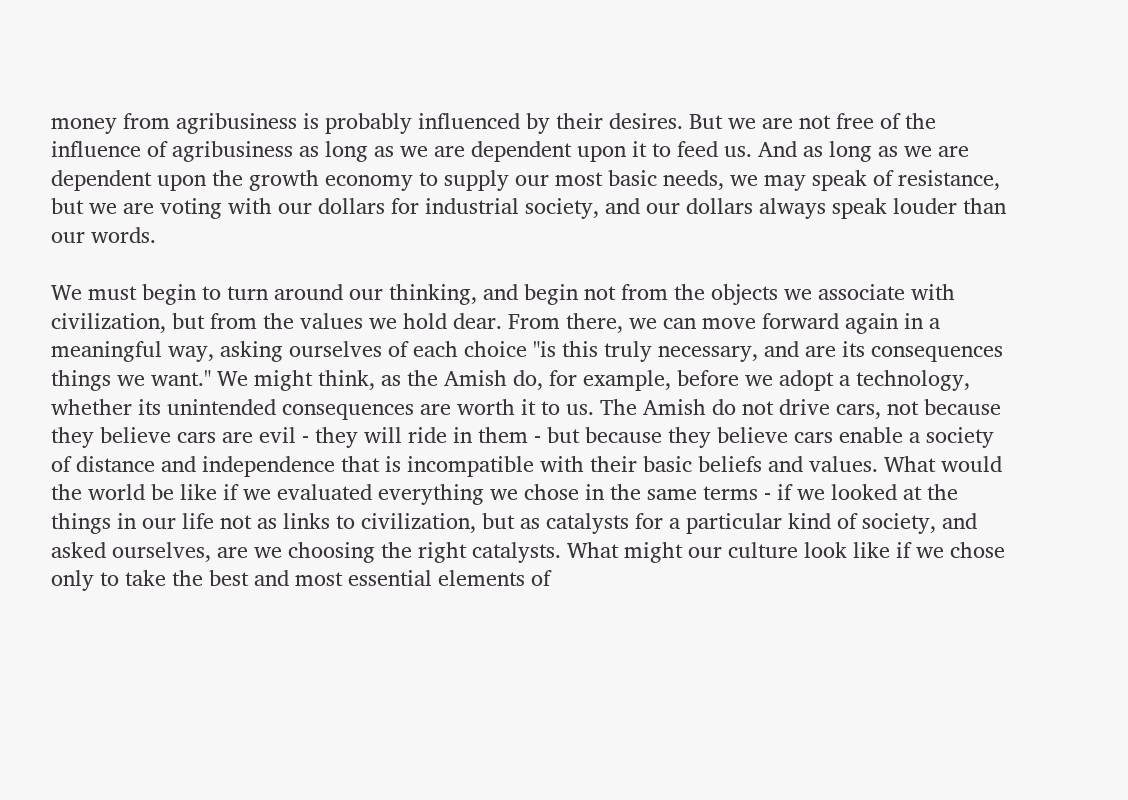money from agribusiness is probably influenced by their desires. But we are not free of the influence of agribusiness as long as we are dependent upon it to feed us. And as long as we are dependent upon the growth economy to supply our most basic needs, we may speak of resistance, but we are voting with our dollars for industrial society, and our dollars always speak louder than our words.

We must begin to turn around our thinking, and begin not from the objects we associate with civilization, but from the values we hold dear. From there, we can move forward again in a meaningful way, asking ourselves of each choice "is this truly necessary, and are its consequences things we want." We might think, as the Amish do, for example, before we adopt a technology, whether its unintended consequences are worth it to us. The Amish do not drive cars, not because they believe cars are evil - they will ride in them - but because they believe cars enable a society of distance and independence that is incompatible with their basic beliefs and values. What would the world be like if we evaluated everything we chose in the same terms - if we looked at the things in our life not as links to civilization, but as catalysts for a particular kind of society, and asked ourselves, are we choosing the right catalysts. What might our culture look like if we chose only to take the best and most essential elements of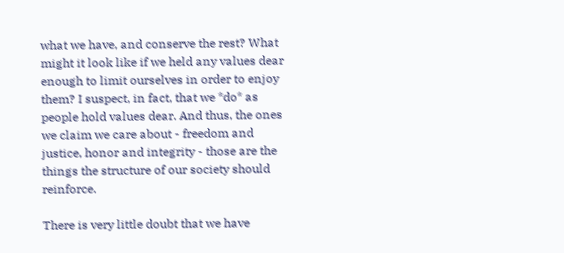what we have, and conserve the rest? What might it look like if we held any values dear enough to limit ourselves in order to enjoy them? I suspect, in fact, that we *do* as people hold values dear. And thus, the ones we claim we care about - freedom and justice, honor and integrity - those are the things the structure of our society should reinforce.

There is very little doubt that we have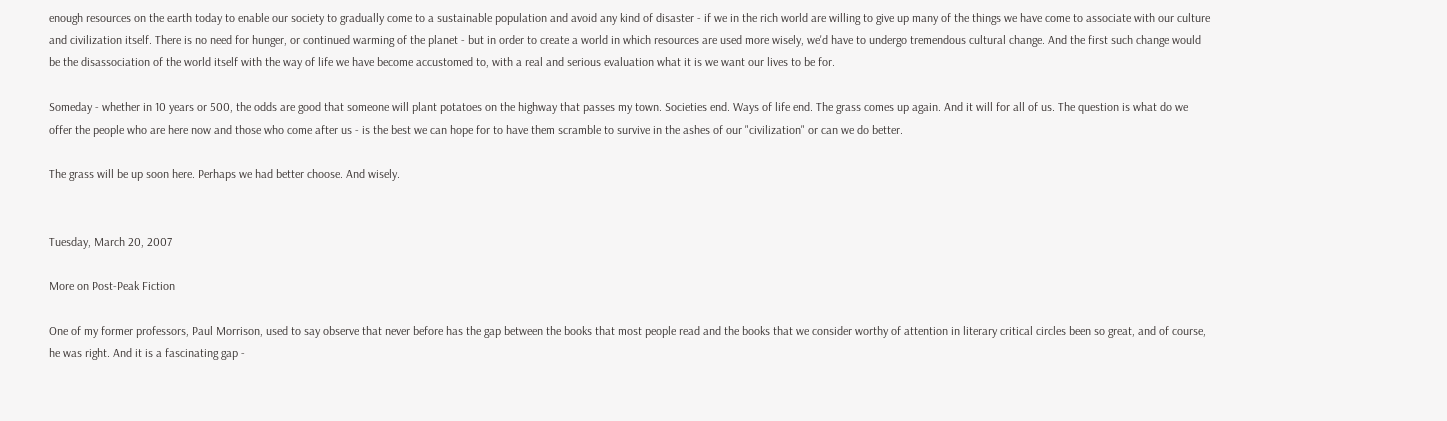enough resources on the earth today to enable our society to gradually come to a sustainable population and avoid any kind of disaster - if we in the rich world are willing to give up many of the things we have come to associate with our culture and civilization itself. There is no need for hunger, or continued warming of the planet - but in order to create a world in which resources are used more wisely, we'd have to undergo tremendous cultural change. And the first such change would be the disassociation of the world itself with the way of life we have become accustomed to, with a real and serious evaluation what it is we want our lives to be for.

Someday - whether in 10 years or 500, the odds are good that someone will plant potatoes on the highway that passes my town. Societies end. Ways of life end. The grass comes up again. And it will for all of us. The question is what do we offer the people who are here now and those who come after us - is the best we can hope for to have them scramble to survive in the ashes of our "civilization" or can we do better.

The grass will be up soon here. Perhaps we had better choose. And wisely.


Tuesday, March 20, 2007

More on Post-Peak Fiction

One of my former professors, Paul Morrison, used to say observe that never before has the gap between the books that most people read and the books that we consider worthy of attention in literary critical circles been so great, and of course, he was right. And it is a fascinating gap -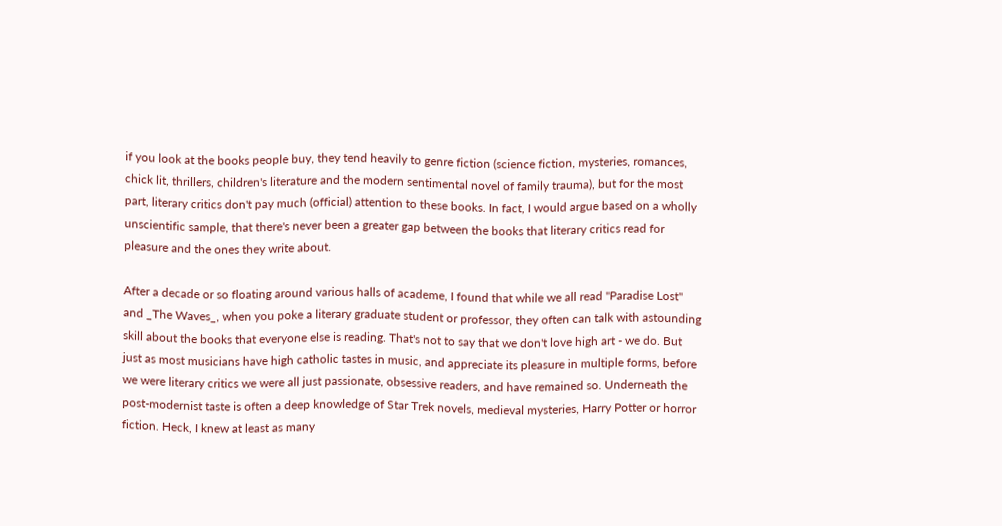if you look at the books people buy, they tend heavily to genre fiction (science fiction, mysteries, romances, chick lit, thrillers, children's literature and the modern sentimental novel of family trauma), but for the most part, literary critics don't pay much (official) attention to these books. In fact, I would argue based on a wholly unscientific sample, that there's never been a greater gap between the books that literary critics read for pleasure and the ones they write about.

After a decade or so floating around various halls of academe, I found that while we all read "Paradise Lost" and _The Waves_, when you poke a literary graduate student or professor, they often can talk with astounding skill about the books that everyone else is reading. That's not to say that we don't love high art - we do. But just as most musicians have high catholic tastes in music, and appreciate its pleasure in multiple forms, before we were literary critics we were all just passionate, obsessive readers, and have remained so. Underneath the post-modernist taste is often a deep knowledge of Star Trek novels, medieval mysteries, Harry Potter or horror fiction. Heck, I knew at least as many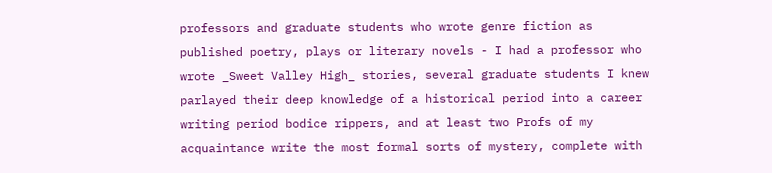professors and graduate students who wrote genre fiction as published poetry, plays or literary novels - I had a professor who wrote _Sweet Valley High_ stories, several graduate students I knew parlayed their deep knowledge of a historical period into a career writing period bodice rippers, and at least two Profs of my acquaintance write the most formal sorts of mystery, complete with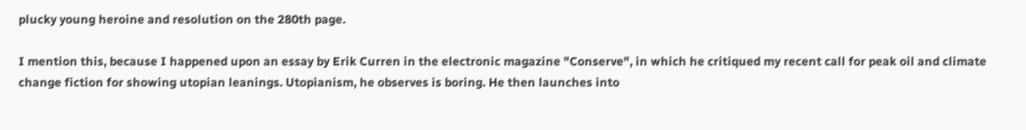plucky young heroine and resolution on the 280th page.

I mention this, because I happened upon an essay by Erik Curren in the electronic magazine "Conserve", in which he critiqued my recent call for peak oil and climate change fiction for showing utopian leanings. Utopianism, he observes is boring. He then launches into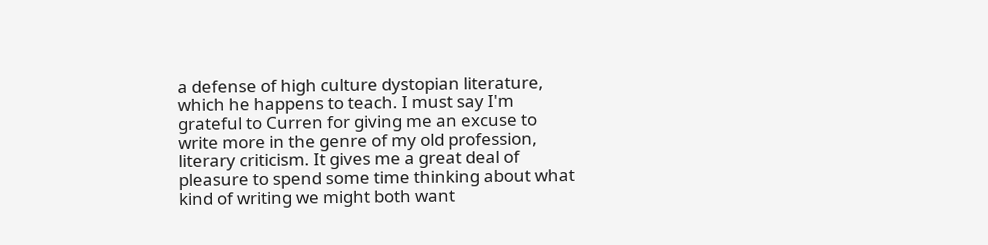a defense of high culture dystopian literature, which he happens to teach. I must say I'm grateful to Curren for giving me an excuse to write more in the genre of my old profession, literary criticism. It gives me a great deal of pleasure to spend some time thinking about what kind of writing we might both want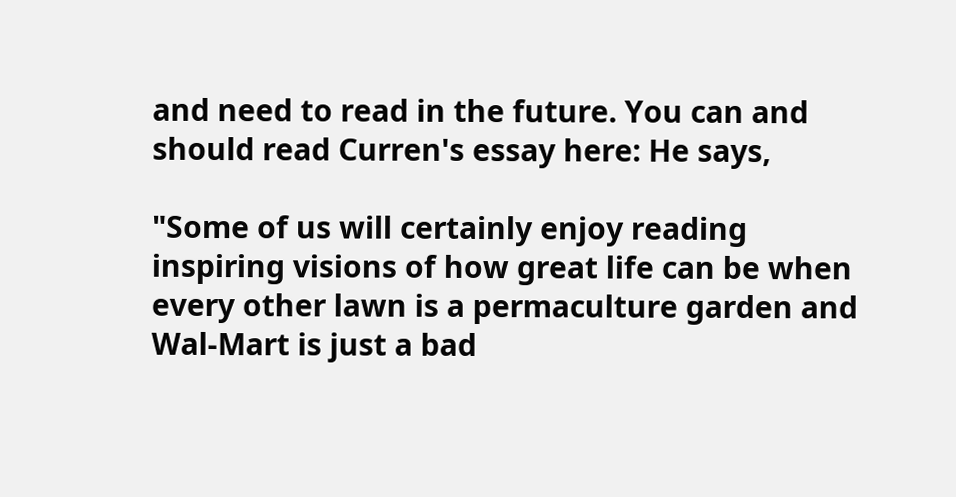and need to read in the future. You can and should read Curren's essay here: He says,

"Some of us will certainly enjoy reading inspiring visions of how great life can be when every other lawn is a permaculture garden and Wal-Mart is just a bad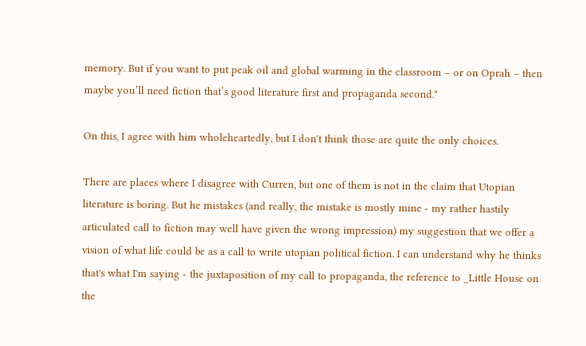memory. But if you want to put peak oil and global warming in the classroom – or on Oprah – then maybe you’ll need fiction that’s good literature first and propaganda second."

On this, I agree with him wholeheartedly, but I don't think those are quite the only choices.

There are places where I disagree with Curren, but one of them is not in the claim that Utopian literature is boring. But he mistakes (and really, the mistake is mostly mine - my rather hastily articulated call to fiction may well have given the wrong impression) my suggestion that we offer a vision of what life could be as a call to write utopian political fiction. I can understand why he thinks that's what I'm saying - the juxtaposition of my call to propaganda, the reference to _Little House on the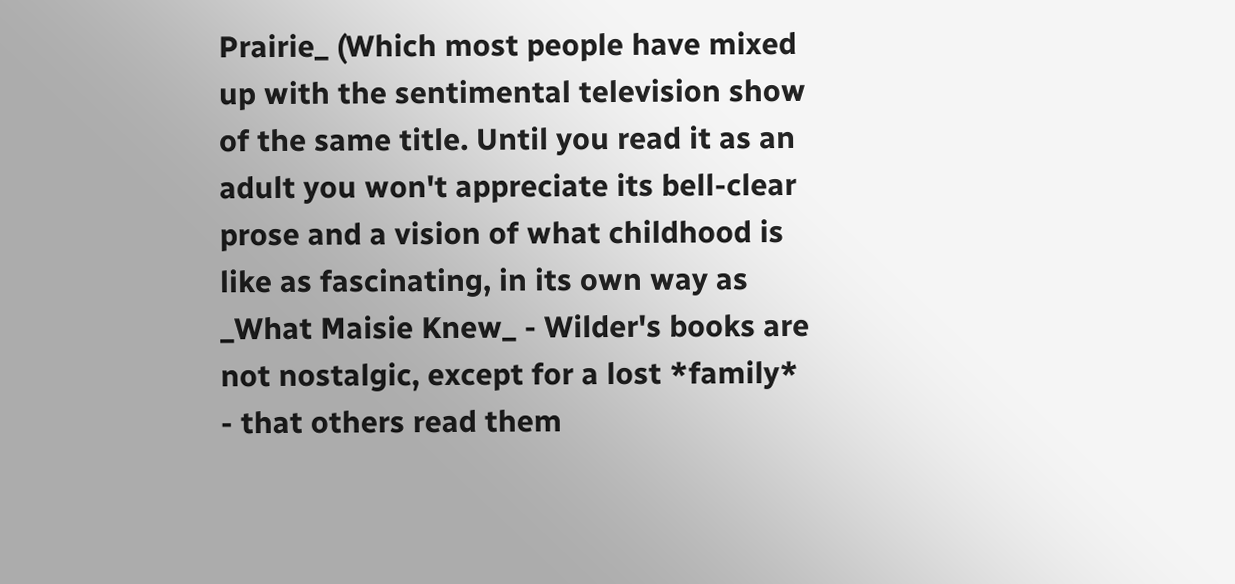Prairie_ (Which most people have mixed up with the sentimental television show of the same title. Until you read it as an adult you won't appreciate its bell-clear prose and a vision of what childhood is like as fascinating, in its own way as _What Maisie Knew_ - Wilder's books are not nostalgic, except for a lost *family* - that others read them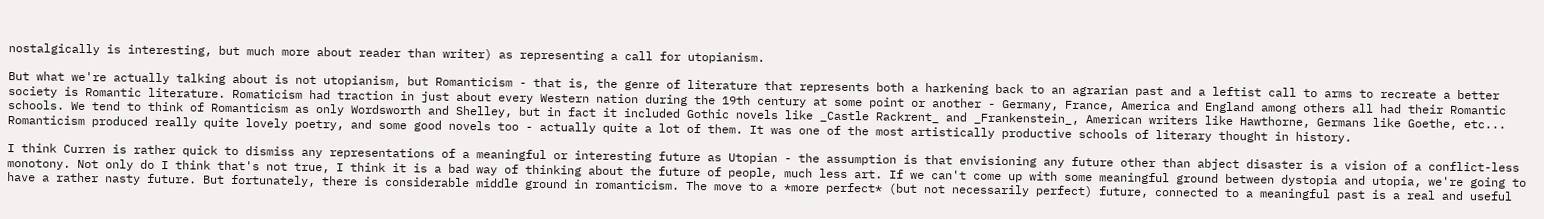nostalgically is interesting, but much more about reader than writer) as representing a call for utopianism.

But what we're actually talking about is not utopianism, but Romanticism - that is, the genre of literature that represents both a harkening back to an agrarian past and a leftist call to arms to recreate a better society is Romantic literature. Romaticism had traction in just about every Western nation during the 19th century at some point or another - Germany, France, America and England among others all had their Romantic schools. We tend to think of Romanticism as only Wordsworth and Shelley, but in fact it included Gothic novels like _Castle Rackrent_ and _Frankenstein_, American writers like Hawthorne, Germans like Goethe, etc... Romanticism produced really quite lovely poetry, and some good novels too - actually quite a lot of them. It was one of the most artistically productive schools of literary thought in history.

I think Curren is rather quick to dismiss any representations of a meaningful or interesting future as Utopian - the assumption is that envisioning any future other than abject disaster is a vision of a conflict-less monotony. Not only do I think that's not true, I think it is a bad way of thinking about the future of people, much less art. If we can't come up with some meaningful ground between dystopia and utopia, we're going to have a rather nasty future. But fortunately, there is considerable middle ground in romanticism. The move to a *more perfect* (but not necessarily perfect) future, connected to a meaningful past is a real and useful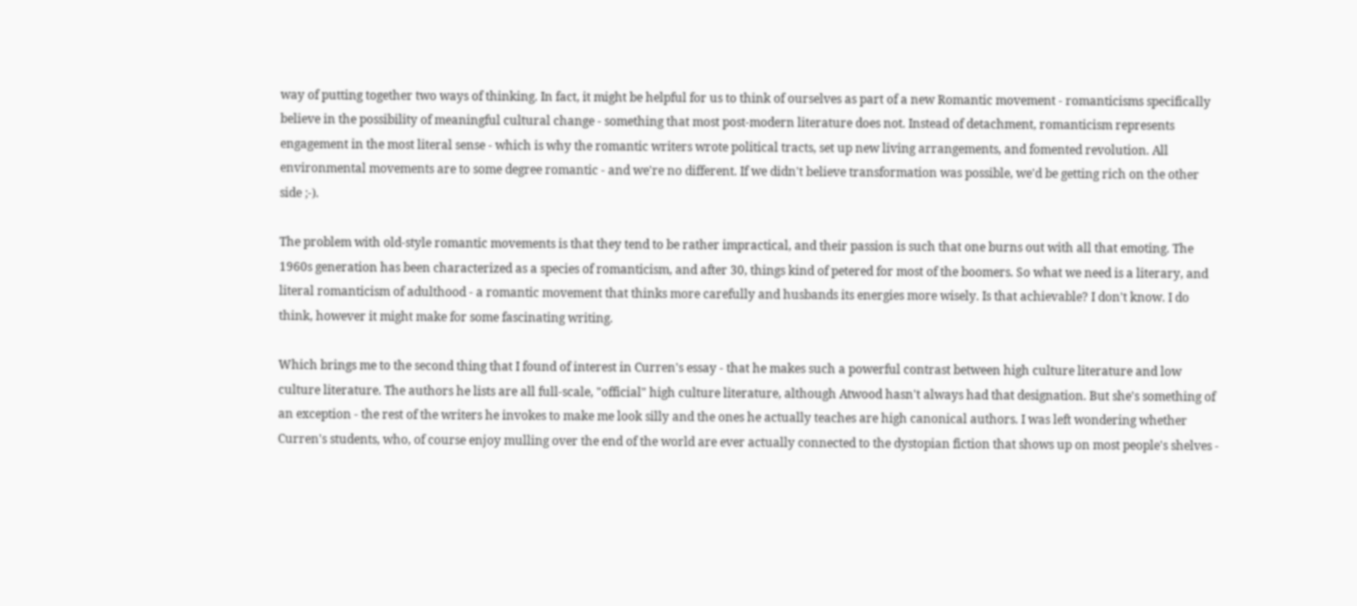way of putting together two ways of thinking. In fact, it might be helpful for us to think of ourselves as part of a new Romantic movement - romanticisms specifically believe in the possibility of meaningful cultural change - something that most post-modern literature does not. Instead of detachment, romanticism represents engagement in the most literal sense - which is why the romantic writers wrote political tracts, set up new living arrangements, and fomented revolution. All environmental movements are to some degree romantic - and we're no different. If we didn't believe transformation was possible, we'd be getting rich on the other side ;-).

The problem with old-style romantic movements is that they tend to be rather impractical, and their passion is such that one burns out with all that emoting. The 1960s generation has been characterized as a species of romanticism, and after 30, things kind of petered for most of the boomers. So what we need is a literary, and literal romanticism of adulthood - a romantic movement that thinks more carefully and husbands its energies more wisely. Is that achievable? I don't know. I do think, however it might make for some fascinating writing.

Which brings me to the second thing that I found of interest in Curren's essay - that he makes such a powerful contrast between high culture literature and low culture literature. The authors he lists are all full-scale, "official" high culture literature, although Atwood hasn't always had that designation. But she's something of an exception - the rest of the writers he invokes to make me look silly and the ones he actually teaches are high canonical authors. I was left wondering whether Curren's students, who, of course enjoy mulling over the end of the world are ever actually connected to the dystopian fiction that shows up on most people's shelves -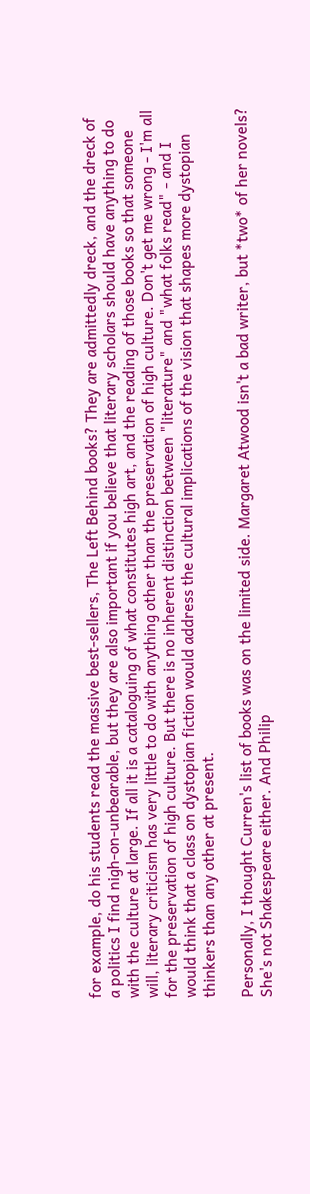for example, do his students read the massive best-sellers, The Left Behind books? They are admittedly dreck, and the dreck of a politics I find nigh-on-unbearable, but they are also important if you believe that literary scholars should have anything to do with the culture at large. If all it is a cataloguing of what constitutes high art, and the reading of those books so that someone will, literary criticism has very little to do with anything other than the preservation of high culture. Don't get me wrong - I'm all for the preservation of high culture. But there is no inherent distinction between "literature" and "what folks read" - and I would think that a class on dystopian fiction would address the cultural implications of the vision that shapes more dystopian thinkers than any other at present.

Personally, I thought Curren's list of books was on the limited side. Margaret Atwood isn't a bad writer, but *two* of her novels? She's not Shakespeare either. And Philip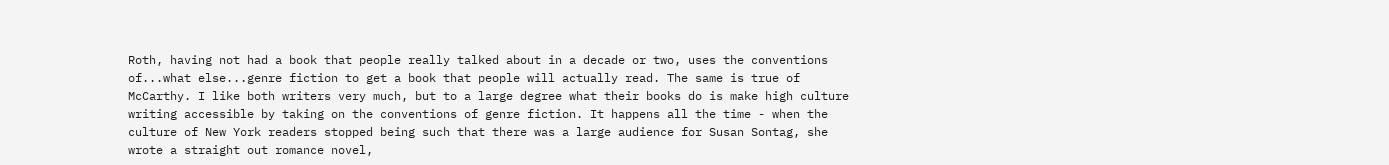Roth, having not had a book that people really talked about in a decade or two, uses the conventions of...what else...genre fiction to get a book that people will actually read. The same is true of McCarthy. I like both writers very much, but to a large degree what their books do is make high culture writing accessible by taking on the conventions of genre fiction. It happens all the time - when the culture of New York readers stopped being such that there was a large audience for Susan Sontag, she wrote a straight out romance novel,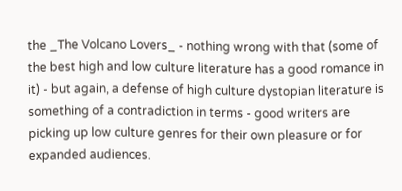the _The Volcano Lovers_ - nothing wrong with that (some of the best high and low culture literature has a good romance in it) - but again, a defense of high culture dystopian literature is something of a contradiction in terms - good writers are picking up low culture genres for their own pleasure or for expanded audiences.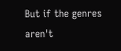But if the genres aren't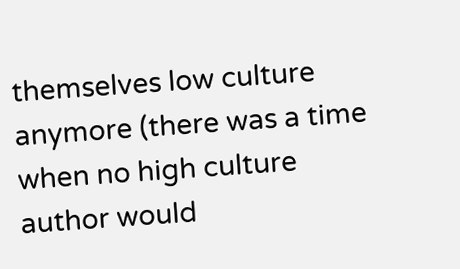themselves low culture anymore (there was a time when no high culture author would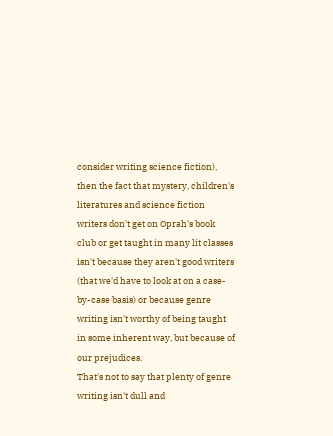consider writing science fiction), then the fact that mystery, children's literatures and science fiction writers don't get on Oprah's book club or get taught in many lit classes isn't because they aren't good writers (that we'd have to look at on a case-by-case basis) or because genre writing isn't worthy of being taught in some inherent way, but because of our prejudices.
That's not to say that plenty of genre writing isn't dull and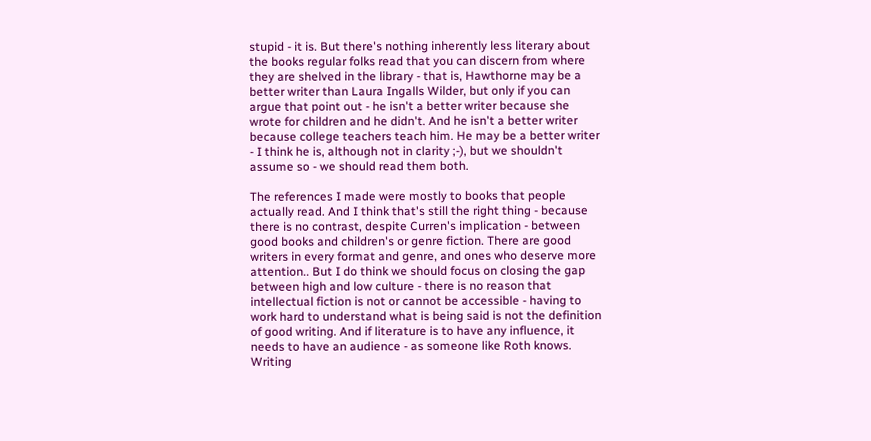stupid - it is. But there's nothing inherently less literary about the books regular folks read that you can discern from where they are shelved in the library - that is, Hawthorne may be a better writer than Laura Ingalls Wilder, but only if you can argue that point out - he isn't a better writer because she wrote for children and he didn't. And he isn't a better writer because college teachers teach him. He may be a better writer - I think he is, although not in clarity ;-), but we shouldn't assume so - we should read them both.

The references I made were mostly to books that people actually read. And I think that's still the right thing - because there is no contrast, despite Curren's implication - between good books and children's or genre fiction. There are good writers in every format and genre, and ones who deserve more attention.. But I do think we should focus on closing the gap between high and low culture - there is no reason that intellectual fiction is not or cannot be accessible - having to work hard to understand what is being said is not the definition of good writing. And if literature is to have any influence, it needs to have an audience - as someone like Roth knows. Writing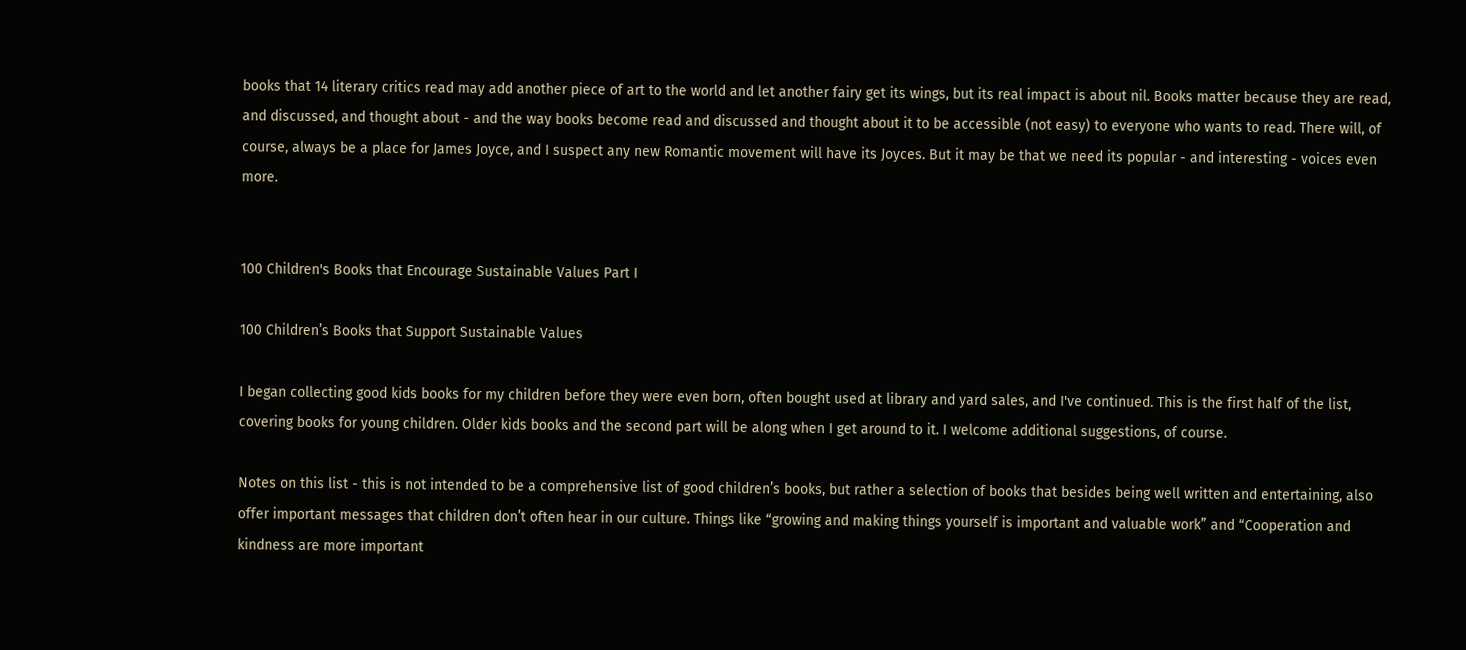books that 14 literary critics read may add another piece of art to the world and let another fairy get its wings, but its real impact is about nil. Books matter because they are read, and discussed, and thought about - and the way books become read and discussed and thought about it to be accessible (not easy) to everyone who wants to read. There will, of course, always be a place for James Joyce, and I suspect any new Romantic movement will have its Joyces. But it may be that we need its popular - and interesting - voices even more.


100 Children's Books that Encourage Sustainable Values Part I

100 Children’s Books that Support Sustainable Values

I began collecting good kids books for my children before they were even born, often bought used at library and yard sales, and I've continued. This is the first half of the list, covering books for young children. Older kids books and the second part will be along when I get around to it. I welcome additional suggestions, of course.

Notes on this list - this is not intended to be a comprehensive list of good children’s books, but rather a selection of books that besides being well written and entertaining, also offer important messages that children don’t often hear in our culture. Things like “growing and making things yourself is important and valuable work” and “Cooperation and kindness are more important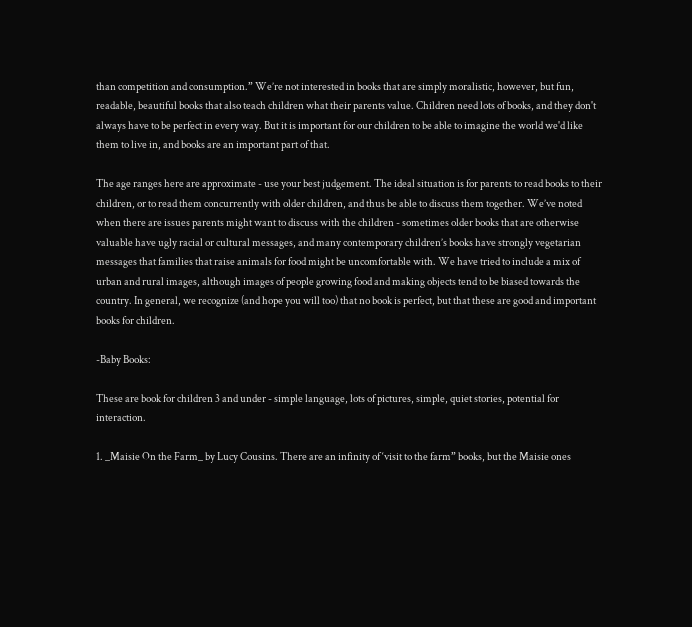than competition and consumption.” We’re not interested in books that are simply moralistic, however, but fun, readable, beautiful books that also teach children what their parents value. Children need lots of books, and they don't always have to be perfect in every way. But it is important for our children to be able to imagine the world we'd like them to live in, and books are an important part of that.

The age ranges here are approximate - use your best judgement. The ideal situation is for parents to read books to their children, or to read them concurrently with older children, and thus be able to discuss them together. We’ve noted when there are issues parents might want to discuss with the children - sometimes older books that are otherwise valuable have ugly racial or cultural messages, and many contemporary children’s books have strongly vegetarian messages that families that raise animals for food might be uncomfortable with. We have tried to include a mix of urban and rural images, although images of people growing food and making objects tend to be biased towards the country. In general, we recognize (and hope you will too) that no book is perfect, but that these are good and important books for children.

-Baby Books:

These are book for children 3 and under - simple language, lots of pictures, simple, quiet stories, potential for interaction.

1. _Maisie On the Farm_ by Lucy Cousins. There are an infinity of ‘visit to the farm” books, but the Maisie ones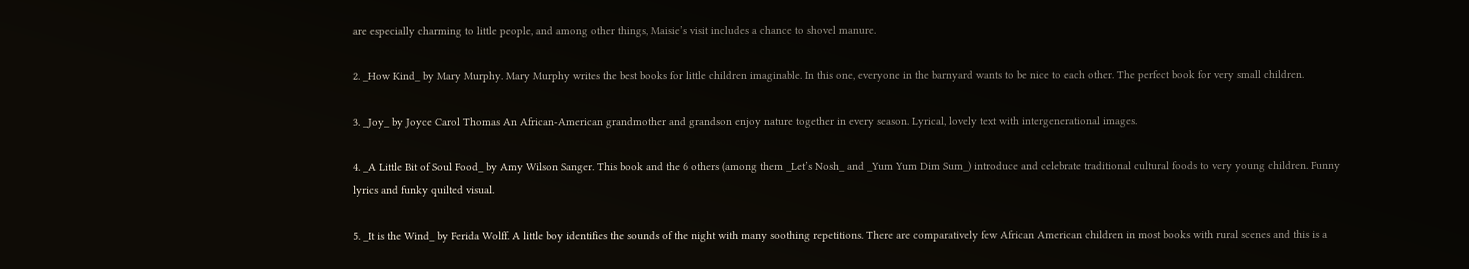are especially charming to little people, and among other things, Maisie’s visit includes a chance to shovel manure.

2. _How Kind_ by Mary Murphy. Mary Murphy writes the best books for little children imaginable. In this one, everyone in the barnyard wants to be nice to each other. The perfect book for very small children.

3. _Joy_ by Joyce Carol Thomas An African-American grandmother and grandson enjoy nature together in every season. Lyrical, lovely text with intergenerational images.

4. _A Little Bit of Soul Food_ by Amy Wilson Sanger. This book and the 6 others (among them _Let’s Nosh_ and _Yum Yum Dim Sum_) introduce and celebrate traditional cultural foods to very young children. Funny lyrics and funky quilted visual.

5. _It is the Wind_ by Ferida Wolff. A little boy identifies the sounds of the night with many soothing repetitions. There are comparatively few African American children in most books with rural scenes and this is a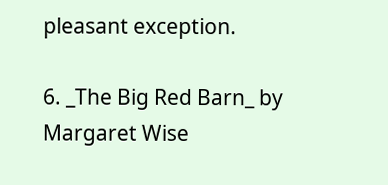pleasant exception.

6. _The Big Red Barn_ by Margaret Wise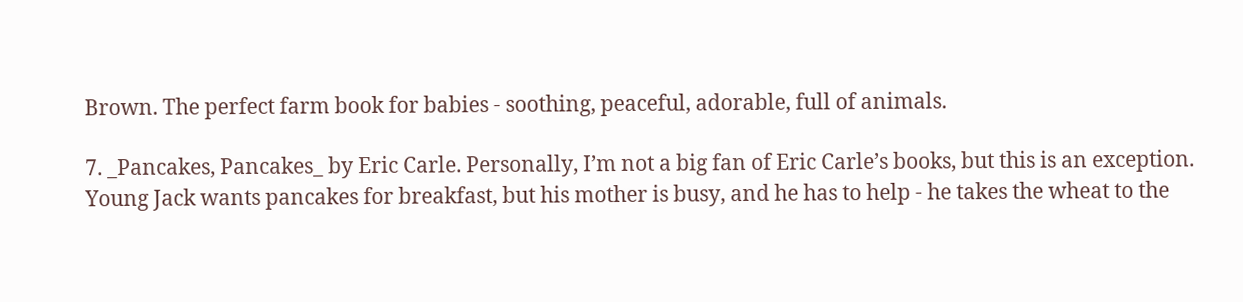Brown. The perfect farm book for babies - soothing, peaceful, adorable, full of animals.

7. _Pancakes, Pancakes_ by Eric Carle. Personally, I’m not a big fan of Eric Carle’s books, but this is an exception. Young Jack wants pancakes for breakfast, but his mother is busy, and he has to help - he takes the wheat to the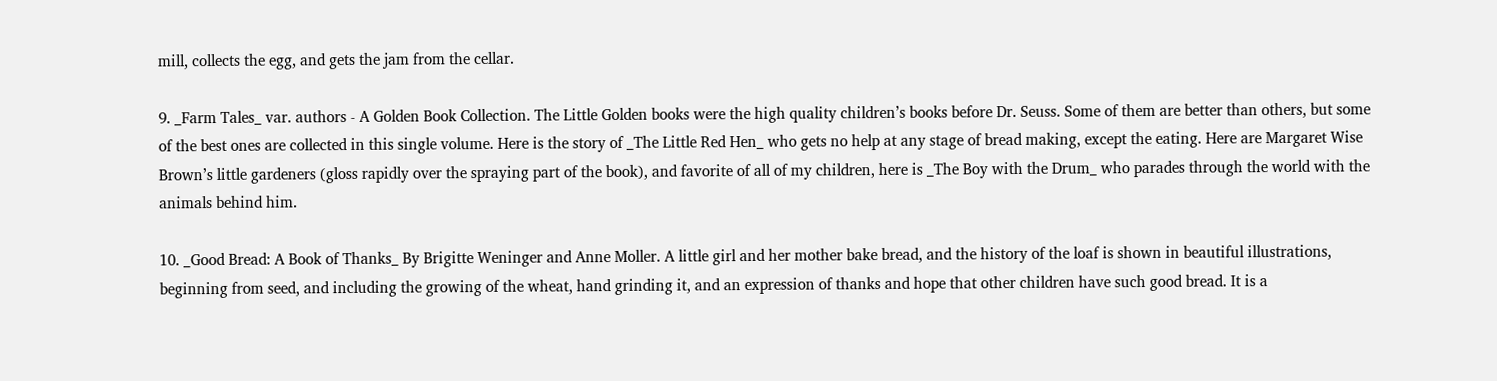mill, collects the egg, and gets the jam from the cellar.

9. _Farm Tales_ var. authors - A Golden Book Collection. The Little Golden books were the high quality children’s books before Dr. Seuss. Some of them are better than others, but some of the best ones are collected in this single volume. Here is the story of _The Little Red Hen_ who gets no help at any stage of bread making, except the eating. Here are Margaret Wise Brown’s little gardeners (gloss rapidly over the spraying part of the book), and favorite of all of my children, here is _The Boy with the Drum_ who parades through the world with the animals behind him.

10. _Good Bread: A Book of Thanks_ By Brigitte Weninger and Anne Moller. A little girl and her mother bake bread, and the history of the loaf is shown in beautiful illustrations, beginning from seed, and including the growing of the wheat, hand grinding it, and an expression of thanks and hope that other children have such good bread. It is a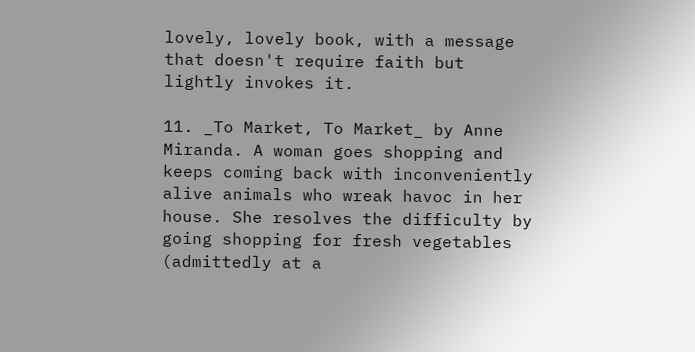lovely, lovely book, with a message that doesn't require faith but lightly invokes it.

11. _To Market, To Market_ by Anne Miranda. A woman goes shopping and keeps coming back with inconveniently alive animals who wreak havoc in her house. She resolves the difficulty by going shopping for fresh vegetables (admittedly at a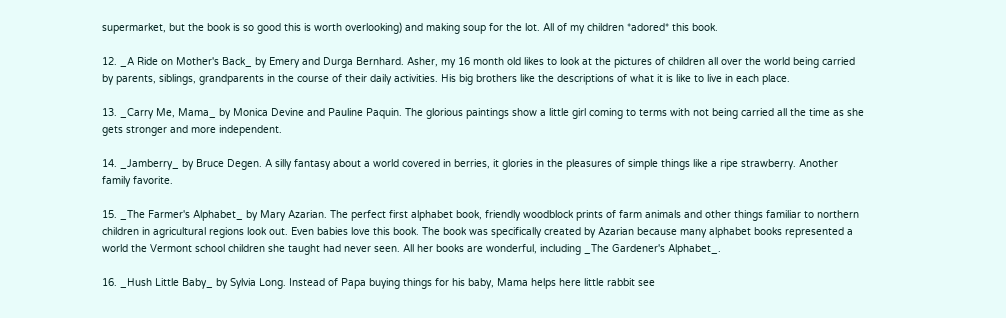supermarket, but the book is so good this is worth overlooking) and making soup for the lot. All of my children *adored* this book.

12. _A Ride on Mother's Back_ by Emery and Durga Bernhard. Asher, my 16 month old likes to look at the pictures of children all over the world being carried by parents, siblings, grandparents in the course of their daily activities. His big brothers like the descriptions of what it is like to live in each place.

13. _Carry Me, Mama_ by Monica Devine and Pauline Paquin. The glorious paintings show a little girl coming to terms with not being carried all the time as she gets stronger and more independent.

14. _Jamberry_ by Bruce Degen. A silly fantasy about a world covered in berries, it glories in the pleasures of simple things like a ripe strawberry. Another family favorite.

15. _The Farmer's Alphabet_ by Mary Azarian. The perfect first alphabet book, friendly woodblock prints of farm animals and other things familiar to northern children in agricultural regions look out. Even babies love this book. The book was specifically created by Azarian because many alphabet books represented a world the Vermont school children she taught had never seen. All her books are wonderful, including _The Gardener's Alphabet_.

16. _Hush Little Baby_ by Sylvia Long. Instead of Papa buying things for his baby, Mama helps here little rabbit see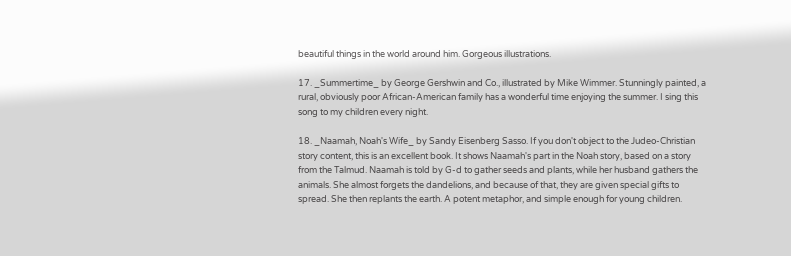beautiful things in the world around him. Gorgeous illustrations.

17. _Summertime_ by George Gershwin and Co., illustrated by Mike Wimmer. Stunningly painted, a rural, obviously poor African-American family has a wonderful time enjoying the summer. I sing this song to my children every night.

18. _Naamah, Noah's Wife_ by Sandy Eisenberg Sasso. If you don't object to the Judeo-Christian story content, this is an excellent book. It shows Naamah's part in the Noah story, based on a story from the Talmud. Naamah is told by G-d to gather seeds and plants, while her husband gathers the animals. She almost forgets the dandelions, and because of that, they are given special gifts to spread. She then replants the earth. A potent metaphor, and simple enough for young children.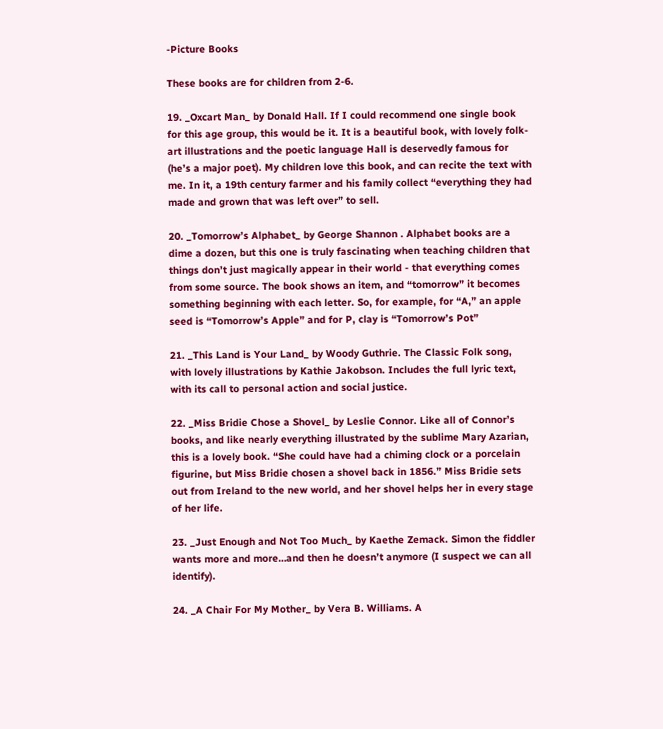-Picture Books

These books are for children from 2-6.

19. _Oxcart Man_ by Donald Hall. If I could recommend one single book for this age group, this would be it. It is a beautiful book, with lovely folk-art illustrations and the poetic language Hall is deservedly famous for (he’s a major poet). My children love this book, and can recite the text with me. In it, a 19th century farmer and his family collect “everything they had made and grown that was left over” to sell.

20. _Tomorrow’s Alphabet_ by George Shannon . Alphabet books are a dime a dozen, but this one is truly fascinating when teaching children that things don’t just magically appear in their world - that everything comes from some source. The book shows an item, and “tomorrow” it becomes something beginning with each letter. So, for example, for “A,” an apple seed is “Tomorrow’s Apple” and for P, clay is “Tomorrow’s Pot”

21. _This Land is Your Land_ by Woody Guthrie. The Classic Folk song, with lovely illustrations by Kathie Jakobson. Includes the full lyric text, with its call to personal action and social justice.

22. _Miss Bridie Chose a Shovel_ by Leslie Connor. Like all of Connor’s books, and like nearly everything illustrated by the sublime Mary Azarian, this is a lovely book. “She could have had a chiming clock or a porcelain figurine, but Miss Bridie chosen a shovel back in 1856.” Miss Bridie sets out from Ireland to the new world, and her shovel helps her in every stage of her life.

23. _Just Enough and Not Too Much_ by Kaethe Zemack. Simon the fiddler wants more and more…and then he doesn’t anymore (I suspect we can all identify).

24. _A Chair For My Mother_ by Vera B. Williams. A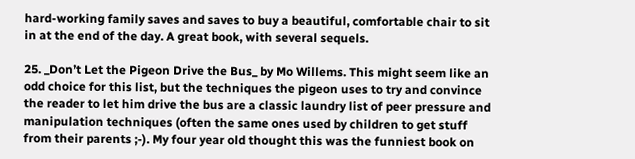hard-working family saves and saves to buy a beautiful, comfortable chair to sit in at the end of the day. A great book, with several sequels.

25. _Don’t Let the Pigeon Drive the Bus_ by Mo Willems. This might seem like an odd choice for this list, but the techniques the pigeon uses to try and convince the reader to let him drive the bus are a classic laundry list of peer pressure and manipulation techniques (often the same ones used by children to get stuff from their parents ;-). My four year old thought this was the funniest book on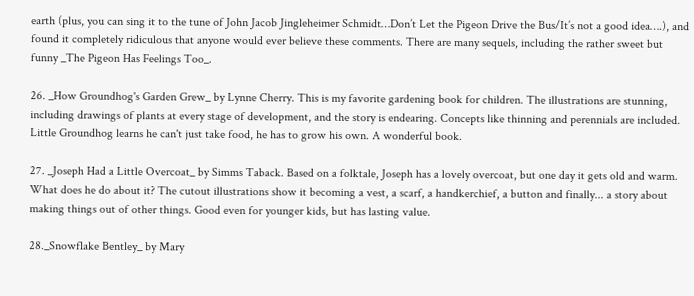earth (plus, you can sing it to the tune of John Jacob Jingleheimer Schmidt…Don’t Let the Pigeon Drive the Bus/It’s not a good idea….), and found it completely ridiculous that anyone would ever believe these comments. There are many sequels, including the rather sweet but funny _The Pigeon Has Feelings Too_.

26. _How Groundhog's Garden Grew_ by Lynne Cherry. This is my favorite gardening book for children. The illustrations are stunning, including drawings of plants at every stage of development, and the story is endearing. Concepts like thinning and perennials are included. Little Groundhog learns he can't just take food, he has to grow his own. A wonderful book.

27. _Joseph Had a Little Overcoat_ by Simms Taback. Based on a folktale, Joseph has a lovely overcoat, but one day it gets old and warm. What does he do about it? The cutout illustrations show it becoming a vest, a scarf, a handkerchief, a button and finally... a story about making things out of other things. Good even for younger kids, but has lasting value.

28._Snowflake Bentley_ by Mary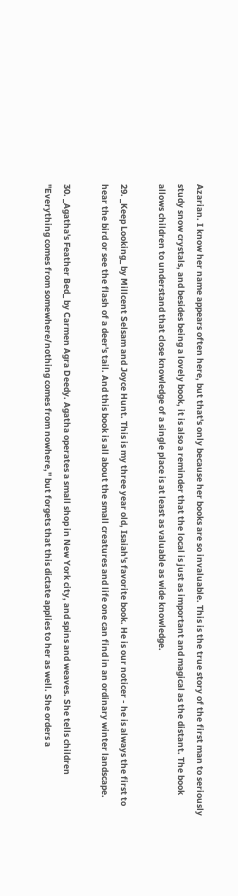Azarian. I know her name appears often here, but that's only because her books are so invaluable. This is the true story of the first man to seriously study snow crystals, and besides being a lovely book, it is also a reminder that the local is just as important and magical as the distant. The book allows children to understand that close knowledge of a single place is at least as valuable as wide knowledge.

29. _Keep Looking_ by Millcent Selsam and Joyce Hunt. This is my three year old, Isaiah's favorite book. He is our noticer - he is always the first to hear the bird or see the flash of a deer's tail. And this book is all about the small creatures and life one can find in an ordinary winter landscape.

30. _Agatha's Feather Bed_ by Carmen Agra Deedy. Agatha operates a small shop in New York city, and spins and weaves. She tells children "Everything comes from somewhere/nothing comes from nowhere," but forgets that this dictate applies to her as well. She orders a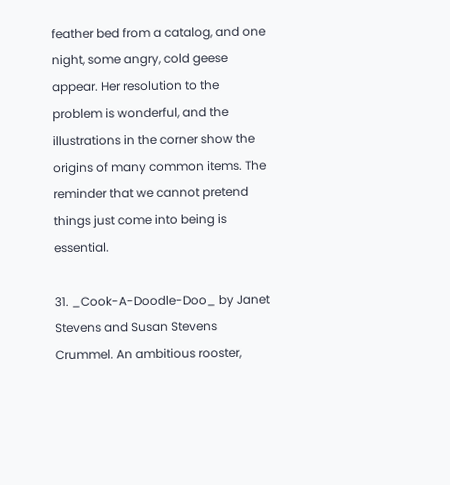feather bed from a catalog, and one night, some angry, cold geese appear. Her resolution to the problem is wonderful, and the illustrations in the corner show the origins of many common items. The reminder that we cannot pretend things just come into being is essential.

31. _Cook-A-Doodle-Doo_ by Janet Stevens and Susan Stevens Crummel. An ambitious rooster,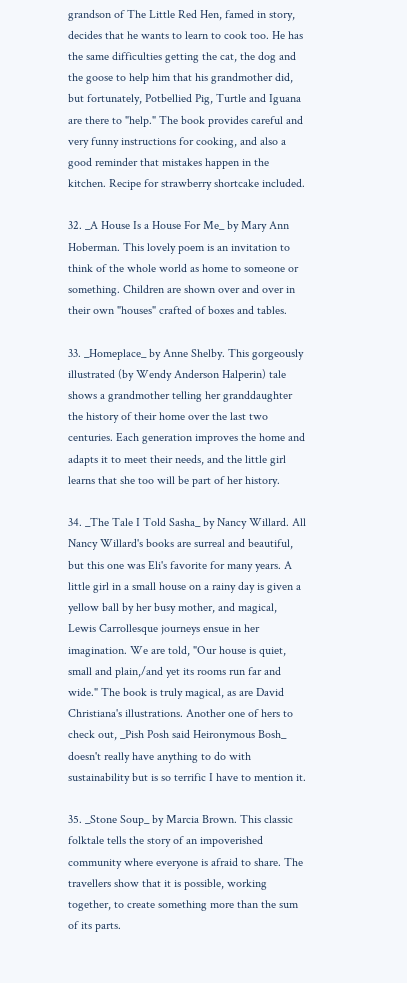grandson of The Little Red Hen, famed in story, decides that he wants to learn to cook too. He has the same difficulties getting the cat, the dog and the goose to help him that his grandmother did, but fortunately, Potbellied Pig, Turtle and Iguana are there to "help." The book provides careful and very funny instructions for cooking, and also a good reminder that mistakes happen in the kitchen. Recipe for strawberry shortcake included.

32. _A House Is a House For Me_ by Mary Ann Hoberman. This lovely poem is an invitation to think of the whole world as home to someone or something. Children are shown over and over in their own "houses" crafted of boxes and tables.

33. _Homeplace_ by Anne Shelby. This gorgeously illustrated (by Wendy Anderson Halperin) tale shows a grandmother telling her granddaughter the history of their home over the last two centuries. Each generation improves the home and adapts it to meet their needs, and the little girl learns that she too will be part of her history.

34. _The Tale I Told Sasha_ by Nancy Willard. All Nancy Willard's books are surreal and beautiful, but this one was Eli's favorite for many years. A little girl in a small house on a rainy day is given a yellow ball by her busy mother, and magical, Lewis Carrollesque journeys ensue in her imagination. We are told, "Our house is quiet, small and plain,/and yet its rooms run far and wide." The book is truly magical, as are David Christiana's illustrations. Another one of hers to check out, _Pish Posh said Heironymous Bosh_ doesn't really have anything to do with sustainability but is so terrific I have to mention it.

35. _Stone Soup_ by Marcia Brown. This classic folktale tells the story of an impoverished community where everyone is afraid to share. The travellers show that it is possible, working together, to create something more than the sum of its parts.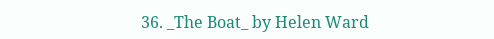36. _The Boat_ by Helen Ward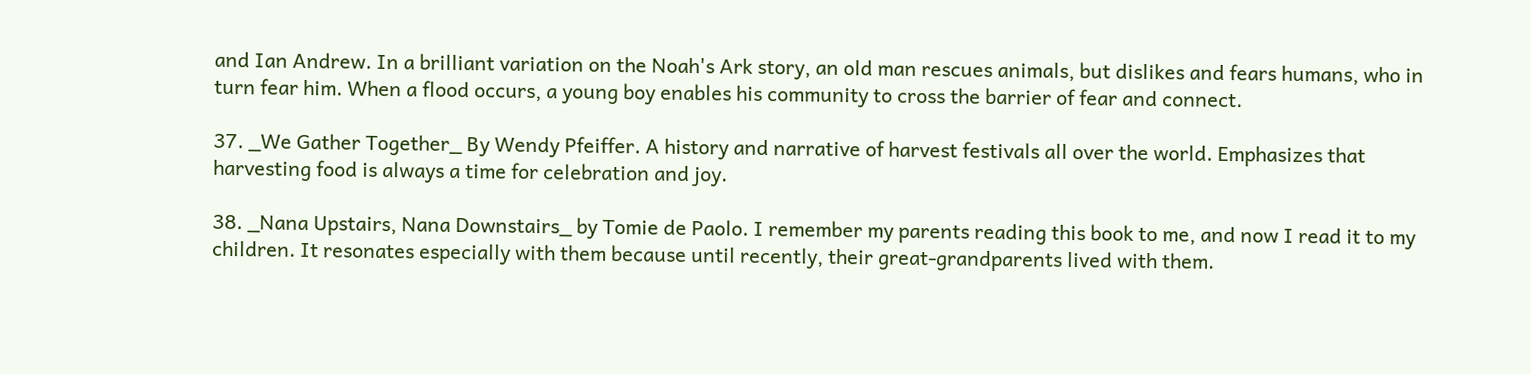and Ian Andrew. In a brilliant variation on the Noah's Ark story, an old man rescues animals, but dislikes and fears humans, who in turn fear him. When a flood occurs, a young boy enables his community to cross the barrier of fear and connect.

37. _We Gather Together_ By Wendy Pfeiffer. A history and narrative of harvest festivals all over the world. Emphasizes that harvesting food is always a time for celebration and joy.

38. _Nana Upstairs, Nana Downstairs_ by Tomie de Paolo. I remember my parents reading this book to me, and now I read it to my children. It resonates especially with them because until recently, their great-grandparents lived with them.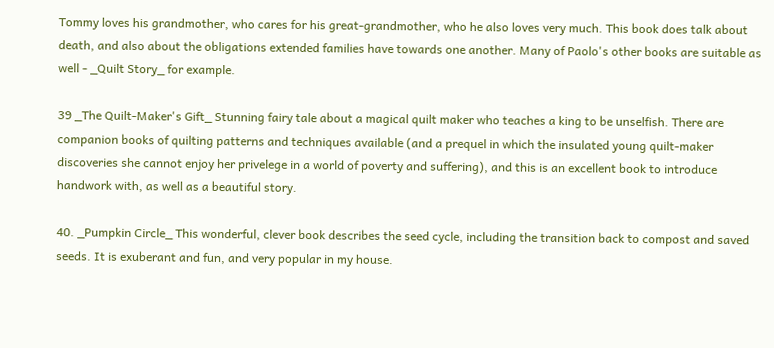Tommy loves his grandmother, who cares for his great-grandmother, who he also loves very much. This book does talk about death, and also about the obligations extended families have towards one another. Many of Paolo's other books are suitable as well - _Quilt Story_ for example.

39 _The Quilt-Maker's Gift_ Stunning fairy tale about a magical quilt maker who teaches a king to be unselfish. There are companion books of quilting patterns and techniques available (and a prequel in which the insulated young quilt-maker discoveries she cannot enjoy her privelege in a world of poverty and suffering), and this is an excellent book to introduce handwork with, as well as a beautiful story.

40. _Pumpkin Circle_ This wonderful, clever book describes the seed cycle, including the transition back to compost and saved seeds. It is exuberant and fun, and very popular in my house.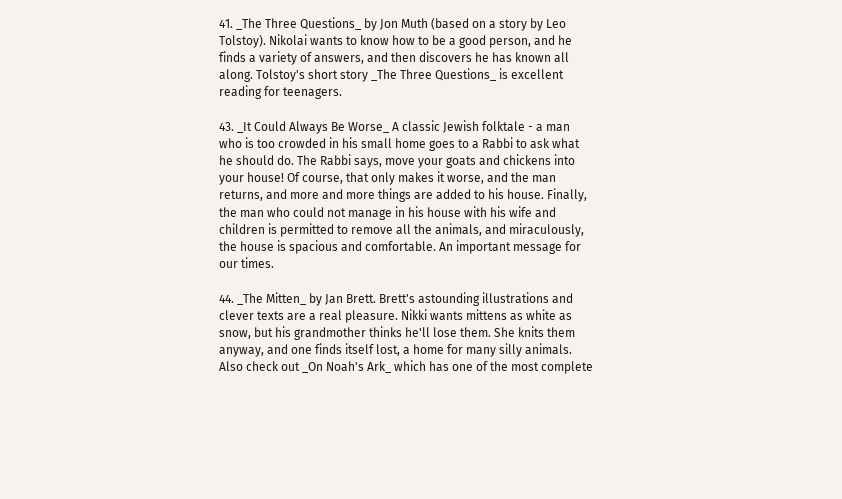41. _The Three Questions_ by Jon Muth (based on a story by Leo Tolstoy). Nikolai wants to know how to be a good person, and he finds a variety of answers, and then discovers he has known all along. Tolstoy's short story _The Three Questions_ is excellent reading for teenagers.

43. _It Could Always Be Worse_ A classic Jewish folktale - a man who is too crowded in his small home goes to a Rabbi to ask what he should do. The Rabbi says, move your goats and chickens into your house! Of course, that only makes it worse, and the man returns, and more and more things are added to his house. Finally, the man who could not manage in his house with his wife and children is permitted to remove all the animals, and miraculously, the house is spacious and comfortable. An important message for our times.

44. _The Mitten_ by Jan Brett. Brett's astounding illustrations and clever texts are a real pleasure. Nikki wants mittens as white as snow, but his grandmother thinks he'll lose them. She knits them anyway, and one finds itself lost, a home for many silly animals. Also check out _On Noah's Ark_ which has one of the most complete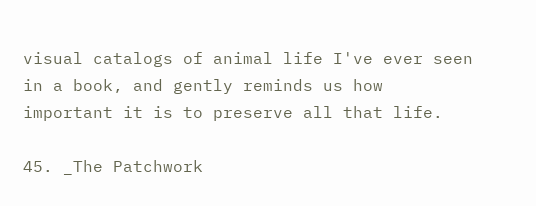visual catalogs of animal life I've ever seen in a book, and gently reminds us how important it is to preserve all that life.

45. _The Patchwork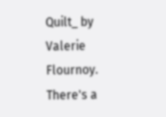Quilt_ by Valerie Flournoy. There's a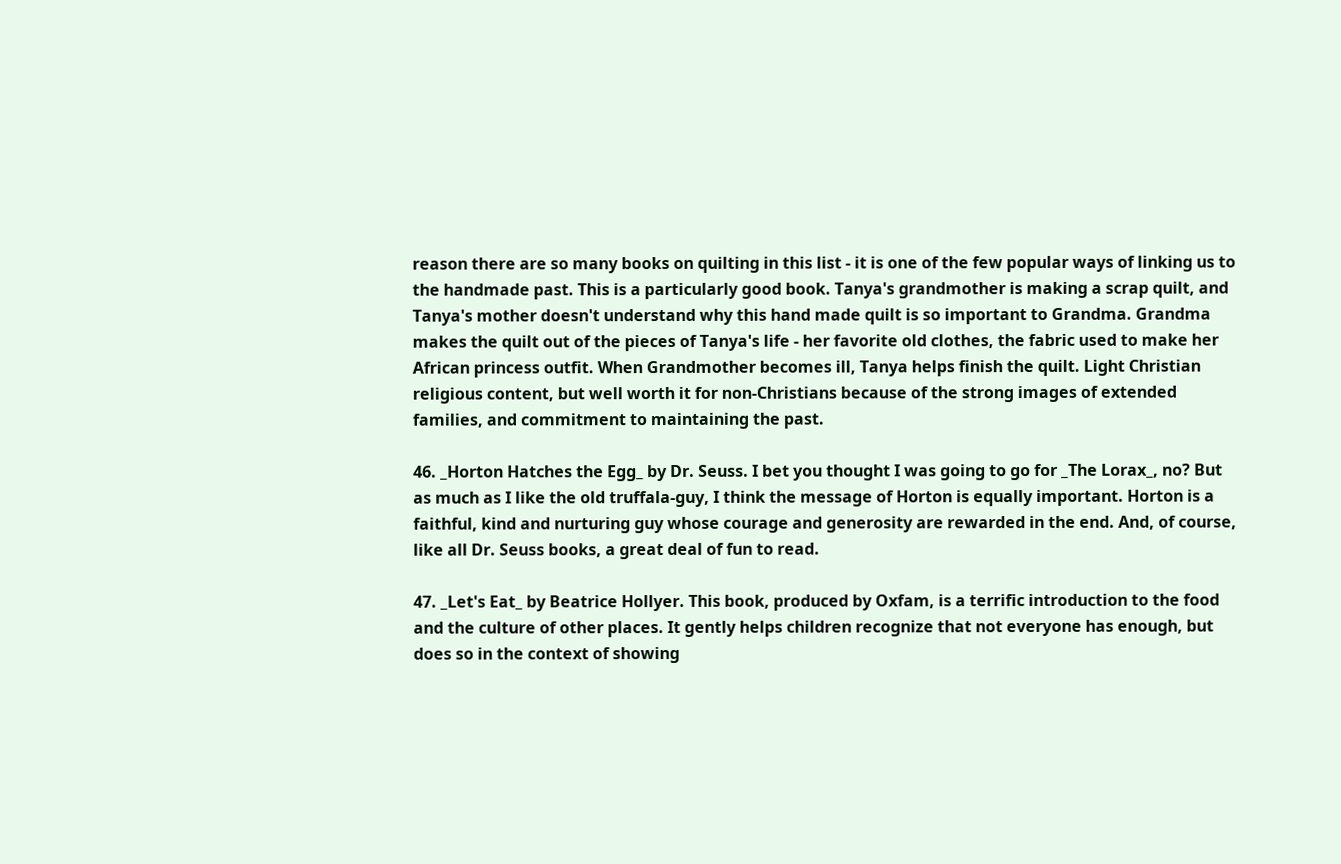reason there are so many books on quilting in this list - it is one of the few popular ways of linking us to the handmade past. This is a particularly good book. Tanya's grandmother is making a scrap quilt, and Tanya's mother doesn't understand why this hand made quilt is so important to Grandma. Grandma makes the quilt out of the pieces of Tanya's life - her favorite old clothes, the fabric used to make her African princess outfit. When Grandmother becomes ill, Tanya helps finish the quilt. Light Christian religious content, but well worth it for non-Christians because of the strong images of extended families, and commitment to maintaining the past.

46. _Horton Hatches the Egg_ by Dr. Seuss. I bet you thought I was going to go for _The Lorax_, no? But as much as I like the old truffala-guy, I think the message of Horton is equally important. Horton is a faithful, kind and nurturing guy whose courage and generosity are rewarded in the end. And, of course, like all Dr. Seuss books, a great deal of fun to read.

47. _Let's Eat_ by Beatrice Hollyer. This book, produced by Oxfam, is a terrific introduction to the food and the culture of other places. It gently helps children recognize that not everyone has enough, but does so in the context of showing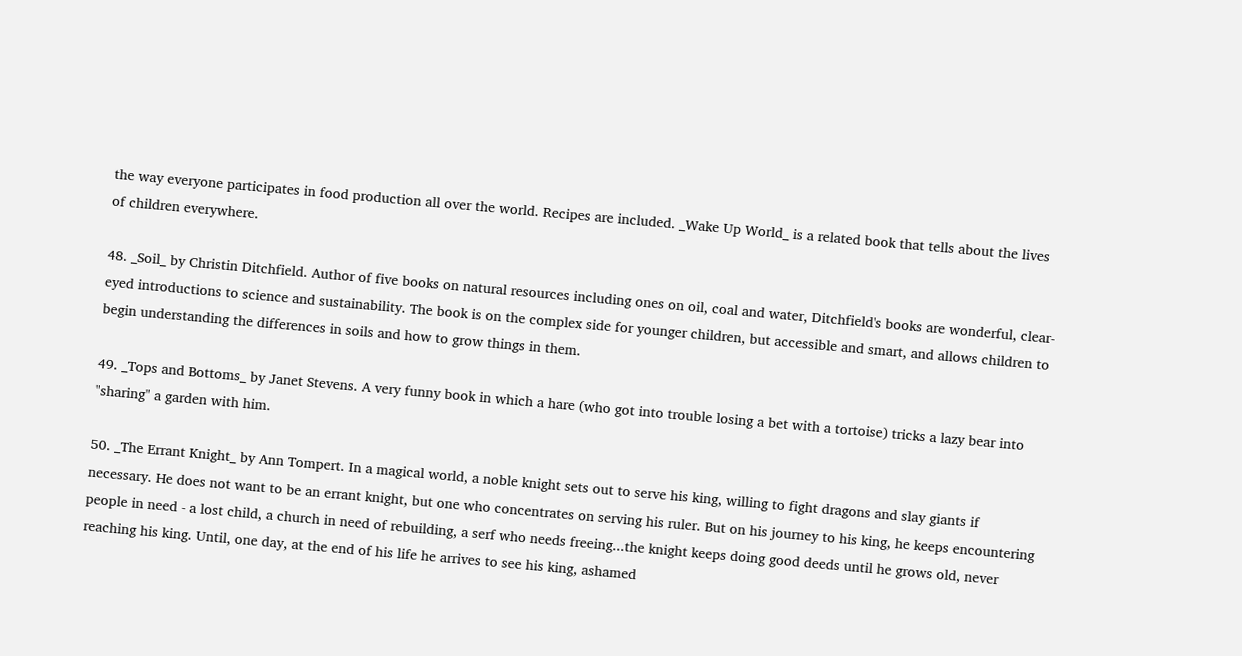the way everyone participates in food production all over the world. Recipes are included. _Wake Up World_ is a related book that tells about the lives of children everywhere.

48. _Soil_ by Christin Ditchfield. Author of five books on natural resources including ones on oil, coal and water, Ditchfield's books are wonderful, clear-eyed introductions to science and sustainability. The book is on the complex side for younger children, but accessible and smart, and allows children to begin understanding the differences in soils and how to grow things in them.

49. _Tops and Bottoms_ by Janet Stevens. A very funny book in which a hare (who got into trouble losing a bet with a tortoise) tricks a lazy bear into "sharing" a garden with him.

50. _The Errant Knight_ by Ann Tompert. In a magical world, a noble knight sets out to serve his king, willing to fight dragons and slay giants if necessary. He does not want to be an errant knight, but one who concentrates on serving his ruler. But on his journey to his king, he keeps encountering people in need - a lost child, a church in need of rebuilding, a serf who needs freeing...the knight keeps doing good deeds until he grows old, never reaching his king. Until, one day, at the end of his life he arrives to see his king, ashamed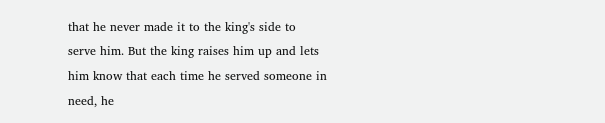that he never made it to the king's side to serve him. But the king raises him up and lets him know that each time he served someone in need, he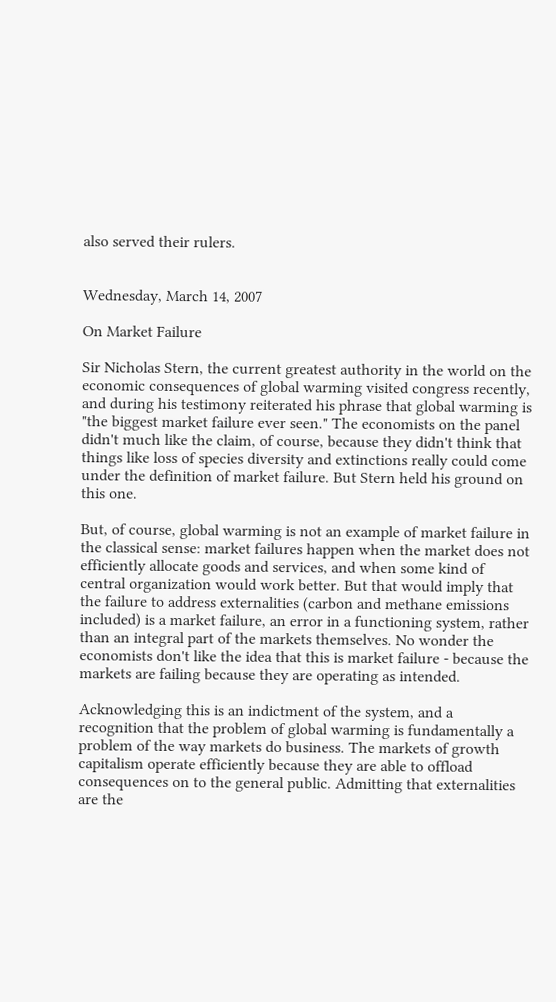also served their rulers.


Wednesday, March 14, 2007

On Market Failure

Sir Nicholas Stern, the current greatest authority in the world on the economic consequences of global warming visited congress recently, and during his testimony reiterated his phrase that global warming is "the biggest market failure ever seen." The economists on the panel didn't much like the claim, of course, because they didn't think that things like loss of species diversity and extinctions really could come under the definition of market failure. But Stern held his ground on this one.

But, of course, global warming is not an example of market failure in the classical sense: market failures happen when the market does not efficiently allocate goods and services, and when some kind of central organization would work better. But that would imply that the failure to address externalities (carbon and methane emissions included) is a market failure, an error in a functioning system, rather than an integral part of the markets themselves. No wonder the economists don't like the idea that this is market failure - because the markets are failing because they are operating as intended.

Acknowledging this is an indictment of the system, and a recognition that the problem of global warming is fundamentally a problem of the way markets do business. The markets of growth capitalism operate efficiently because they are able to offload consequences on to the general public. Admitting that externalities are the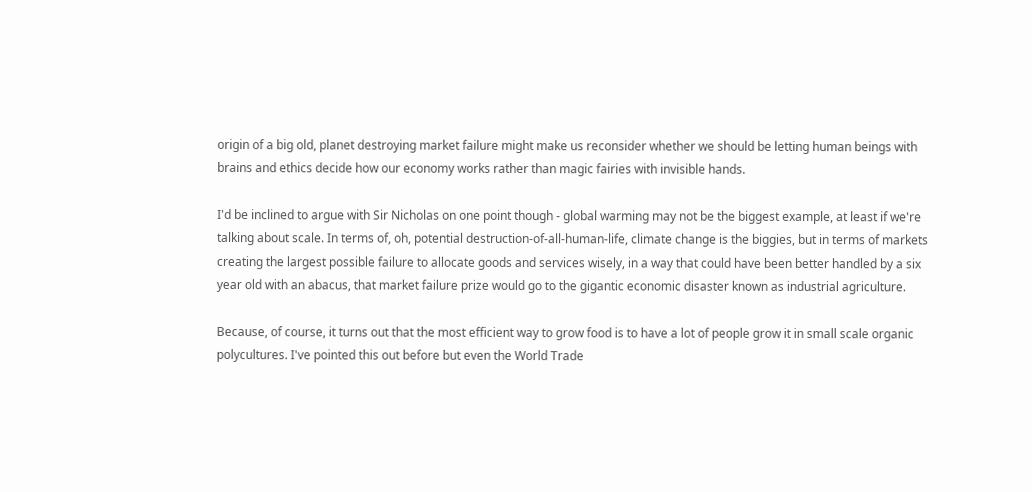origin of a big old, planet destroying market failure might make us reconsider whether we should be letting human beings with brains and ethics decide how our economy works rather than magic fairies with invisible hands.

I'd be inclined to argue with Sir Nicholas on one point though - global warming may not be the biggest example, at least if we're talking about scale. In terms of, oh, potential destruction-of-all-human-life, climate change is the biggies, but in terms of markets creating the largest possible failure to allocate goods and services wisely, in a way that could have been better handled by a six year old with an abacus, that market failure prize would go to the gigantic economic disaster known as industrial agriculture.

Because, of course, it turns out that the most efficient way to grow food is to have a lot of people grow it in small scale organic polycultures. I've pointed this out before but even the World Trade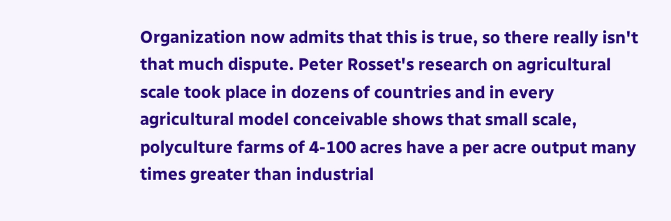Organization now admits that this is true, so there really isn't that much dispute. Peter Rosset's research on agricultural scale took place in dozens of countries and in every agricultural model conceivable shows that small scale, polyculture farms of 4-100 acres have a per acre output many times greater than industrial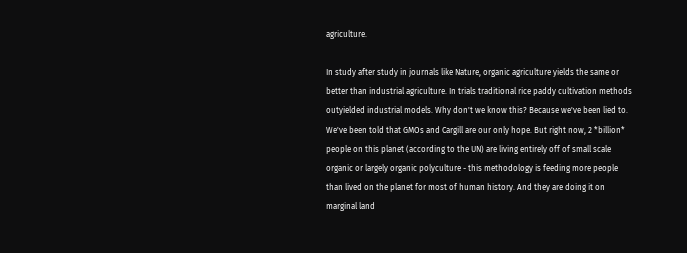agriculture.

In study after study in journals like Nature, organic agriculture yields the same or better than industrial agriculture. In trials traditional rice paddy cultivation methods outyielded industrial models. Why don't we know this? Because we've been lied to. We've been told that GMOs and Cargill are our only hope. But right now, 2 *billion* people on this planet (according to the UN) are living entirely off of small scale organic or largely organic polyculture - this methodology is feeding more people than lived on the planet for most of human history. And they are doing it on marginal land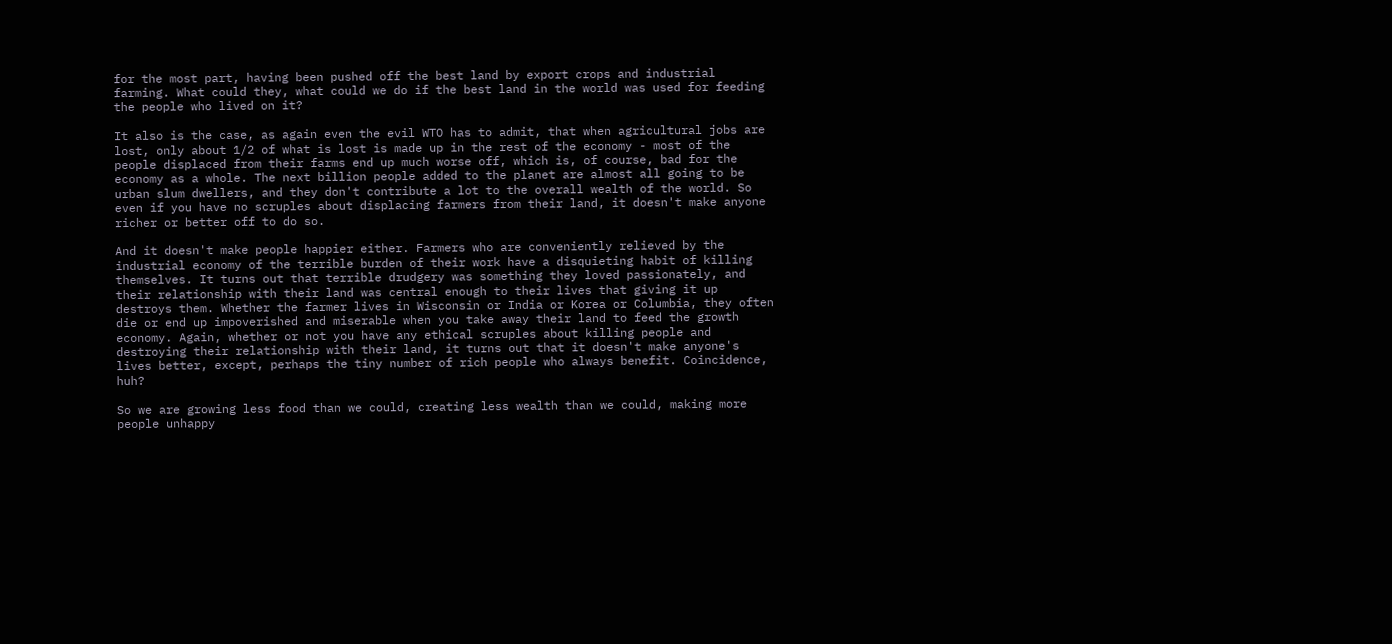for the most part, having been pushed off the best land by export crops and industrial farming. What could they, what could we do if the best land in the world was used for feeding the people who lived on it?

It also is the case, as again even the evil WTO has to admit, that when agricultural jobs are lost, only about 1/2 of what is lost is made up in the rest of the economy - most of the people displaced from their farms end up much worse off, which is, of course, bad for the economy as a whole. The next billion people added to the planet are almost all going to be urban slum dwellers, and they don't contribute a lot to the overall wealth of the world. So even if you have no scruples about displacing farmers from their land, it doesn't make anyone richer or better off to do so.

And it doesn't make people happier either. Farmers who are conveniently relieved by the industrial economy of the terrible burden of their work have a disquieting habit of killing themselves. It turns out that terrible drudgery was something they loved passionately, and their relationship with their land was central enough to their lives that giving it up destroys them. Whether the farmer lives in Wisconsin or India or Korea or Columbia, they often die or end up impoverished and miserable when you take away their land to feed the growth economy. Again, whether or not you have any ethical scruples about killing people and destroying their relationship with their land, it turns out that it doesn't make anyone's lives better, except, perhaps the tiny number of rich people who always benefit. Coincidence, huh?

So we are growing less food than we could, creating less wealth than we could, making more people unhappy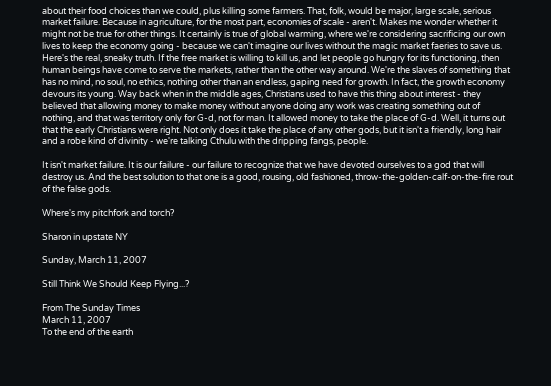about their food choices than we could, plus killing some farmers. That, folk, would be major, large scale, serious market failure. Because in agriculture, for the most part, economies of scale - aren't. Makes me wonder whether it might not be true for other things. It certainly is true of global warming, where we're considering sacrificing our own lives to keep the economy going - because we can't imagine our lives without the magic market faeries to save us.
Here's the real, sneaky truth. If the free market is willing to kill us, and let people go hungry for its functioning, then human beings have come to serve the markets, rather than the other way around. We're the slaves of something that has no mind, no soul, no ethics, nothing other than an endless, gaping need for growth. In fact, the growth economy devours its young. Way back when in the middle ages, Christians used to have this thing about interest - they believed that allowing money to make money without anyone doing any work was creating something out of nothing, and that was territory only for G-d, not for man. It allowed money to take the place of G-d. Well, it turns out that the early Christians were right. Not only does it take the place of any other gods, but it isn't a friendly, long hair and a robe kind of divinity - we're talking Cthulu with the dripping fangs, people.

It isn't market failure. It is our failure - our failure to recognize that we have devoted ourselves to a god that will destroy us. And the best solution to that one is a good, rousing, old fashioned, throw-the-golden-calf-on-the-fire rout of the false gods.

Where's my pitchfork and torch?

Sharon in upstate NY

Sunday, March 11, 2007

Still Think We Should Keep Flying...?

From The Sunday Times
March 11, 2007
To the end of the earth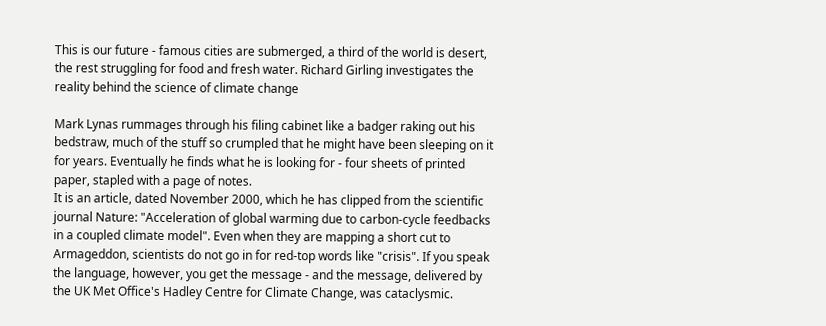This is our future - famous cities are submerged, a third of the world is desert, the rest struggling for food and fresh water. Richard Girling investigates the reality behind the science of climate change

Mark Lynas rummages through his filing cabinet like a badger raking out his bedstraw, much of the stuff so crumpled that he might have been sleeping on it for years. Eventually he finds what he is looking for - four sheets of printed paper, stapled with a page of notes.
It is an article, dated November 2000, which he has clipped from the scientific journal Nature: "Acceleration of global warming due to carbon-cycle feedbacks in a coupled climate model". Even when they are mapping a short cut to Armageddon, scientists do not go in for red-top words like "crisis". If you speak the language, however, you get the message - and the message, delivered by the UK Met Office's Hadley Centre for Climate Change, was cataclysmic.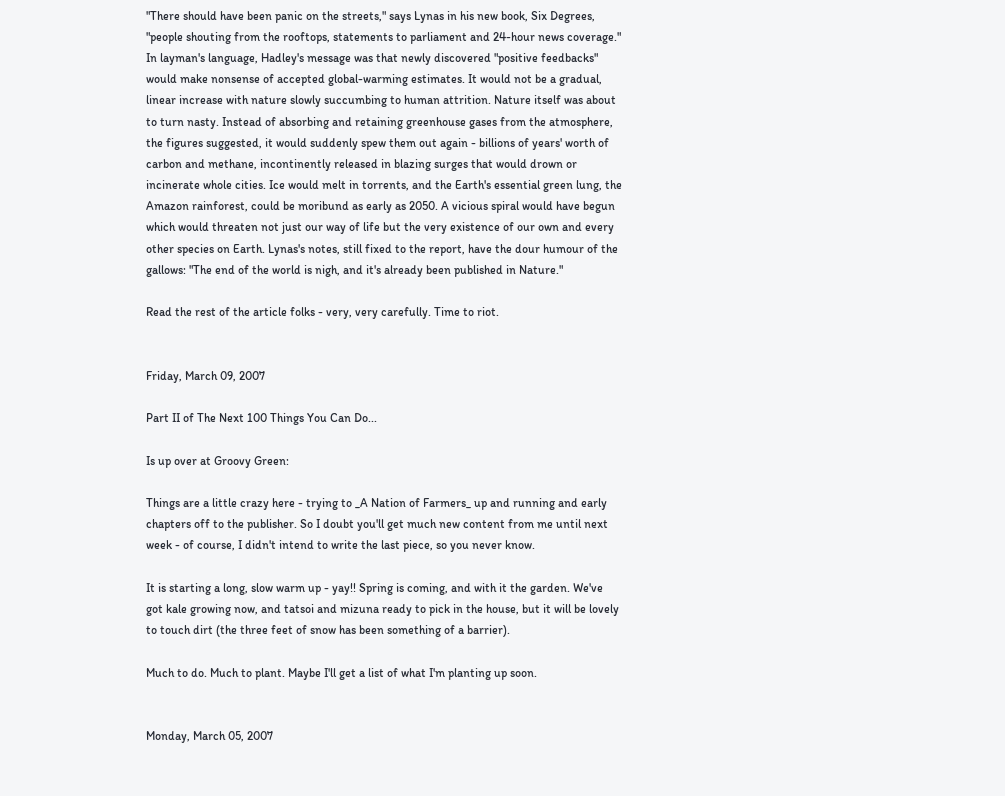"There should have been panic on the streets," says Lynas in his new book, Six Degrees, "people shouting from the rooftops, statements to parliament and 24-hour news coverage."
In layman's language, Hadley's message was that newly discovered "positive feedbacks" would make nonsense of accepted global-warming estimates. It would not be a gradual, linear increase with nature slowly succumbing to human attrition. Nature itself was about to turn nasty. Instead of absorbing and retaining greenhouse gases from the atmosphere, the figures suggested, it would suddenly spew them out again - billions of years' worth of carbon and methane, incontinently released in blazing surges that would drown or incinerate whole cities. Ice would melt in torrents, and the Earth's essential green lung, the Amazon rainforest, could be moribund as early as 2050. A vicious spiral would have begun which would threaten not just our way of life but the very existence of our own and every other species on Earth. Lynas's notes, still fixed to the report, have the dour humour of the gallows: "The end of the world is nigh, and it's already been published in Nature."

Read the rest of the article folks - very, very carefully. Time to riot.


Friday, March 09, 2007

Part II of The Next 100 Things You Can Do...

Is up over at Groovy Green:

Things are a little crazy here - trying to _A Nation of Farmers_ up and running and early chapters off to the publisher. So I doubt you'll get much new content from me until next week - of course, I didn't intend to write the last piece, so you never know.

It is starting a long, slow warm up - yay!! Spring is coming, and with it the garden. We've got kale growing now, and tatsoi and mizuna ready to pick in the house, but it will be lovely to touch dirt (the three feet of snow has been something of a barrier).

Much to do. Much to plant. Maybe I'll get a list of what I'm planting up soon.


Monday, March 05, 2007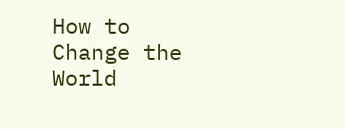How to Change the World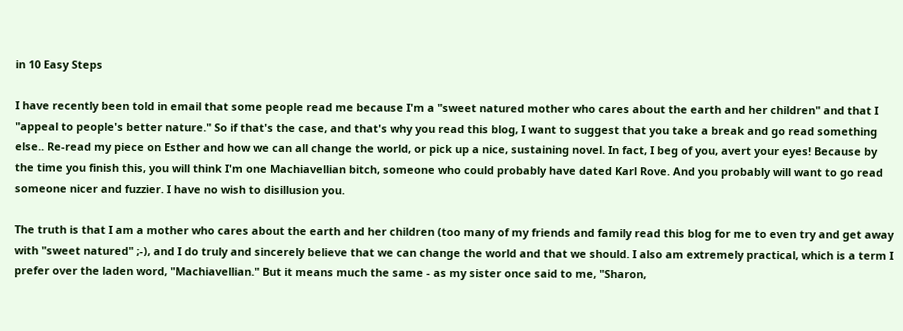in 10 Easy Steps

I have recently been told in email that some people read me because I'm a "sweet natured mother who cares about the earth and her children" and that I "appeal to people's better nature." So if that's the case, and that's why you read this blog, I want to suggest that you take a break and go read something else.. Re-read my piece on Esther and how we can all change the world, or pick up a nice, sustaining novel. In fact, I beg of you, avert your eyes! Because by the time you finish this, you will think I'm one Machiavellian bitch, someone who could probably have dated Karl Rove. And you probably will want to go read someone nicer and fuzzier. I have no wish to disillusion you.

The truth is that I am a mother who cares about the earth and her children (too many of my friends and family read this blog for me to even try and get away with "sweet natured" ;-), and I do truly and sincerely believe that we can change the world and that we should. I also am extremely practical, which is a term I prefer over the laden word, "Machiavellian." But it means much the same - as my sister once said to me, "Sharon,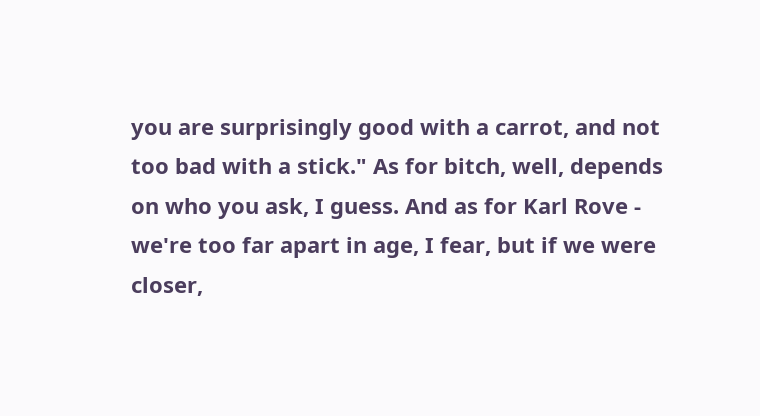you are surprisingly good with a carrot, and not too bad with a stick." As for bitch, well, depends on who you ask, I guess. And as for Karl Rove - we're too far apart in age, I fear, but if we were closer,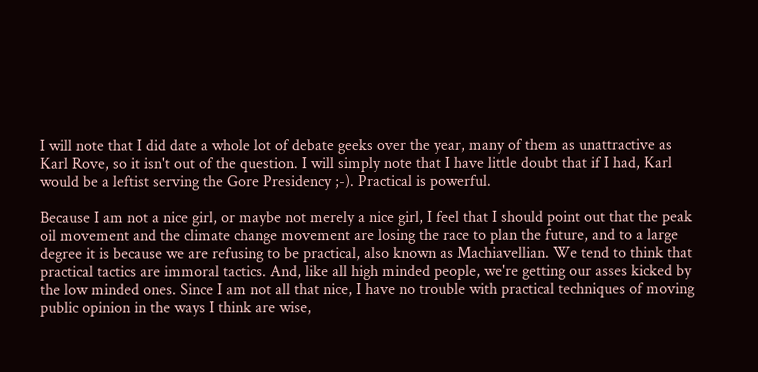I will note that I did date a whole lot of debate geeks over the year, many of them as unattractive as Karl Rove, so it isn't out of the question. I will simply note that I have little doubt that if I had, Karl would be a leftist serving the Gore Presidency ;-). Practical is powerful.

Because I am not a nice girl, or maybe not merely a nice girl, I feel that I should point out that the peak oil movement and the climate change movement are losing the race to plan the future, and to a large degree it is because we are refusing to be practical, also known as Machiavellian. We tend to think that practical tactics are immoral tactics. And, like all high minded people, we're getting our asses kicked by the low minded ones. Since I am not all that nice, I have no trouble with practical techniques of moving public opinion in the ways I think are wise,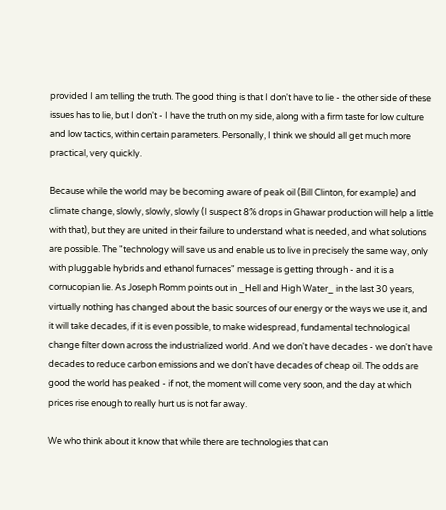provided I am telling the truth. The good thing is that I don't have to lie - the other side of these issues has to lie, but I don't - I have the truth on my side, along with a firm taste for low culture and low tactics, within certain parameters. Personally, I think we should all get much more practical, very quickly.

Because while the world may be becoming aware of peak oil (Bill Clinton, for example) and climate change, slowly, slowly, slowly (I suspect 8% drops in Ghawar production will help a little with that), but they are united in their failure to understand what is needed, and what solutions are possible. The "technology will save us and enable us to live in precisely the same way, only with pluggable hybrids and ethanol furnaces" message is getting through - and it is a cornucopian lie. As Joseph Romm points out in _Hell and High Water_ in the last 30 years, virtually nothing has changed about the basic sources of our energy or the ways we use it, and it will take decades, if it is even possible, to make widespread, fundamental technological change filter down across the industrialized world. And we don't have decades - we don't have decades to reduce carbon emissions and we don't have decades of cheap oil. The odds are good the world has peaked - if not, the moment will come very soon, and the day at which prices rise enough to really hurt us is not far away.

We who think about it know that while there are technologies that can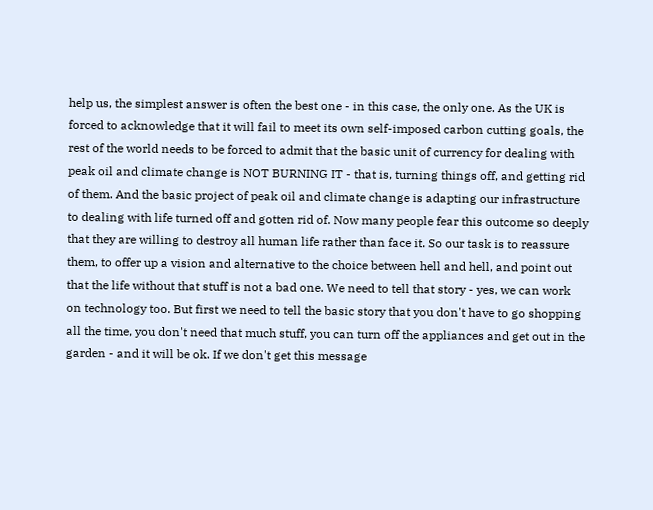help us, the simplest answer is often the best one - in this case, the only one. As the UK is forced to acknowledge that it will fail to meet its own self-imposed carbon cutting goals, the rest of the world needs to be forced to admit that the basic unit of currency for dealing with peak oil and climate change is NOT BURNING IT - that is, turning things off, and getting rid of them. And the basic project of peak oil and climate change is adapting our infrastructure to dealing with life turned off and gotten rid of. Now many people fear this outcome so deeply that they are willing to destroy all human life rather than face it. So our task is to reassure them, to offer up a vision and alternative to the choice between hell and hell, and point out that the life without that stuff is not a bad one. We need to tell that story - yes, we can work on technology too. But first we need to tell the basic story that you don't have to go shopping all the time, you don't need that much stuff, you can turn off the appliances and get out in the garden - and it will be ok. If we don't get this message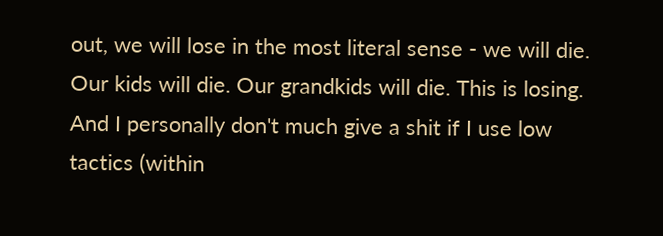out, we will lose in the most literal sense - we will die. Our kids will die. Our grandkids will die. This is losing. And I personally don't much give a shit if I use low tactics (within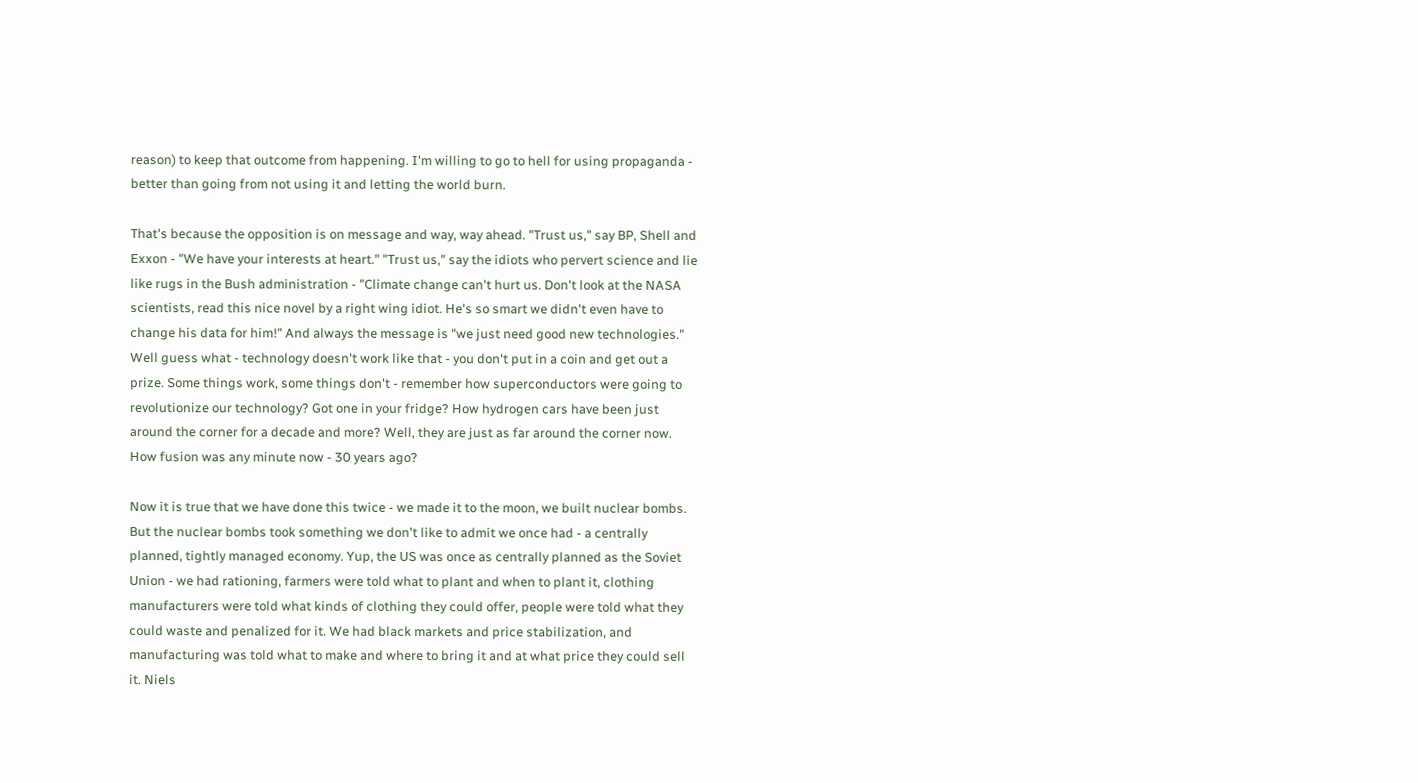reason) to keep that outcome from happening. I'm willing to go to hell for using propaganda - better than going from not using it and letting the world burn.

That's because the opposition is on message and way, way ahead. "Trust us," say BP, Shell and Exxon - "We have your interests at heart." "Trust us," say the idiots who pervert science and lie like rugs in the Bush administration - "Climate change can't hurt us. Don't look at the NASA scientists, read this nice novel by a right wing idiot. He's so smart we didn't even have to change his data for him!" And always the message is "we just need good new technologies." Well guess what - technology doesn't work like that - you don't put in a coin and get out a prize. Some things work, some things don't - remember how superconductors were going to revolutionize our technology? Got one in your fridge? How hydrogen cars have been just around the corner for a decade and more? Well, they are just as far around the corner now. How fusion was any minute now - 30 years ago?

Now it is true that we have done this twice - we made it to the moon, we built nuclear bombs. But the nuclear bombs took something we don't like to admit we once had - a centrally planned, tightly managed economy. Yup, the US was once as centrally planned as the Soviet Union - we had rationing, farmers were told what to plant and when to plant it, clothing manufacturers were told what kinds of clothing they could offer, people were told what they could waste and penalized for it. We had black markets and price stabilization, and manufacturing was told what to make and where to bring it and at what price they could sell it. Niels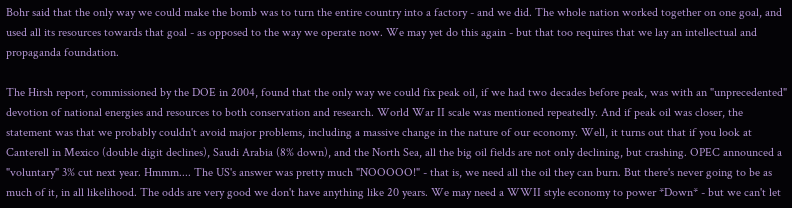Bohr said that the only way we could make the bomb was to turn the entire country into a factory - and we did. The whole nation worked together on one goal, and used all its resources towards that goal - as opposed to the way we operate now. We may yet do this again - but that too requires that we lay an intellectual and propaganda foundation.

The Hirsh report, commissioned by the DOE in 2004, found that the only way we could fix peak oil, if we had two decades before peak, was with an "unprecedented" devotion of national energies and resources to both conservation and research. World War II scale was mentioned repeatedly. And if peak oil was closer, the statement was that we probably couldn't avoid major problems, including a massive change in the nature of our economy. Well, it turns out that if you look at Canterell in Mexico (double digit declines), Saudi Arabia (8% down), and the North Sea, all the big oil fields are not only declining, but crashing. OPEC announced a "voluntary" 3% cut next year. Hmmm.... The US's answer was pretty much "NOOOOO!" - that is, we need all the oil they can burn. But there's never going to be as much of it, in all likelihood. The odds are very good we don't have anything like 20 years. We may need a WWII style economy to power *Down* - but we can't let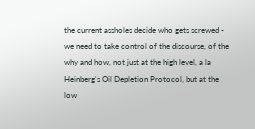the current assholes decide who gets screwed - we need to take control of the discourse, of the why and how, not just at the high level, a la Heinberg's Oil Depletion Protocol, but at the low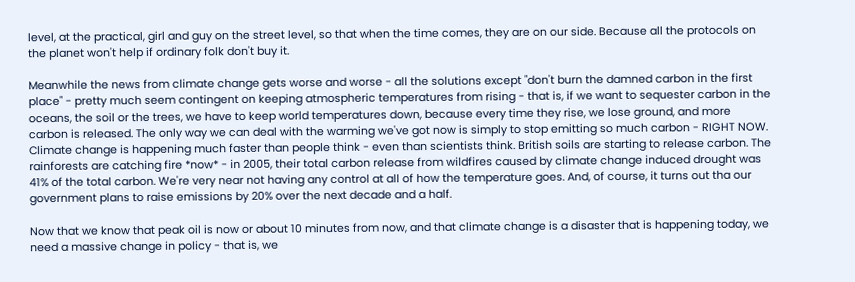level, at the practical, girl and guy on the street level, so that when the time comes, they are on our side. Because all the protocols on the planet won't help if ordinary folk don't buy it.

Meanwhile the news from climate change gets worse and worse - all the solutions except "don't burn the damned carbon in the first place" - pretty much seem contingent on keeping atmospheric temperatures from rising - that is, if we want to sequester carbon in the oceans, the soil or the trees, we have to keep world temperatures down, because every time they rise, we lose ground, and more carbon is released. The only way we can deal with the warming we've got now is simply to stop emitting so much carbon - RIGHT NOW. Climate change is happening much faster than people think - even than scientists think. British soils are starting to release carbon. The rainforests are catching fire *now* - in 2005, their total carbon release from wildfires caused by climate change induced drought was 41% of the total carbon. We're very near not having any control at all of how the temperature goes. And, of course, it turns out tha our government plans to raise emissions by 20% over the next decade and a half.

Now that we know that peak oil is now or about 10 minutes from now, and that climate change is a disaster that is happening today, we need a massive change in policy - that is, we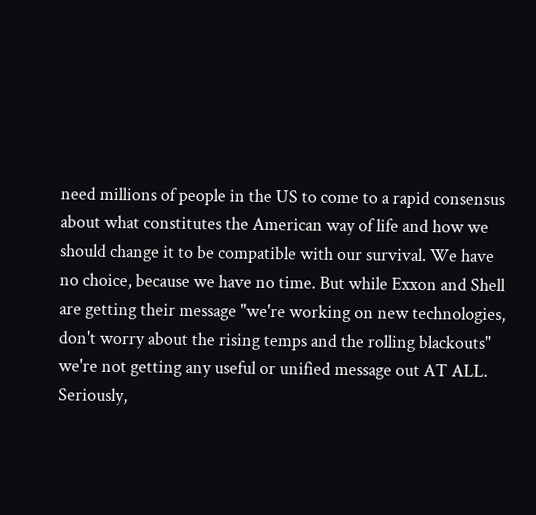need millions of people in the US to come to a rapid consensus about what constitutes the American way of life and how we should change it to be compatible with our survival. We have no choice, because we have no time. But while Exxon and Shell are getting their message "we're working on new technologies, don't worry about the rising temps and the rolling blackouts" we're not getting any useful or unified message out AT ALL. Seriously,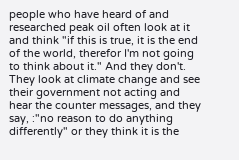people who have heard of and researched peak oil often look at it and think "if this is true, it is the end of the world, therefor I'm not going to think about it." And they don't. They look at climate change and see their government not acting and hear the counter messages, and they say, :"no reason to do anything differently" or they think it is the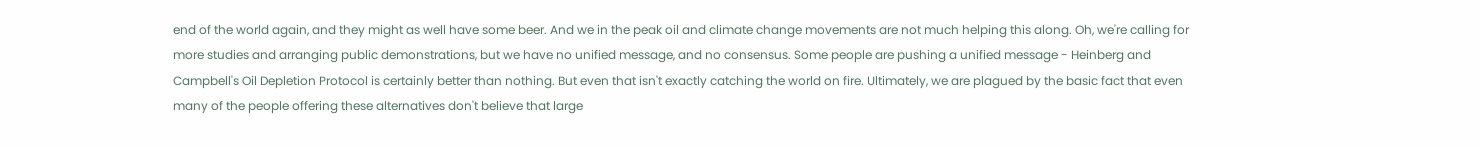end of the world again, and they might as well have some beer. And we in the peak oil and climate change movements are not much helping this along. Oh, we're calling for more studies and arranging public demonstrations, but we have no unified message, and no consensus. Some people are pushing a unified message - Heinberg and Campbell's Oil Depletion Protocol is certainly better than nothing. But even that isn't exactly catching the world on fire. Ultimately, we are plagued by the basic fact that even many of the people offering these alternatives don't believe that large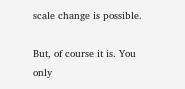scale change is possible.

But, of course it is. You only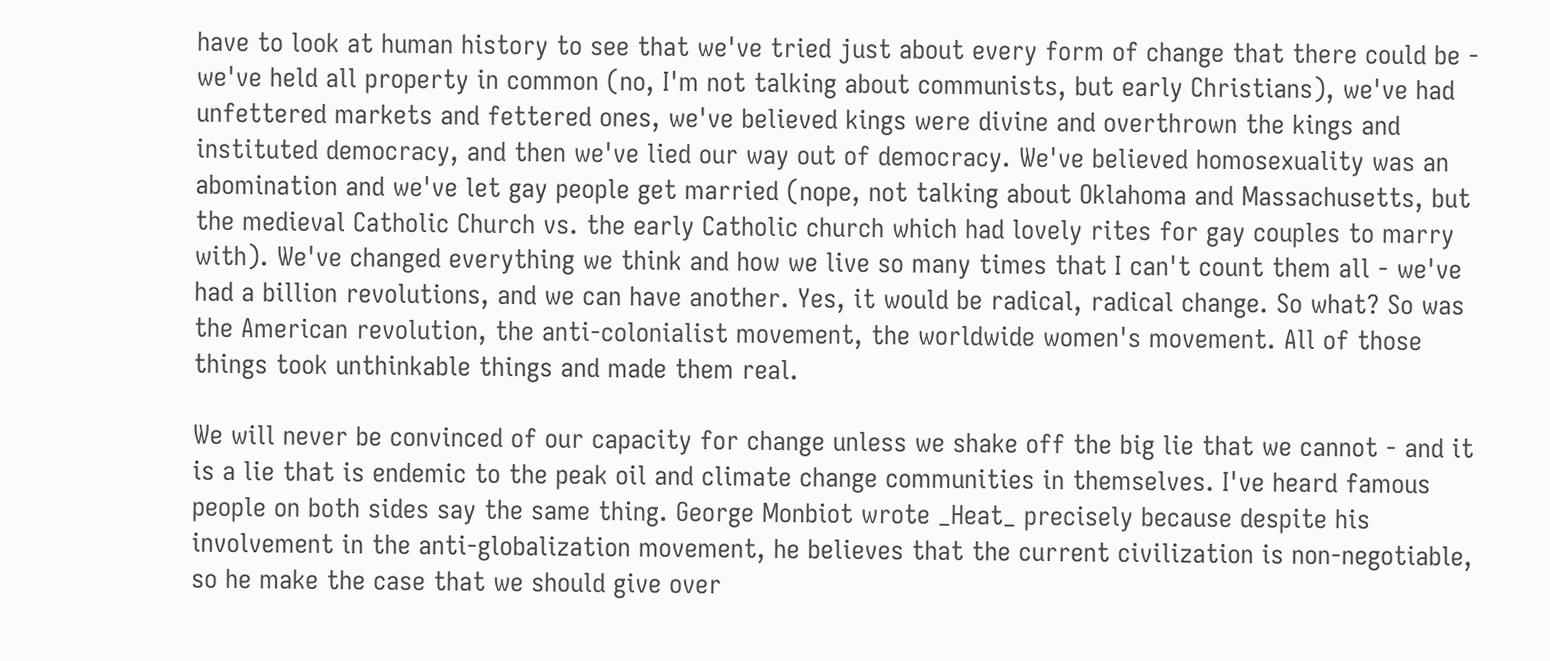have to look at human history to see that we've tried just about every form of change that there could be - we've held all property in common (no, I'm not talking about communists, but early Christians), we've had unfettered markets and fettered ones, we've believed kings were divine and overthrown the kings and instituted democracy, and then we've lied our way out of democracy. We've believed homosexuality was an abomination and we've let gay people get married (nope, not talking about Oklahoma and Massachusetts, but the medieval Catholic Church vs. the early Catholic church which had lovely rites for gay couples to marry with). We've changed everything we think and how we live so many times that I can't count them all - we've had a billion revolutions, and we can have another. Yes, it would be radical, radical change. So what? So was the American revolution, the anti-colonialist movement, the worldwide women's movement. All of those things took unthinkable things and made them real.

We will never be convinced of our capacity for change unless we shake off the big lie that we cannot - and it is a lie that is endemic to the peak oil and climate change communities in themselves. I've heard famous people on both sides say the same thing. George Monbiot wrote _Heat_ precisely because despite his involvement in the anti-globalization movement, he believes that the current civilization is non-negotiable, so he make the case that we should give over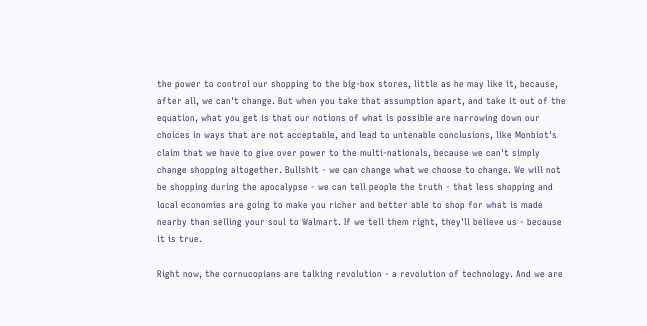the power to control our shopping to the big-box stores, little as he may like it, because, after all, we can't change. But when you take that assumption apart, and take it out of the equation, what you get is that our notions of what is possible are narrowing down our choices in ways that are not acceptable, and lead to untenable conclusions, like Monbiot's claim that we have to give over power to the multi-nationals, because we can't simply change shopping altogether. Bullshit - we can change what we choose to change. We will not be shopping during the apocalypse - we can tell people the truth - that less shopping and local economies are going to make you richer and better able to shop for what is made nearby than selling your soul to Walmart. If we tell them right, they'll believe us - because it is true.

Right now, the cornucopians are talking revolution - a revolution of technology. And we are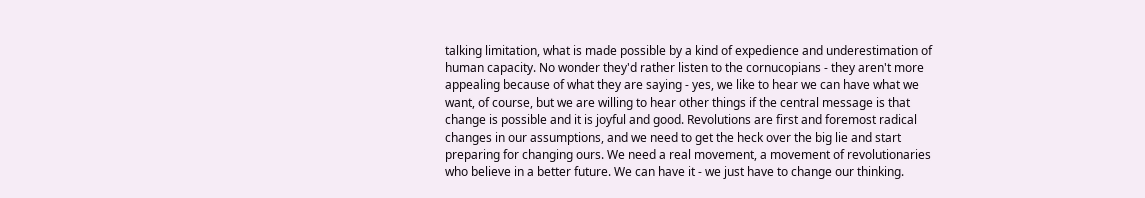talking limitation, what is made possible by a kind of expedience and underestimation of human capacity. No wonder they'd rather listen to the cornucopians - they aren't more appealing because of what they are saying - yes, we like to hear we can have what we want, of course, but we are willing to hear other things if the central message is that change is possible and it is joyful and good. Revolutions are first and foremost radical changes in our assumptions, and we need to get the heck over the big lie and start preparing for changing ours. We need a real movement, a movement of revolutionaries who believe in a better future. We can have it - we just have to change our thinking.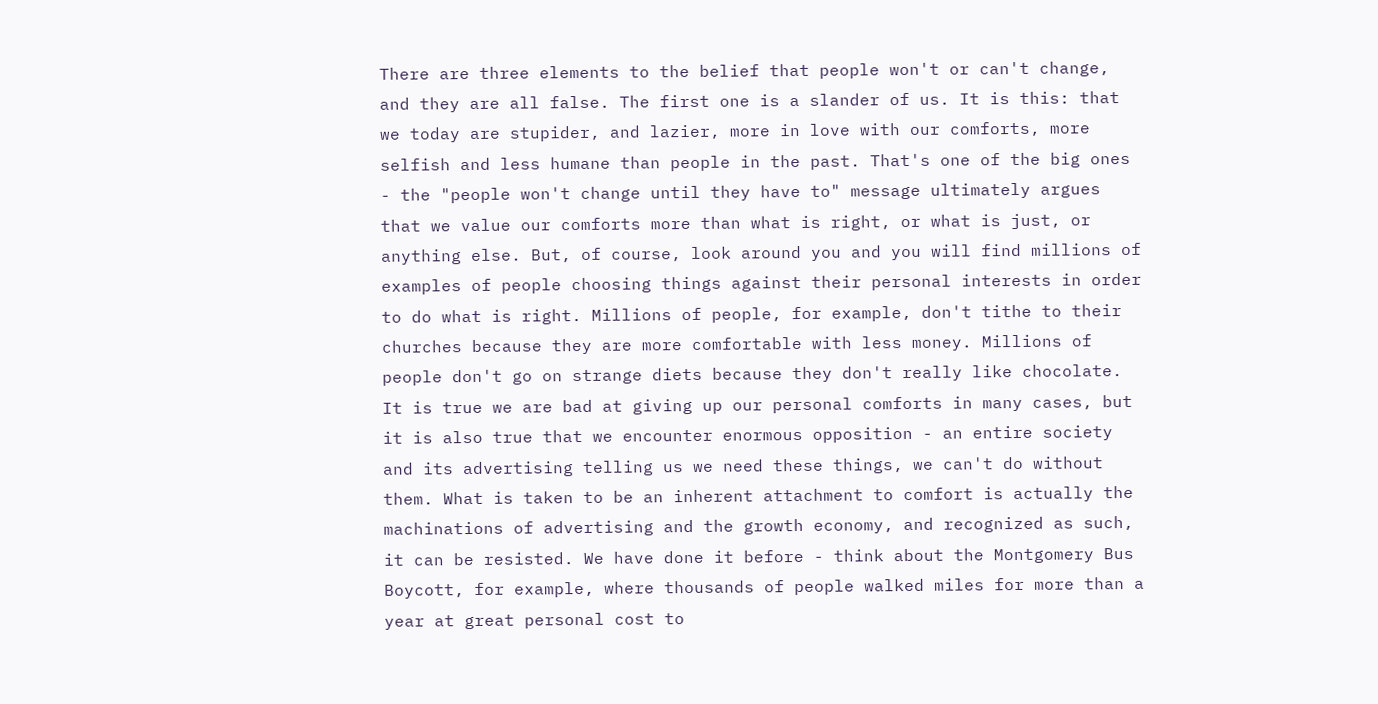There are three elements to the belief that people won't or can't change, and they are all false. The first one is a slander of us. It is this: that we today are stupider, and lazier, more in love with our comforts, more selfish and less humane than people in the past. That's one of the big ones - the "people won't change until they have to" message ultimately argues that we value our comforts more than what is right, or what is just, or anything else. But, of course, look around you and you will find millions of examples of people choosing things against their personal interests in order to do what is right. Millions of people, for example, don't tithe to their churches because they are more comfortable with less money. Millions of people don't go on strange diets because they don't really like chocolate. It is true we are bad at giving up our personal comforts in many cases, but it is also true that we encounter enormous opposition - an entire society and its advertising telling us we need these things, we can't do without them. What is taken to be an inherent attachment to comfort is actually the machinations of advertising and the growth economy, and recognized as such, it can be resisted. We have done it before - think about the Montgomery Bus Boycott, for example, where thousands of people walked miles for more than a year at great personal cost to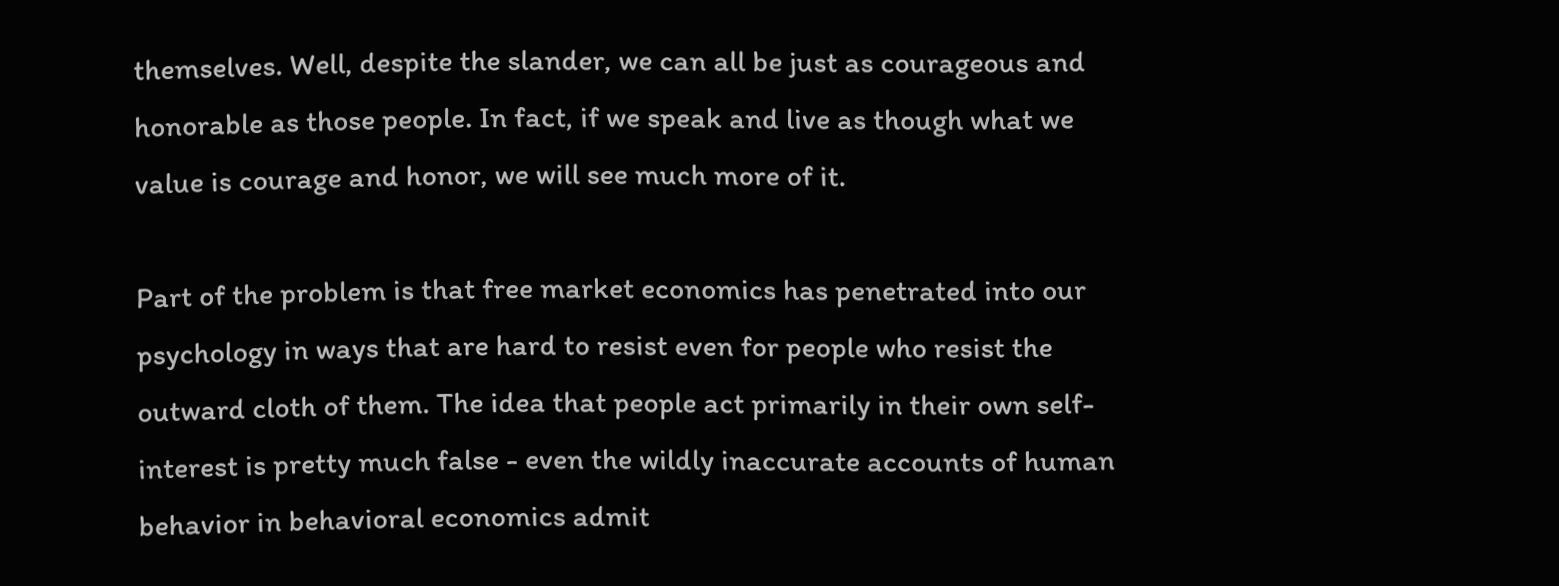themselves. Well, despite the slander, we can all be just as courageous and honorable as those people. In fact, if we speak and live as though what we value is courage and honor, we will see much more of it.

Part of the problem is that free market economics has penetrated into our psychology in ways that are hard to resist even for people who resist the outward cloth of them. The idea that people act primarily in their own self-interest is pretty much false - even the wildly inaccurate accounts of human behavior in behavioral economics admit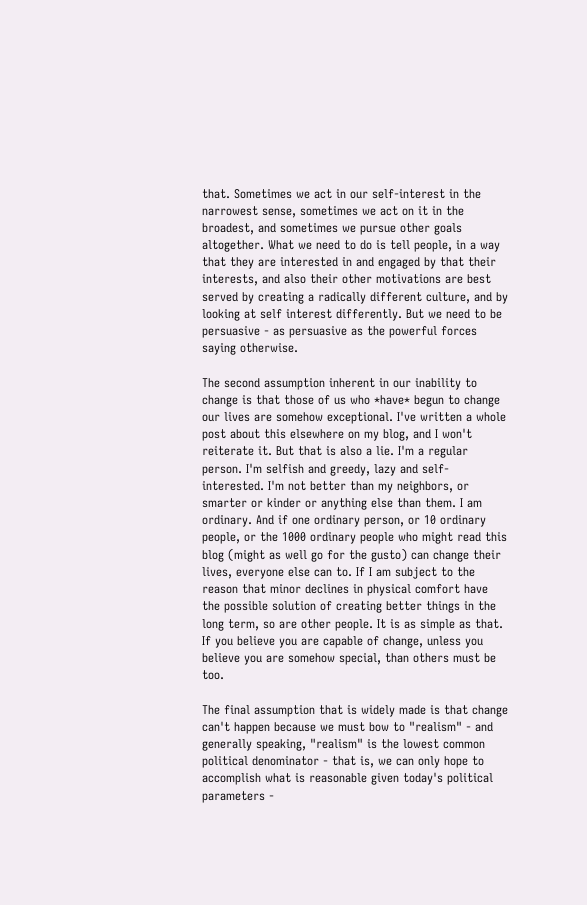that. Sometimes we act in our self-interest in the narrowest sense, sometimes we act on it in the broadest, and sometimes we pursue other goals altogether. What we need to do is tell people, in a way that they are interested in and engaged by that their interests, and also their other motivations are best served by creating a radically different culture, and by looking at self interest differently. But we need to be persuasive - as persuasive as the powerful forces saying otherwise.

The second assumption inherent in our inability to change is that those of us who *have* begun to change our lives are somehow exceptional. I've written a whole post about this elsewhere on my blog, and I won't reiterate it. But that is also a lie. I'm a regular person. I'm selfish and greedy, lazy and self-interested. I'm not better than my neighbors, or smarter or kinder or anything else than them. I am ordinary. And if one ordinary person, or 10 ordinary people, or the 1000 ordinary people who might read this blog (might as well go for the gusto) can change their lives, everyone else can to. If I am subject to the reason that minor declines in physical comfort have the possible solution of creating better things in the long term, so are other people. It is as simple as that. If you believe you are capable of change, unless you believe you are somehow special, than others must be too.

The final assumption that is widely made is that change can't happen because we must bow to "realism" - and generally speaking, "realism" is the lowest common political denominator - that is, we can only hope to accomplish what is reasonable given today's political parameters -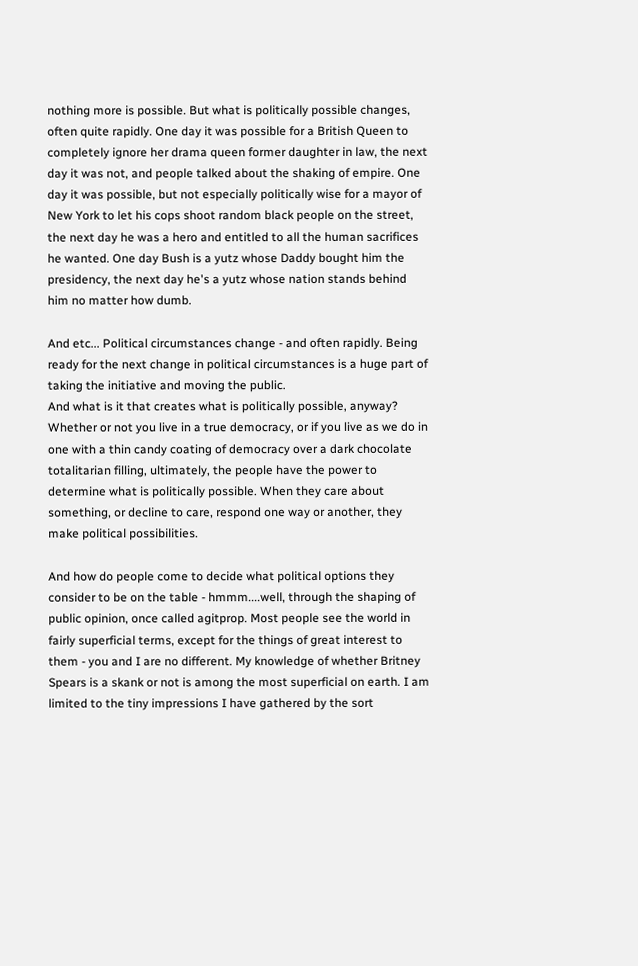nothing more is possible. But what is politically possible changes, often quite rapidly. One day it was possible for a British Queen to completely ignore her drama queen former daughter in law, the next day it was not, and people talked about the shaking of empire. One day it was possible, but not especially politically wise for a mayor of New York to let his cops shoot random black people on the street, the next day he was a hero and entitled to all the human sacrifices he wanted. One day Bush is a yutz whose Daddy bought him the presidency, the next day he's a yutz whose nation stands behind him no matter how dumb.

And etc... Political circumstances change - and often rapidly. Being ready for the next change in political circumstances is a huge part of taking the initiative and moving the public.
And what is it that creates what is politically possible, anyway? Whether or not you live in a true democracy, or if you live as we do in one with a thin candy coating of democracy over a dark chocolate totalitarian filling, ultimately, the people have the power to determine what is politically possible. When they care about something, or decline to care, respond one way or another, they make political possibilities.

And how do people come to decide what political options they consider to be on the table - hmmm....well, through the shaping of public opinion, once called agitprop. Most people see the world in fairly superficial terms, except for the things of great interest to them - you and I are no different. My knowledge of whether Britney Spears is a skank or not is among the most superficial on earth. I am limited to the tiny impressions I have gathered by the sort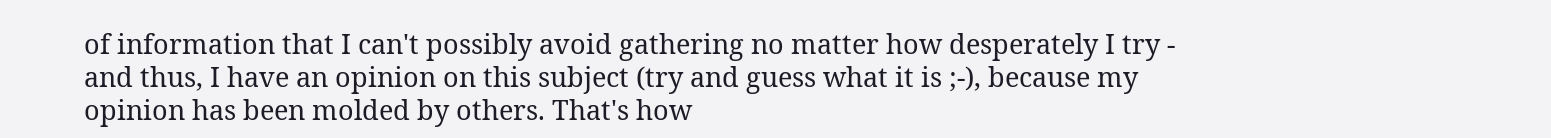of information that I can't possibly avoid gathering no matter how desperately I try - and thus, I have an opinion on this subject (try and guess what it is ;-), because my opinion has been molded by others. That's how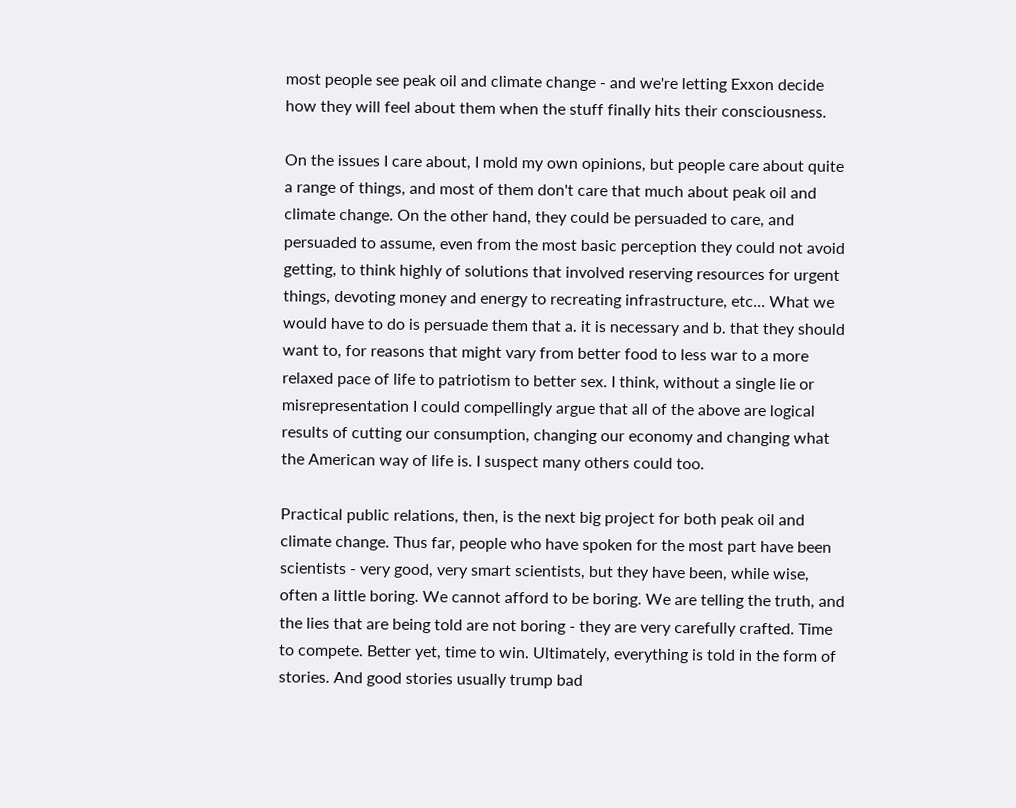most people see peak oil and climate change - and we're letting Exxon decide how they will feel about them when the stuff finally hits their consciousness.

On the issues I care about, I mold my own opinions, but people care about quite a range of things, and most of them don't care that much about peak oil and climate change. On the other hand, they could be persuaded to care, and persuaded to assume, even from the most basic perception they could not avoid getting, to think highly of solutions that involved reserving resources for urgent things, devoting money and energy to recreating infrastructure, etc... What we would have to do is persuade them that a. it is necessary and b. that they should want to, for reasons that might vary from better food to less war to a more relaxed pace of life to patriotism to better sex. I think, without a single lie or misrepresentation I could compellingly argue that all of the above are logical results of cutting our consumption, changing our economy and changing what the American way of life is. I suspect many others could too.

Practical public relations, then, is the next big project for both peak oil and climate change. Thus far, people who have spoken for the most part have been scientists - very good, very smart scientists, but they have been, while wise, often a little boring. We cannot afford to be boring. We are telling the truth, and the lies that are being told are not boring - they are very carefully crafted. Time to compete. Better yet, time to win. Ultimately, everything is told in the form of stories. And good stories usually trump bad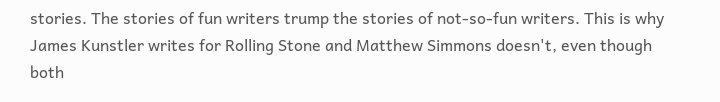stories. The stories of fun writers trump the stories of not-so-fun writers. This is why James Kunstler writes for Rolling Stone and Matthew Simmons doesn't, even though both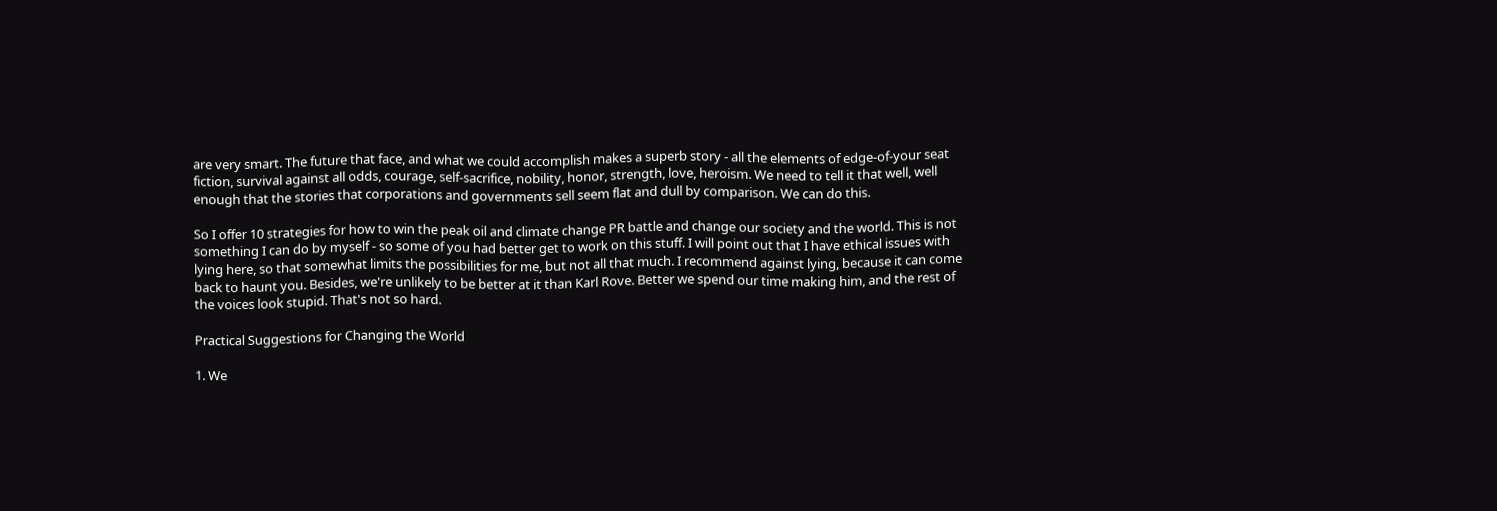are very smart. The future that face, and what we could accomplish makes a superb story - all the elements of edge-of-your seat fiction, survival against all odds, courage, self-sacrifice, nobility, honor, strength, love, heroism. We need to tell it that well, well enough that the stories that corporations and governments sell seem flat and dull by comparison. We can do this.

So I offer 10 strategies for how to win the peak oil and climate change PR battle and change our society and the world. This is not something I can do by myself - so some of you had better get to work on this stuff. I will point out that I have ethical issues with lying here, so that somewhat limits the possibilities for me, but not all that much. I recommend against lying, because it can come back to haunt you. Besides, we're unlikely to be better at it than Karl Rove. Better we spend our time making him, and the rest of the voices look stupid. That's not so hard.

Practical Suggestions for Changing the World

1. We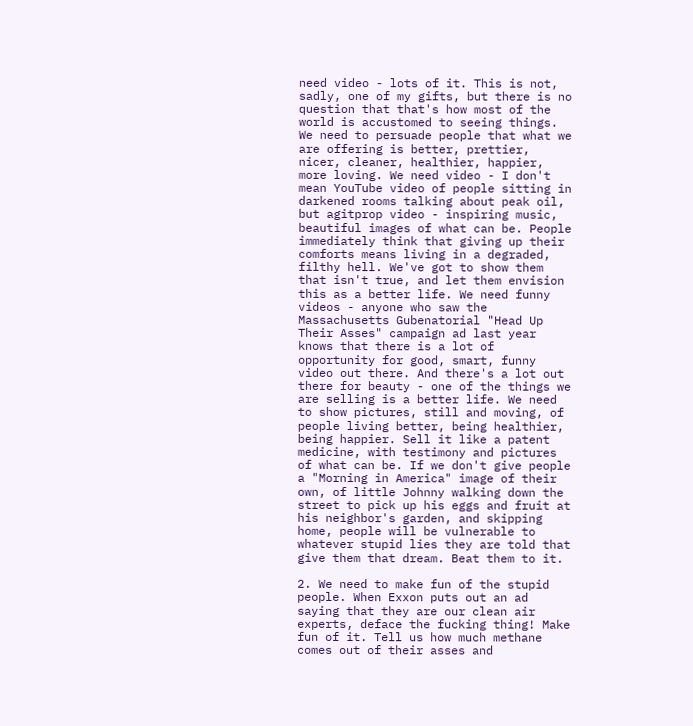need video - lots of it. This is not, sadly, one of my gifts, but there is no question that that's how most of the world is accustomed to seeing things. We need to persuade people that what we are offering is better, prettier, nicer, cleaner, healthier, happier, more loving. We need video - I don't mean YouTube video of people sitting in darkened rooms talking about peak oil, but agitprop video - inspiring music, beautiful images of what can be. People immediately think that giving up their comforts means living in a degraded, filthy hell. We've got to show them that isn't true, and let them envision this as a better life. We need funny videos - anyone who saw the Massachusetts Gubenatorial "Head Up Their Asses" campaign ad last year knows that there is a lot of opportunity for good, smart, funny video out there. And there's a lot out there for beauty - one of the things we are selling is a better life. We need to show pictures, still and moving, of people living better, being healthier, being happier. Sell it like a patent medicine, with testimony and pictures of what can be. If we don't give people a "Morning in America" image of their own, of little Johnny walking down the street to pick up his eggs and fruit at his neighbor's garden, and skipping home, people will be vulnerable to whatever stupid lies they are told that give them that dream. Beat them to it.

2. We need to make fun of the stupid people. When Exxon puts out an ad saying that they are our clean air experts, deface the fucking thing! Make fun of it. Tell us how much methane comes out of their asses and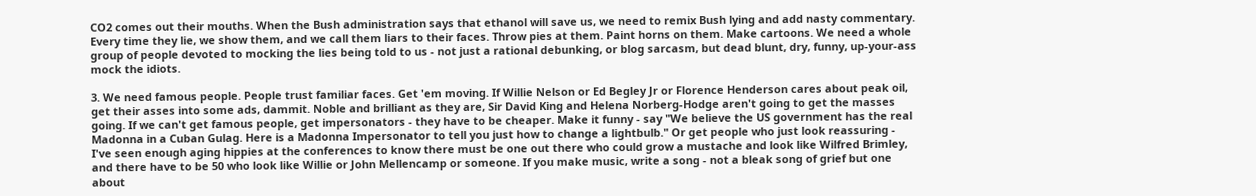CO2 comes out their mouths. When the Bush administration says that ethanol will save us, we need to remix Bush lying and add nasty commentary. Every time they lie, we show them, and we call them liars to their faces. Throw pies at them. Paint horns on them. Make cartoons. We need a whole group of people devoted to mocking the lies being told to us - not just a rational debunking, or blog sarcasm, but dead blunt, dry, funny, up-your-ass mock the idiots.

3. We need famous people. People trust familiar faces. Get 'em moving. If Willie Nelson or Ed Begley Jr or Florence Henderson cares about peak oil, get their asses into some ads, dammit. Noble and brilliant as they are, Sir David King and Helena Norberg-Hodge aren't going to get the masses going. If we can't get famous people, get impersonators - they have to be cheaper. Make it funny - say "We believe the US government has the real Madonna in a Cuban Gulag. Here is a Madonna Impersonator to tell you just how to change a lightbulb." Or get people who just look reassuring - I've seen enough aging hippies at the conferences to know there must be one out there who could grow a mustache and look like Wilfred Brimley, and there have to be 50 who look like Willie or John Mellencamp or someone. If you make music, write a song - not a bleak song of grief but one about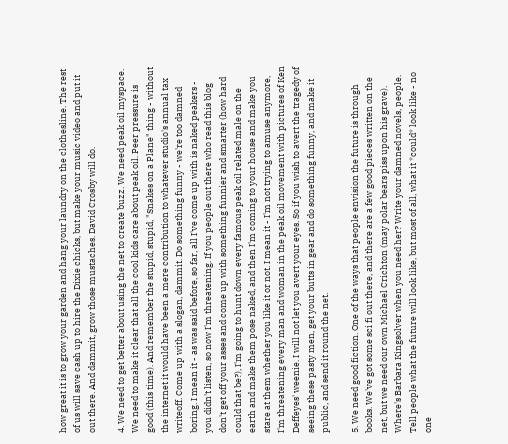how great it is to grow your garden and hang your laundry on the clothesline. The rest of us will save cash up to hire the Dixie chicks, but make your music video and put it out there. And dammit, grow those mustaches. David Crosby will do.

4. We need to get better about using the net to create buzz. We need peak oil myspace. We need to make it clear that all the cool kids care about peak oil. Peer pressure is good (this time). And remember the stupid, stupid, "Snakes on a Plane" thing - without the internet it would have been a mere contribution to whatever studio's annual tax writeoff. Come up with a slogan, dammit. Do something funny - we're too damned boring. I mean it - as was said before, so far, all I've come up with is naked peakers - you didn't listen, so now I'm threatening. If you people out there who read this blog don't get off your asses and come up with something funnier and smarter (how hard could that be?), I'm going to hunt down every famous peak oil related male on the earth and make them pose naked, and then I'm coming to your house and make you stare at them whether you like it or not. I mean it - I'm not trying to amuse anymore, I'm threatening every man and woman in the peak oil movement with pictures of Ken Deffeyes' weenie. I will not let you avert your eyes. So if you wish to avert the tragedy of seeing these pasty men, get your butts in gear and do something funny, and make it public, and send it round the net.

5. We need good fiction. One of the ways that people envision the future is through books. We've got some sci fi out there, and there are a few good pieces written on the net, but we need our own Michael Crichton (may polar bears piss upon his grave). Where's Barbara Kingsolver when you need her? Write your damned novels, people. Tell people what the future will look like, but most of all, what it *could* look like - no one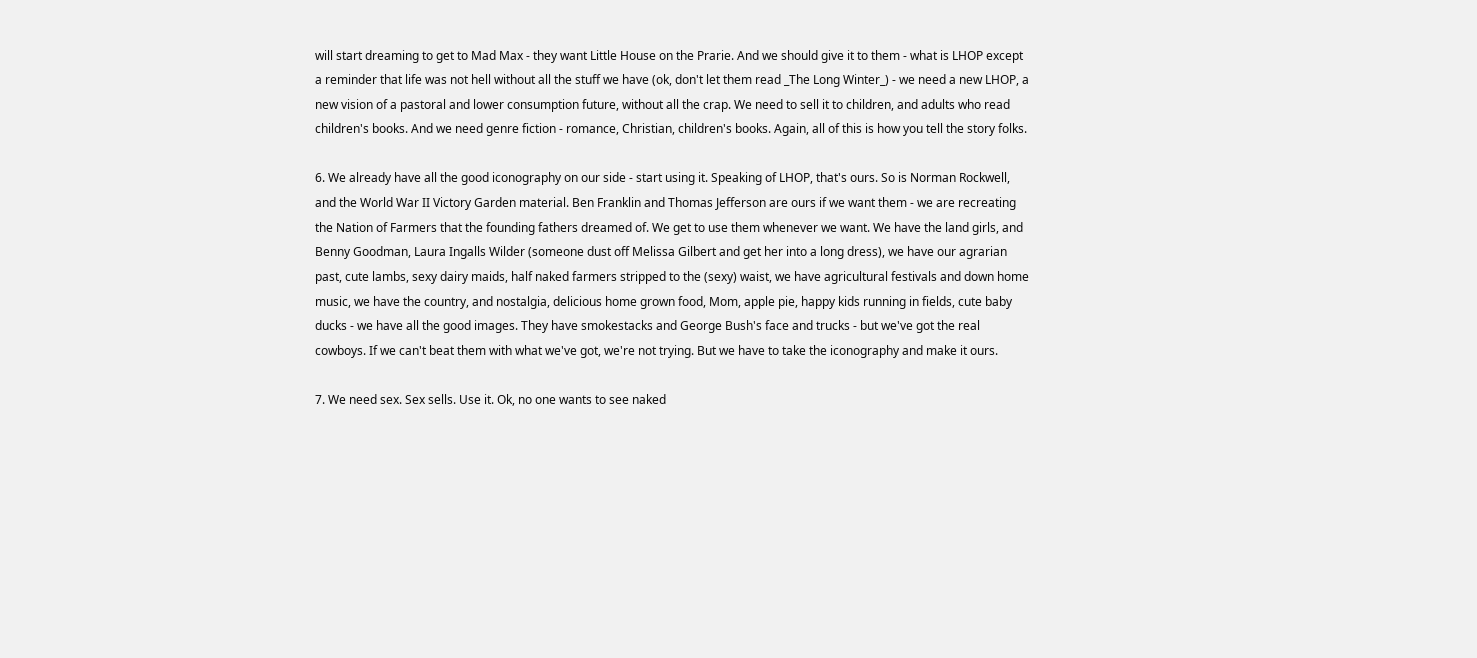will start dreaming to get to Mad Max - they want Little House on the Prarie. And we should give it to them - what is LHOP except a reminder that life was not hell without all the stuff we have (ok, don't let them read _The Long Winter_) - we need a new LHOP, a new vision of a pastoral and lower consumption future, without all the crap. We need to sell it to children, and adults who read children's books. And we need genre fiction - romance, Christian, children's books. Again, all of this is how you tell the story folks.

6. We already have all the good iconography on our side - start using it. Speaking of LHOP, that's ours. So is Norman Rockwell, and the World War II Victory Garden material. Ben Franklin and Thomas Jefferson are ours if we want them - we are recreating the Nation of Farmers that the founding fathers dreamed of. We get to use them whenever we want. We have the land girls, and Benny Goodman, Laura Ingalls Wilder (someone dust off Melissa Gilbert and get her into a long dress), we have our agrarian past, cute lambs, sexy dairy maids, half naked farmers stripped to the (sexy) waist, we have agricultural festivals and down home music, we have the country, and nostalgia, delicious home grown food, Mom, apple pie, happy kids running in fields, cute baby ducks - we have all the good images. They have smokestacks and George Bush's face and trucks - but we've got the real cowboys. If we can't beat them with what we've got, we're not trying. But we have to take the iconography and make it ours.

7. We need sex. Sex sells. Use it. Ok, no one wants to see naked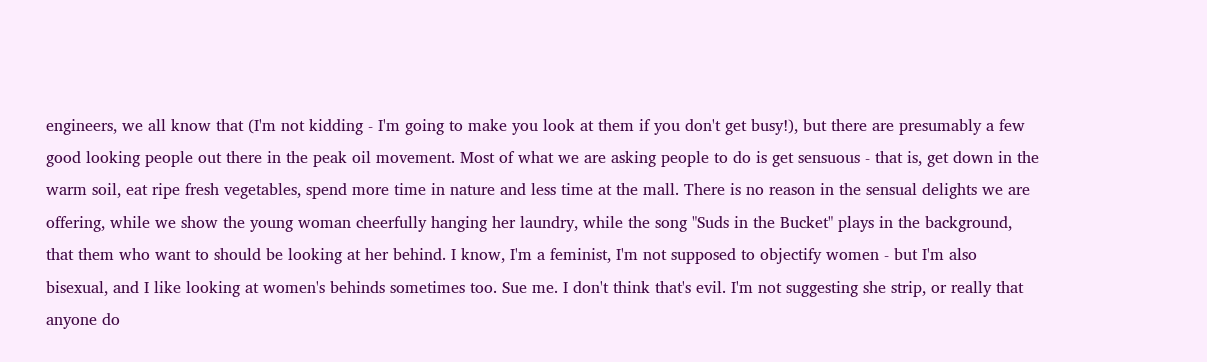engineers, we all know that (I'm not kidding - I'm going to make you look at them if you don't get busy!), but there are presumably a few good looking people out there in the peak oil movement. Most of what we are asking people to do is get sensuous - that is, get down in the warm soil, eat ripe fresh vegetables, spend more time in nature and less time at the mall. There is no reason in the sensual delights we are offering, while we show the young woman cheerfully hanging her laundry, while the song "Suds in the Bucket" plays in the background, that them who want to should be looking at her behind. I know, I'm a feminist, I'm not supposed to objectify women - but I'm also bisexual, and I like looking at women's behinds sometimes too. Sue me. I don't think that's evil. I'm not suggesting she strip, or really that anyone do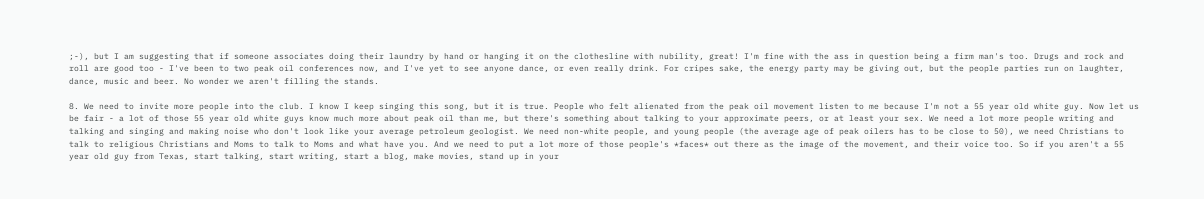;-), but I am suggesting that if someone associates doing their laundry by hand or hanging it on the clothesline with nubility, great! I'm fine with the ass in question being a firm man's too. Drugs and rock and roll are good too - I've been to two peak oil conferences now, and I've yet to see anyone dance, or even really drink. For cripes sake, the energy party may be giving out, but the people parties run on laughter, dance, music and beer. No wonder we aren't filling the stands.

8. We need to invite more people into the club. I know I keep singing this song, but it is true. People who felt alienated from the peak oil movement listen to me because I'm not a 55 year old white guy. Now let us be fair - a lot of those 55 year old white guys know much more about peak oil than me, but there's something about talking to your approximate peers, or at least your sex. We need a lot more people writing and talking and singing and making noise who don't look like your average petroleum geologist. We need non-white people, and young people (the average age of peak oilers has to be close to 50), we need Christians to talk to religious Christians and Moms to talk to Moms and what have you. And we need to put a lot more of those people's *faces* out there as the image of the movement, and their voice too. So if you aren't a 55 year old guy from Texas, start talking, start writing, start a blog, make movies, stand up in your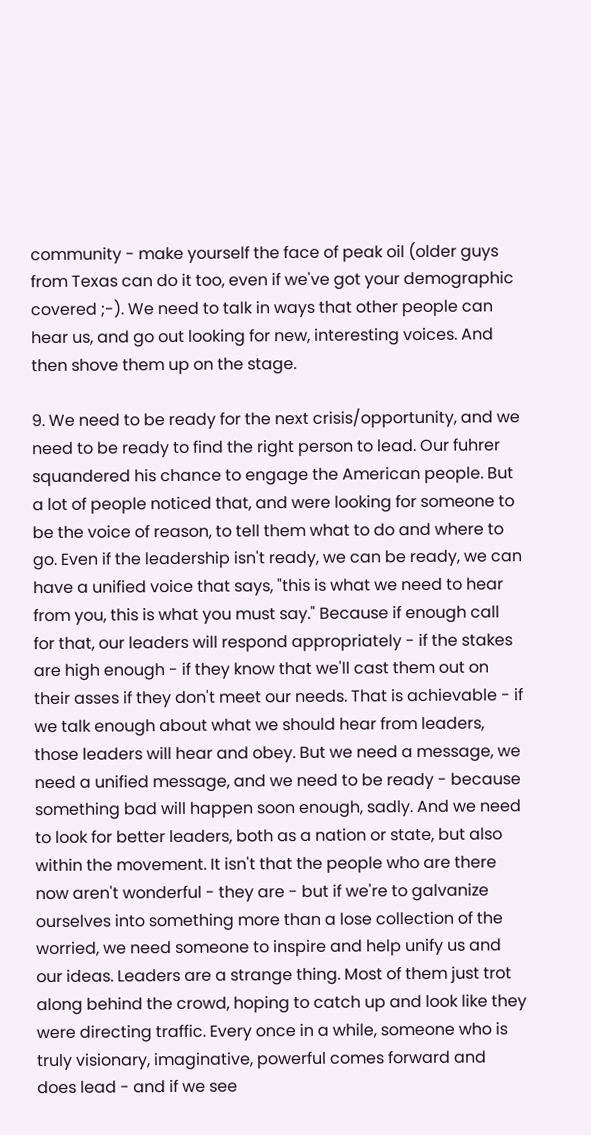community - make yourself the face of peak oil (older guys from Texas can do it too, even if we've got your demographic covered ;-). We need to talk in ways that other people can hear us, and go out looking for new, interesting voices. And then shove them up on the stage.

9. We need to be ready for the next crisis/opportunity, and we need to be ready to find the right person to lead. Our fuhrer squandered his chance to engage the American people. But a lot of people noticed that, and were looking for someone to be the voice of reason, to tell them what to do and where to go. Even if the leadership isn't ready, we can be ready, we can have a unified voice that says, "this is what we need to hear from you, this is what you must say." Because if enough call for that, our leaders will respond appropriately - if the stakes are high enough - if they know that we'll cast them out on their asses if they don't meet our needs. That is achievable - if we talk enough about what we should hear from leaders, those leaders will hear and obey. But we need a message, we need a unified message, and we need to be ready - because something bad will happen soon enough, sadly. And we need to look for better leaders, both as a nation or state, but also within the movement. It isn't that the people who are there now aren't wonderful - they are - but if we're to galvanize ourselves into something more than a lose collection of the worried, we need someone to inspire and help unify us and our ideas. Leaders are a strange thing. Most of them just trot along behind the crowd, hoping to catch up and look like they were directing traffic. Every once in a while, someone who is truly visionary, imaginative, powerful comes forward and does lead - and if we see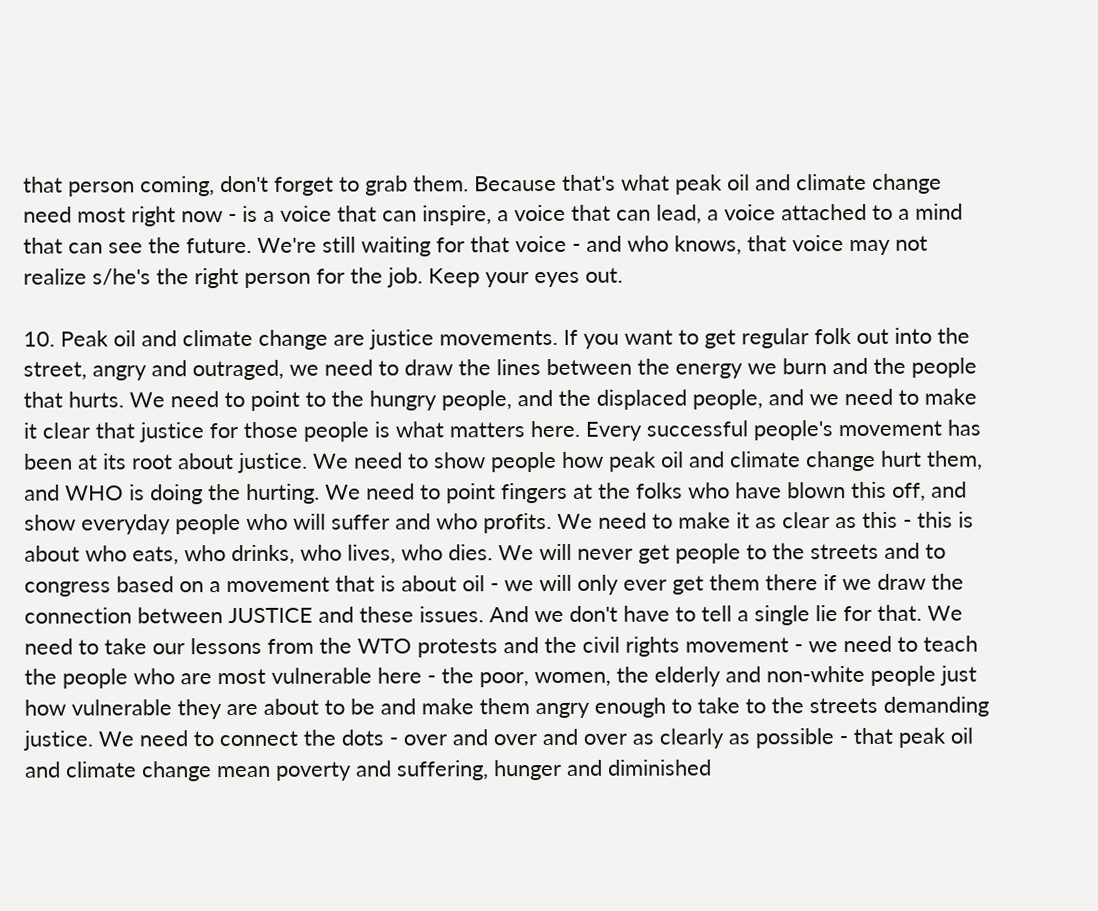that person coming, don't forget to grab them. Because that's what peak oil and climate change need most right now - is a voice that can inspire, a voice that can lead, a voice attached to a mind that can see the future. We're still waiting for that voice - and who knows, that voice may not realize s/he's the right person for the job. Keep your eyes out.

10. Peak oil and climate change are justice movements. If you want to get regular folk out into the street, angry and outraged, we need to draw the lines between the energy we burn and the people that hurts. We need to point to the hungry people, and the displaced people, and we need to make it clear that justice for those people is what matters here. Every successful people's movement has been at its root about justice. We need to show people how peak oil and climate change hurt them, and WHO is doing the hurting. We need to point fingers at the folks who have blown this off, and show everyday people who will suffer and who profits. We need to make it as clear as this - this is about who eats, who drinks, who lives, who dies. We will never get people to the streets and to congress based on a movement that is about oil - we will only ever get them there if we draw the connection between JUSTICE and these issues. And we don't have to tell a single lie for that. We need to take our lessons from the WTO protests and the civil rights movement - we need to teach the people who are most vulnerable here - the poor, women, the elderly and non-white people just how vulnerable they are about to be and make them angry enough to take to the streets demanding justice. We need to connect the dots - over and over and over as clearly as possible - that peak oil and climate change mean poverty and suffering, hunger and diminished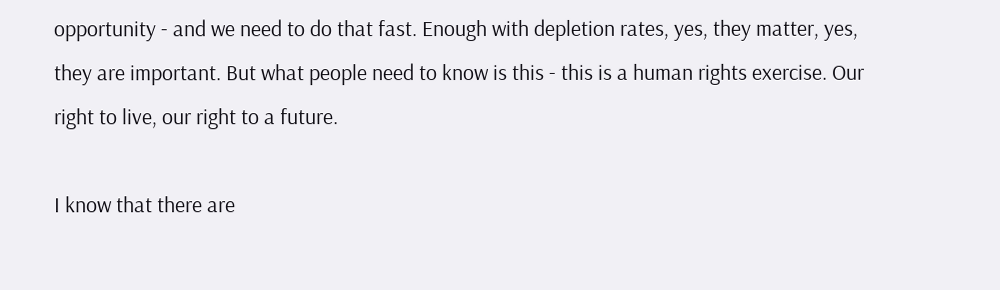opportunity - and we need to do that fast. Enough with depletion rates, yes, they matter, yes, they are important. But what people need to know is this - this is a human rights exercise. Our right to live, our right to a future.

I know that there are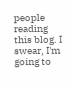people reading this blog. I swear, I'm going to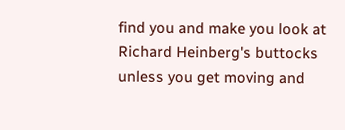find you and make you look at Richard Heinberg's buttocks unless you get moving and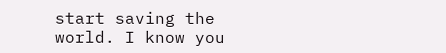start saving the world. I know you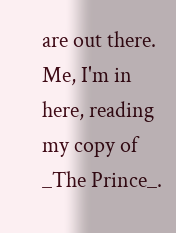are out there. Me, I'm in here, reading my copy of _The Prince_.